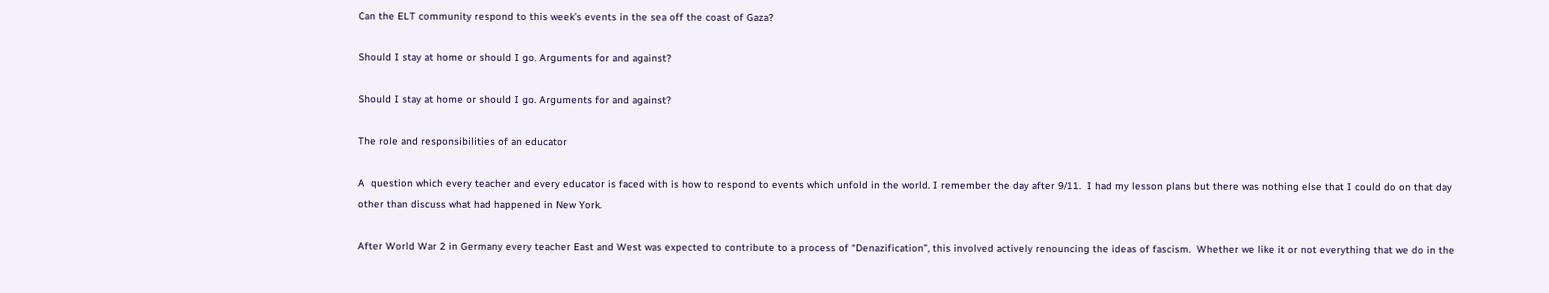Can the ELT community respond to this week’s events in the sea off the coast of Gaza?

Should I stay at home or should I go. Arguments for and against?

Should I stay at home or should I go. Arguments for and against?

The role and responsibilities of an educator

A  question which every teacher and every educator is faced with is how to respond to events which unfold in the world. I remember the day after 9/11.  I had my lesson plans but there was nothing else that I could do on that day other than discuss what had happened in New York.

After World War 2 in Germany every teacher East and West was expected to contribute to a process of “Denazification”, this involved actively renouncing the ideas of fascism.  Whether we like it or not everything that we do in the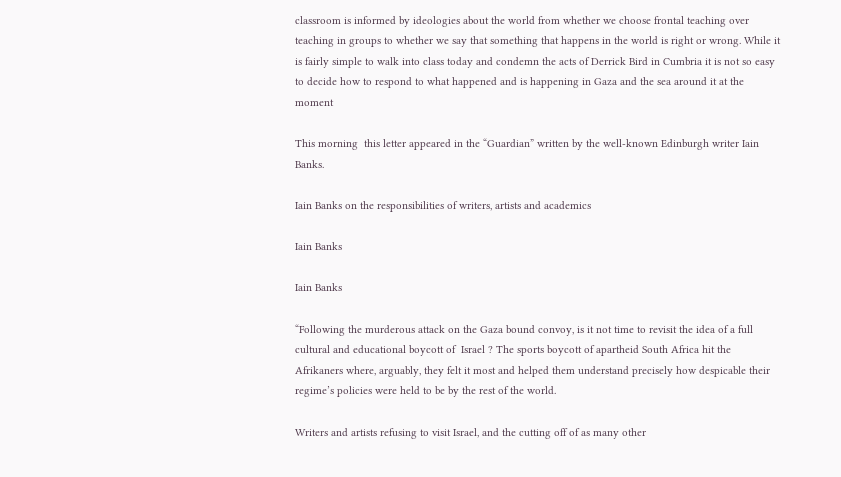classroom is informed by ideologies about the world from whether we choose frontal teaching over teaching in groups to whether we say that something that happens in the world is right or wrong. While it is fairly simple to walk into class today and condemn the acts of Derrick Bird in Cumbria it is not so easy to decide how to respond to what happened and is happening in Gaza and the sea around it at the moment

This morning  this letter appeared in the “Guardian” written by the well-known Edinburgh writer Iain Banks.

Iain Banks on the responsibilities of writers, artists and academics

Iain Banks

Iain Banks

“Following the murderous attack on the Gaza bound convoy, is it not time to revisit the idea of a full cultural and educational boycott of  Israel ? The sports boycott of apartheid South Africa hit the Afrikaners where, arguably, they felt it most and helped them understand precisely how despicable their regime’s policies were held to be by the rest of the world.

Writers and artists refusing to visit Israel, and the cutting off of as many other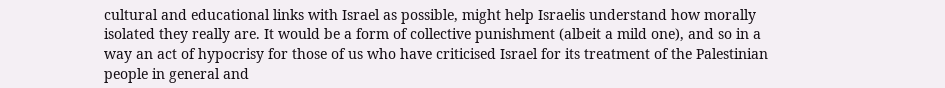cultural and educational links with Israel as possible, might help Israelis understand how morally isolated they really are. It would be a form of collective punishment (albeit a mild one), and so in a way an act of hypocrisy for those of us who have criticised Israel for its treatment of the Palestinian people in general and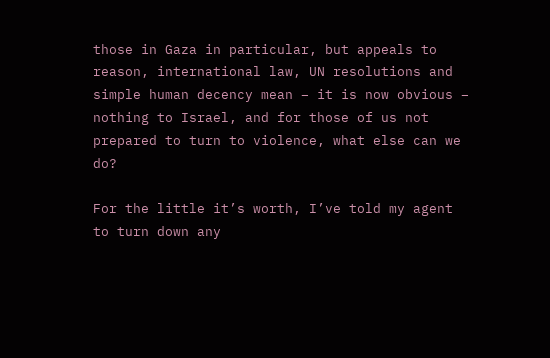those in Gaza in particular, but appeals to reason, international law, UN resolutions and simple human decency mean – it is now obvious – nothing to Israel, and for those of us not prepared to turn to violence, what else can we do?

For the little it’s worth, I’ve told my agent to turn down any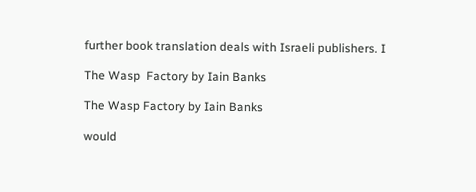further book translation deals with Israeli publishers. I

The Wasp  Factory by Iain Banks

The Wasp Factory by Iain Banks

would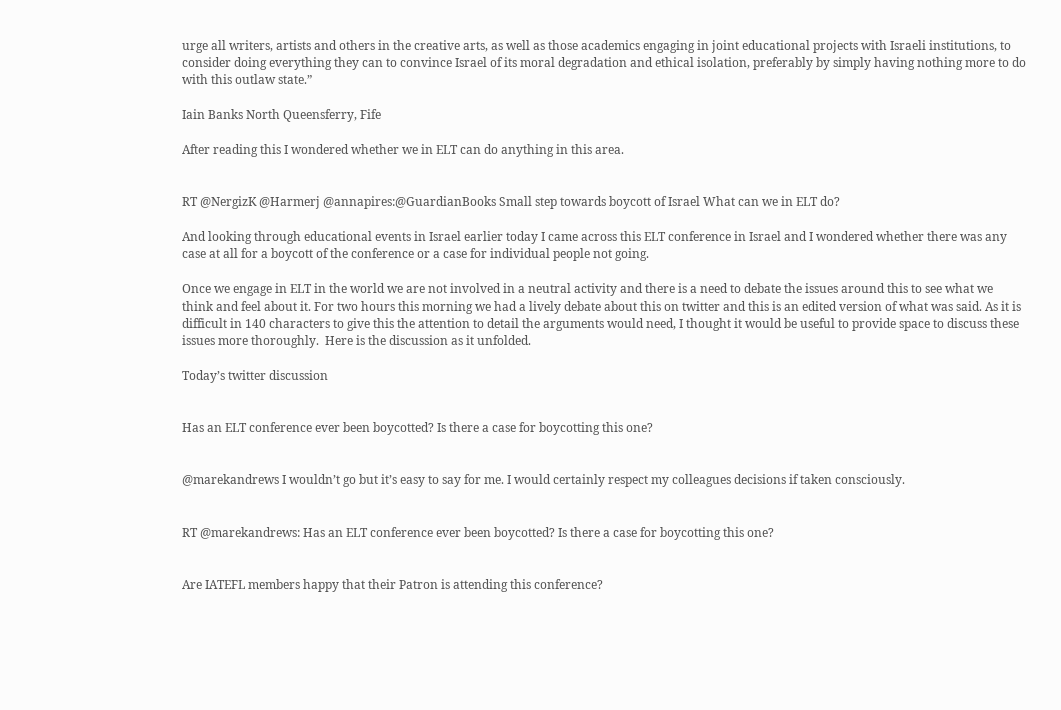urge all writers, artists and others in the creative arts, as well as those academics engaging in joint educational projects with Israeli institutions, to consider doing everything they can to convince Israel of its moral degradation and ethical isolation, preferably by simply having nothing more to do with this outlaw state.”

Iain Banks North Queensferry, Fife

After reading this I wondered whether we in ELT can do anything in this area.


RT @NergizK @Harmerj @annapires:@GuardianBooks Small step towards boycott of Israel What can we in ELT do?

And looking through educational events in Israel earlier today I came across this ELT conference in Israel and I wondered whether there was any case at all for a boycott of the conference or a case for individual people not going.

Once we engage in ELT in the world we are not involved in a neutral activity and there is a need to debate the issues around this to see what we think and feel about it. For two hours this morning we had a lively debate about this on twitter and this is an edited version of what was said. As it is difficult in 140 characters to give this the attention to detail the arguments would need, I thought it would be useful to provide space to discuss these issues more thoroughly.  Here is the discussion as it unfolded.

Today’s twitter discussion


Has an ELT conference ever been boycotted? Is there a case for boycotting this one?


@marekandrews I wouldn’t go but it’s easy to say for me. I would certainly respect my colleagues decisions if taken consciously.


RT @marekandrews: Has an ELT conference ever been boycotted? Is there a case for boycotting this one?


Are IATEFL members happy that their Patron is attending this conference?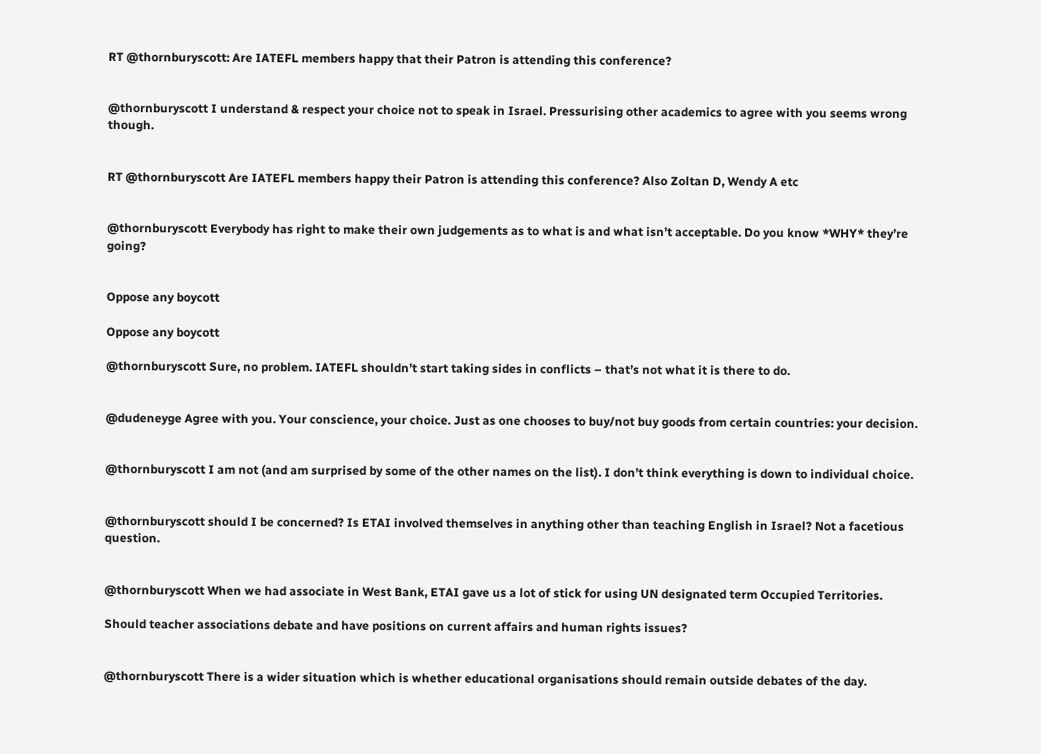RT @thornburyscott: Are IATEFL members happy that their Patron is attending this conference?


@thornburyscott I understand & respect your choice not to speak in Israel. Pressurising other academics to agree with you seems wrong though.


RT @thornburyscott Are IATEFL members happy their Patron is attending this conference? Also Zoltan D, Wendy A etc


@thornburyscott Everybody has right to make their own judgements as to what is and what isn’t acceptable. Do you know *WHY* they’re going?


Oppose any boycott

Oppose any boycott

@thornburyscott Sure, no problem. IATEFL shouldn’t start taking sides in conflicts – that’s not what it is there to do.


@dudeneyge Agree with you. Your conscience, your choice. Just as one chooses to buy/not buy goods from certain countries: your decision.


@thornburyscott I am not (and am surprised by some of the other names on the list). I don’t think everything is down to individual choice.


@thornburyscott should I be concerned? Is ETAI involved themselves in anything other than teaching English in Israel? Not a facetious question.


@thornburyscott When we had associate in West Bank, ETAI gave us a lot of stick for using UN designated term Occupied Territories.

Should teacher associations debate and have positions on current affairs and human rights issues?


@thornburyscott There is a wider situation which is whether educational organisations should remain outside debates of the day.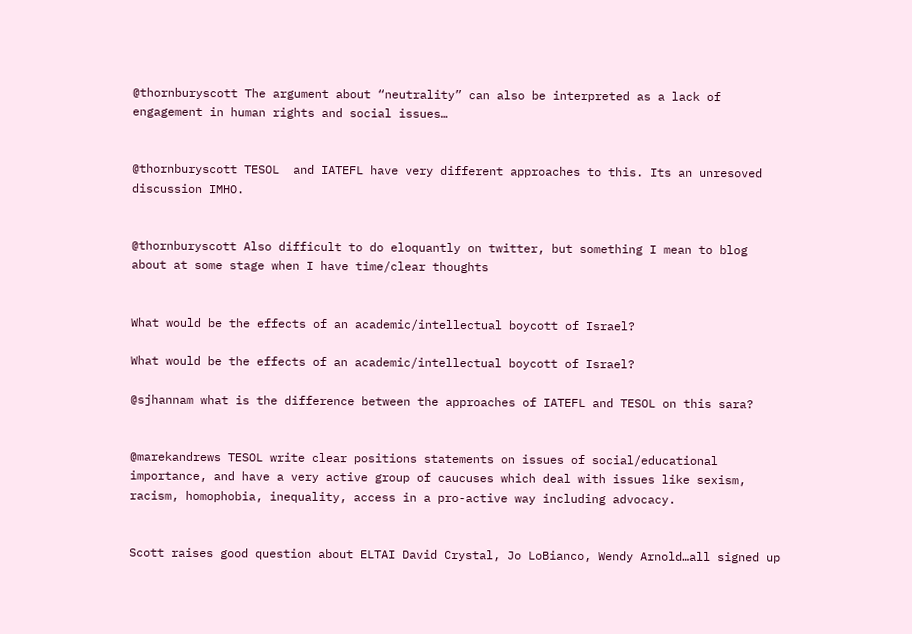@thornburyscott The argument about “neutrality” can also be interpreted as a lack of engagement in human rights and social issues…


@thornburyscott TESOL  and IATEFL have very different approaches to this. Its an unresoved discussion IMHO.


@thornburyscott Also difficult to do eloquantly on twitter, but something I mean to blog about at some stage when I have time/clear thoughts


What would be the effects of an academic/intellectual boycott of Israel?

What would be the effects of an academic/intellectual boycott of Israel?

@sjhannam what is the difference between the approaches of IATEFL and TESOL on this sara?


@marekandrews TESOL write clear positions statements on issues of social/educational importance, and have a very active group of caucuses which deal with issues like sexism, racism, homophobia, inequality, access in a pro-active way including advocacy.


Scott raises good question about ELTAI David Crystal, Jo LoBianco, Wendy Arnold…all signed up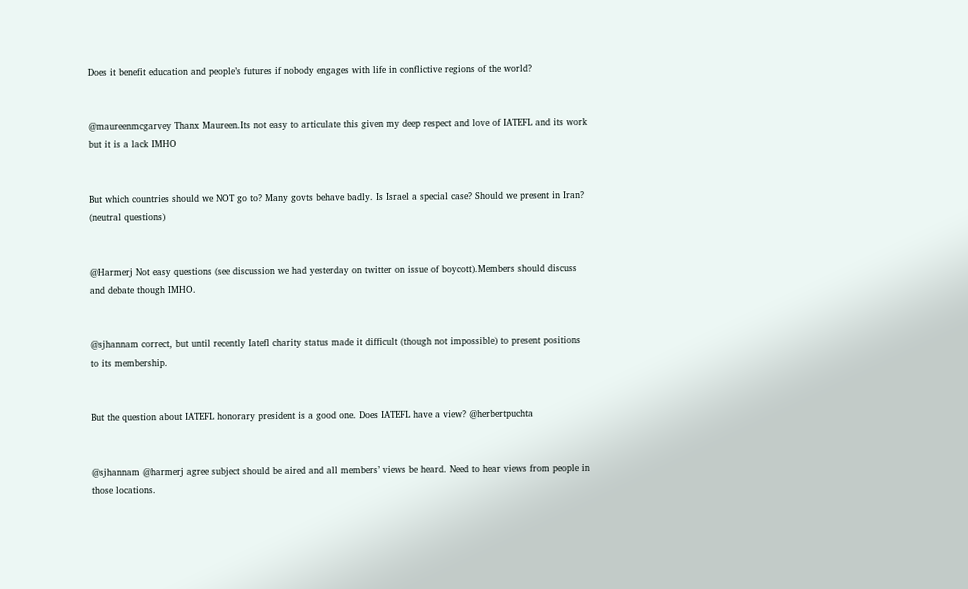Does it benefit education and people’s futures if nobody engages with life in conflictive regions of the world?


@maureenmcgarvey Thanx Maureen.Its not easy to articulate this given my deep respect and love of IATEFL and its work but it is a lack IMHO


But which countries should we NOT go to? Many govts behave badly. Is Israel a special case? Should we present in Iran? (neutral questions)


@Harmerj Not easy questions (see discussion we had yesterday on twitter on issue of boycott).Members should discuss and debate though IMHO.


@sjhannam correct, but until recently Iatefl charity status made it difficult (though not impossible) to present positions to its membership.


But the question about IATEFL honorary president is a good one. Does IATEFL have a view? @herbertpuchta


@sjhannam @harmerj agree subject should be aired and all members’ views be heard. Need to hear views from people in those locations.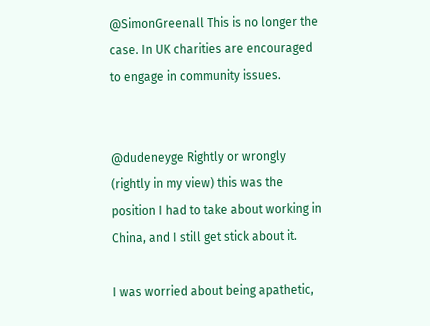@SimonGreenall This is no longer the case. In UK charities are encouraged to engage in community issues.


@dudeneyge Rightly or wrongly (rightly in my view) this was the position I had to take about working in China, and I still get stick about it.

I was worried about being apathetic,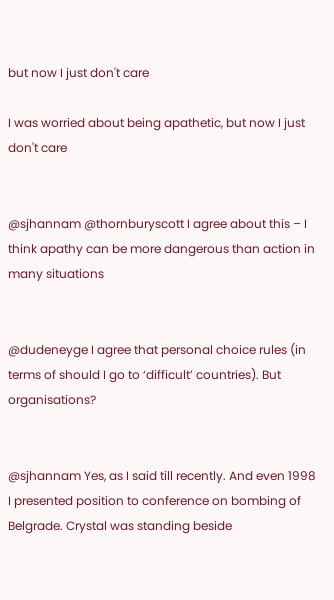but now I just don't care

I was worried about being apathetic, but now I just don't care


@sjhannam @thornburyscott I agree about this – I think apathy can be more dangerous than action in many situations


@dudeneyge I agree that personal choice rules (in terms of should I go to ‘difficult’ countries). But organisations?


@sjhannam Yes, as I said till recently. And even 1998 I presented position to conference on bombing of Belgrade. Crystal was standing beside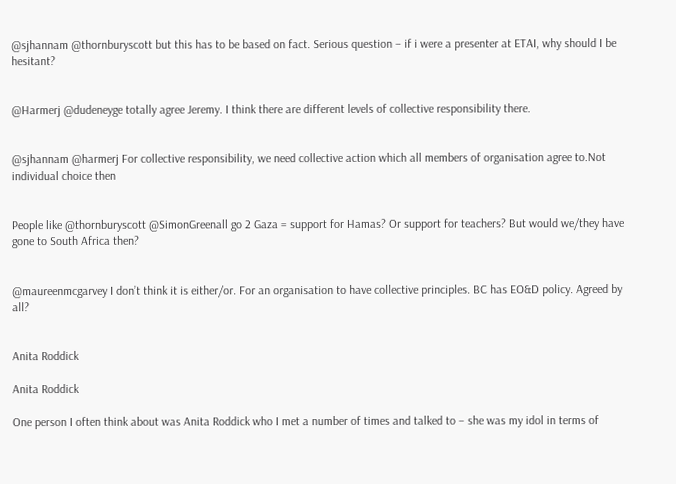@sjhannam @thornburyscott but this has to be based on fact. Serious question – if i were a presenter at ETAI, why should I be hesitant?


@Harmerj @dudeneyge totally agree Jeremy. I think there are different levels of collective responsibility there.


@sjhannam @harmerj For collective responsibility, we need collective action which all members of organisation agree to.Not individual choice then


People like @thornburyscott @SimonGreenall go 2 Gaza = support for Hamas? Or support for teachers? But would we/they have gone to South Africa then?


@maureenmcgarvey I don’t think it is either/or. For an organisation to have collective principles. BC has EO&D policy. Agreed by all?


Anita Roddick

Anita Roddick

One person I often think about was Anita Roddick who I met a number of times and talked to – she was my idol in terms of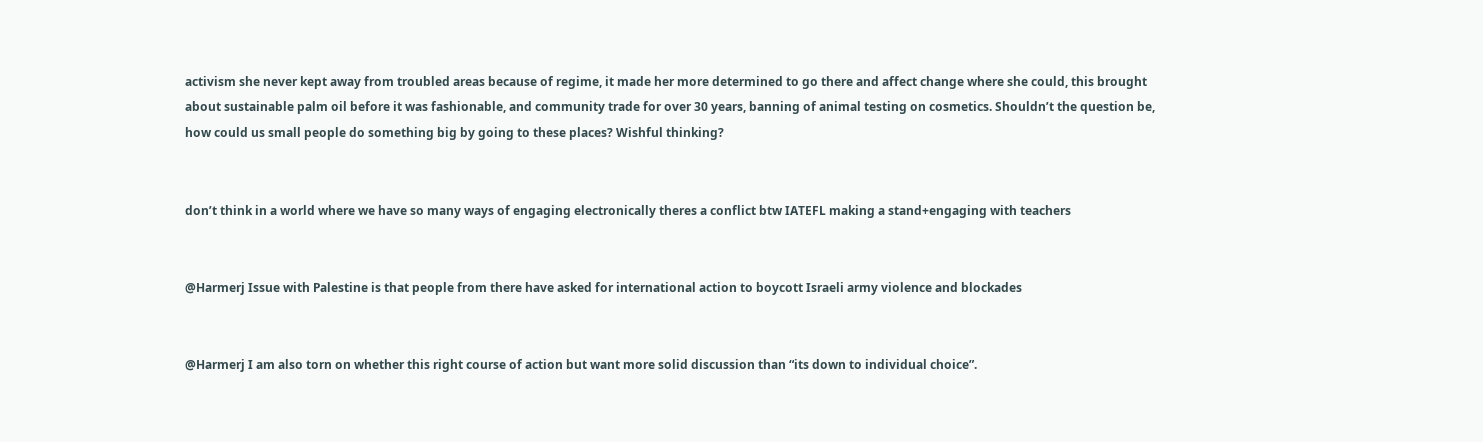activism she never kept away from troubled areas because of regime, it made her more determined to go there and affect change where she could, this brought about sustainable palm oil before it was fashionable, and community trade for over 30 years, banning of animal testing on cosmetics. Shouldn’t the question be, how could us small people do something big by going to these places? Wishful thinking?


don’t think in a world where we have so many ways of engaging electronically theres a conflict btw IATEFL making a stand+engaging with teachers


@Harmerj Issue with Palestine is that people from there have asked for international action to boycott Israeli army violence and blockades


@Harmerj I am also torn on whether this right course of action but want more solid discussion than “its down to individual choice”.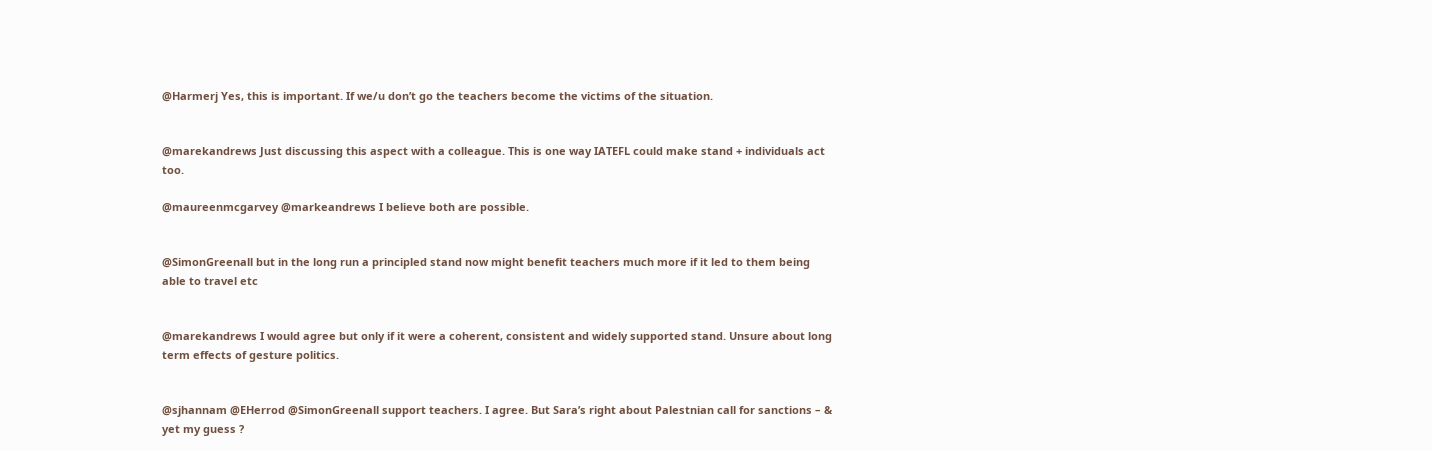@Harmerj Yes, this is important. If we/u don’t go the teachers become the victims of the situation.


@marekandrews Just discussing this aspect with a colleague. This is one way IATEFL could make stand + individuals act too.

@maureenmcgarvey @markeandrews I believe both are possible.


@SimonGreenall but in the long run a principled stand now might benefit teachers much more if it led to them being able to travel etc


@marekandrews I would agree but only if it were a coherent, consistent and widely supported stand. Unsure about long term effects of gesture politics.


@sjhannam @EHerrod @SimonGreenall support teachers. I agree. But Sara’s right about Palestnian call for sanctions – & yet my guess ?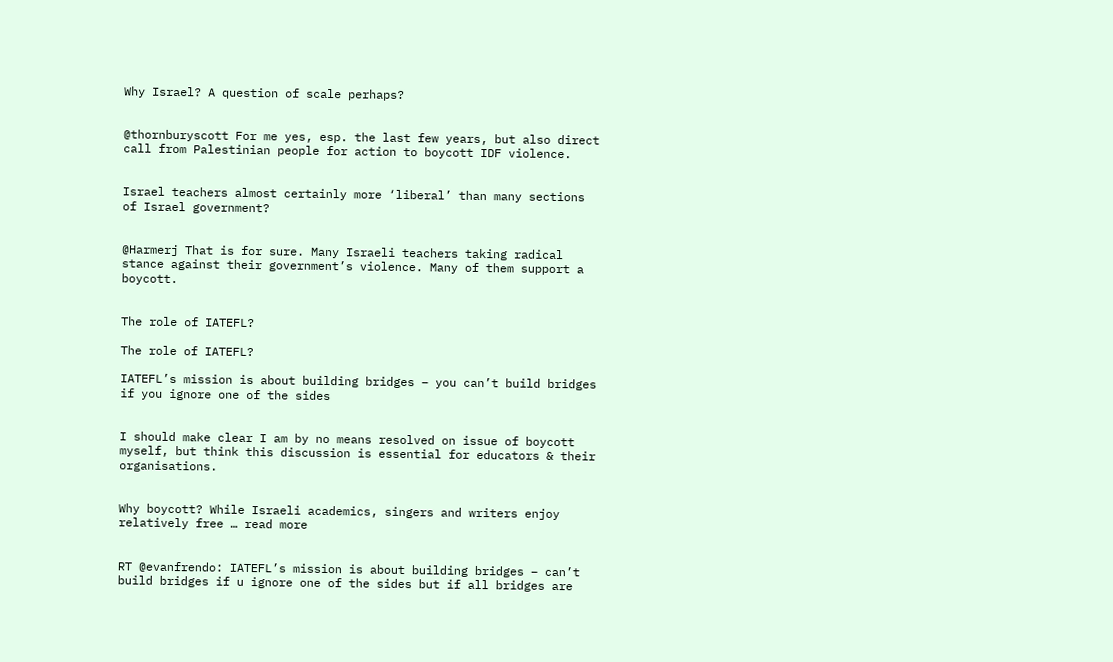Why Israel? A question of scale perhaps?


@thornburyscott For me yes, esp. the last few years, but also direct call from Palestinian people for action to boycott IDF violence.


Israel teachers almost certainly more ‘liberal’ than many sections of Israel government?


@Harmerj That is for sure. Many Israeli teachers taking radical stance against their government’s violence. Many of them support a boycott.


The role of IATEFL?

The role of IATEFL?

IATEFL’s mission is about building bridges – you can’t build bridges if you ignore one of the sides


I should make clear I am by no means resolved on issue of boycott myself, but think this discussion is essential for educators & their organisations.


Why boycott? While Israeli academics, singers and writers enjoy relatively free … read more


RT @evanfrendo: IATEFL’s mission is about building bridges – can’t build bridges if u ignore one of the sides but if all bridges are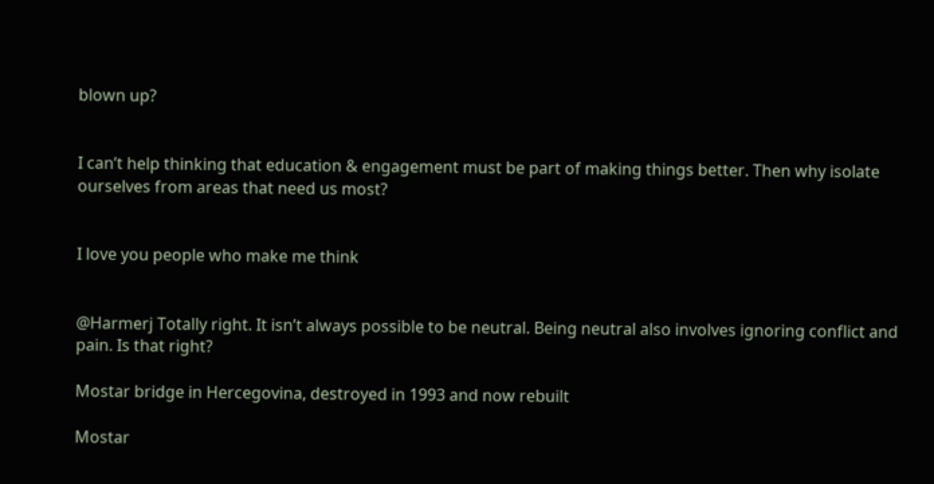blown up?


I can’t help thinking that education & engagement must be part of making things better. Then why isolate ourselves from areas that need us most?


I love you people who make me think


@Harmerj Totally right. It isn’t always possible to be neutral. Being neutral also involves ignoring conflict and pain. Is that right?

Mostar bridge in Hercegovina, destroyed in 1993 and now rebuilt

Mostar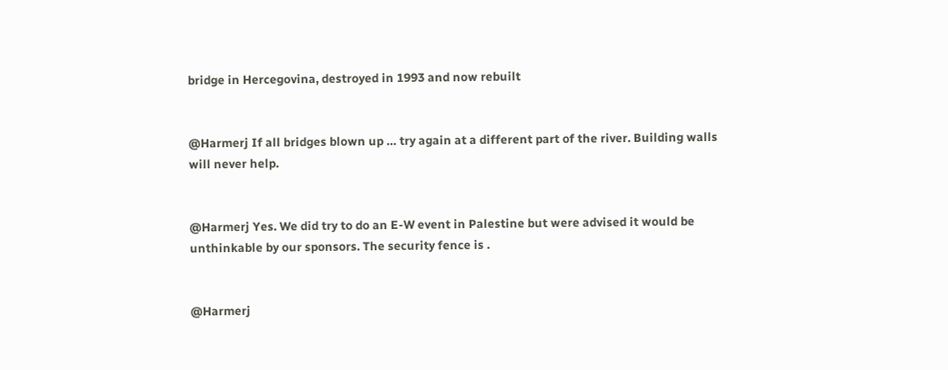bridge in Hercegovina, destroyed in 1993 and now rebuilt


@Harmerj If all bridges blown up … try again at a different part of the river. Building walls will never help.


@Harmerj Yes. We did try to do an E-W event in Palestine but were advised it would be unthinkable by our sponsors. The security fence is .


@Harmerj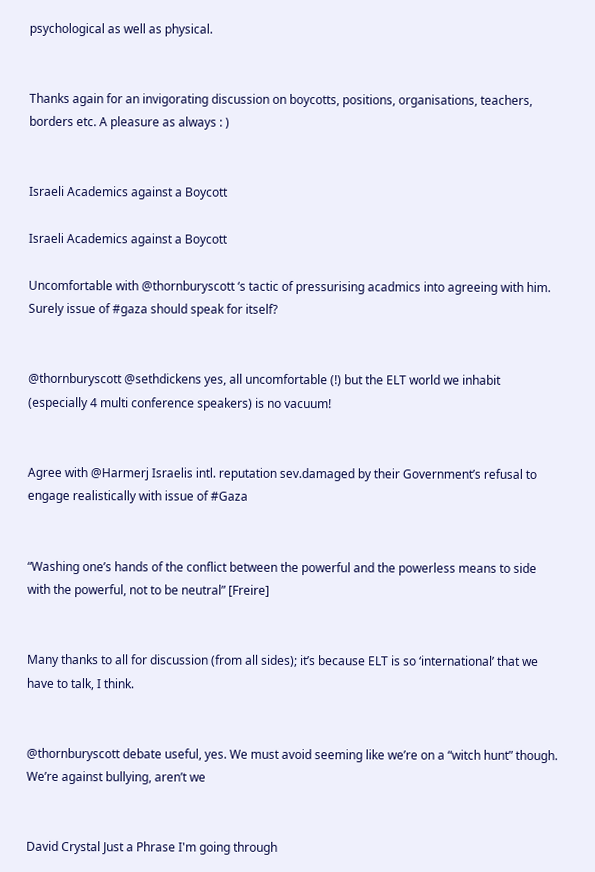psychological as well as physical.


Thanks again for an invigorating discussion on boycotts, positions, organisations, teachers, borders etc. A pleasure as always : )


Israeli Academics against a Boycott

Israeli Academics against a Boycott

Uncomfortable with @thornburyscott ‘s tactic of pressurising acadmics into agreeing with him. Surely issue of #gaza should speak for itself?


@thornburyscott @sethdickens yes, all uncomfortable (!) but the ELT world we inhabit (especially 4 multi conference speakers) is no vacuum!


Agree with @Harmerj Israelis intl. reputation sev.damaged by their Government’s refusal to engage realistically with issue of #Gaza


“Washing one’s hands of the conflict between the powerful and the powerless means to side with the powerful, not to be neutral” [Freire]


Many thanks to all for discussion (from all sides); it’s because ELT is so ‘international’ that we have to talk, I think.


@thornburyscott debate useful, yes. We must avoid seeming like we’re on a “witch hunt” though. We’re against bullying, aren’t we


David Crystal Just a Phrase I'm going through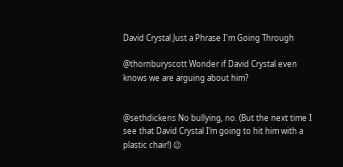David Crystal Just a Phrase I'm Going Through

@thornburyscott Wonder if David Crystal even knows we are arguing about him?


@sethdickens No bullying, no. (But the next time I see that David Crystal I’m going to hit him with a plastic chair!) 😉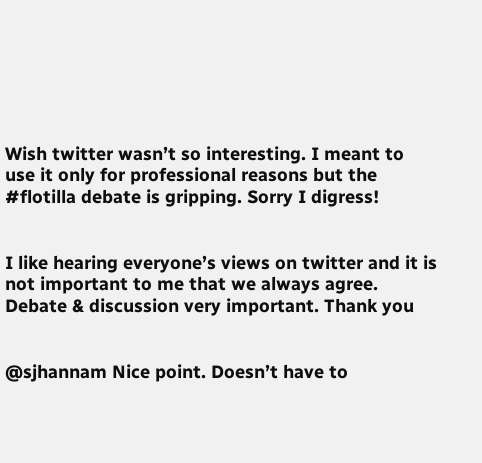Wish twitter wasn’t so interesting. I meant to use it only for professional reasons but the #flotilla debate is gripping. Sorry I digress!


I like hearing everyone’s views on twitter and it is not important to me that we always agree. Debate & discussion very important. Thank you


@sjhannam Nice point. Doesn’t have to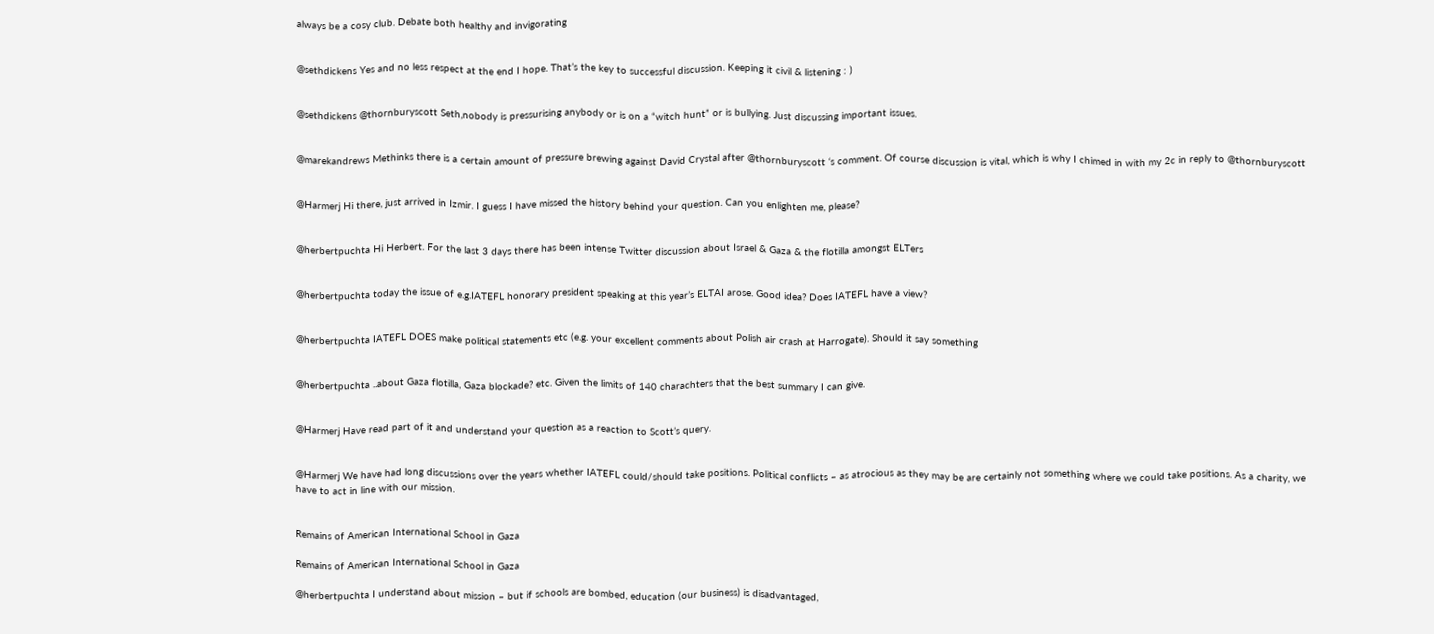always be a cosy club. Debate both healthy and invigorating


@sethdickens Yes and no less respect at the end I hope. That’s the key to successful discussion. Keeping it civil & listening : )


@sethdickens @thornburyscott Seth,nobody is pressurising anybody or is on a “witch hunt” or is bullying. Just discussing important issues.


@marekandrews Methinks there is a certain amount of pressure brewing against David Crystal after @thornburyscott ‘s comment. Of course discussion is vital, which is why I chimed in with my 2c in reply to @thornburyscott


@Harmerj Hi there, just arrived in Izmir. I guess I have missed the history behind your question. Can you enlighten me, please?


@herbertpuchta Hi Herbert. For the last 3 days there has been intense Twitter discussion about Israel & Gaza & the flotilla amongst ELTers


@herbertpuchta today the issue of e.g.IATEFL honorary president speaking at this year’s ELTAI arose. Good idea? Does IATEFL have a view?


@herbertpuchta IATEFL DOES make political statements etc (e.g. your excellent comments about Polish air crash at Harrogate). Should it say something


@herbertpuchta ..about Gaza flotilla, Gaza blockade? etc. Given the limits of 140 charachters that the best summary I can give.


@Harmerj Have read part of it and understand your question as a reaction to Scott’s query.


@Harmerj We have had long discussions over the years whether IATEFL could/should take positions. Political conflicts – as atrocious as they may be are certainly not something where we could take positions. As a charity, we have to act in line with our mission.


Remains of American International School in Gaza

Remains of American International School in Gaza

@herbertpuchta I understand about mission – but if schools are bombed, education (our business) is disadvantaged,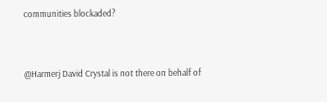communities blockaded?


@Harmerj David Crystal is not there on behalf of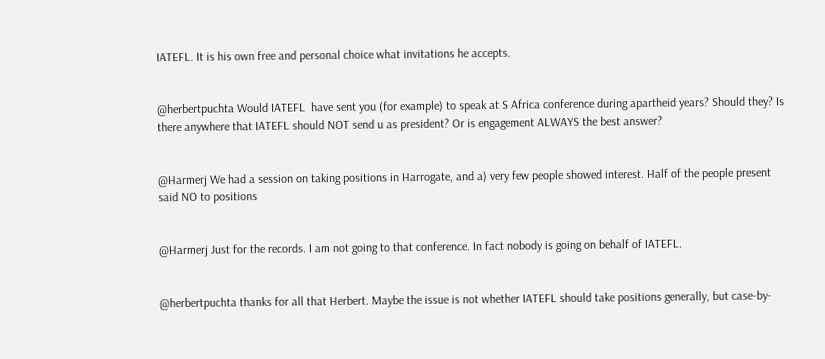IATEFL. It is his own free and personal choice what invitations he accepts.


@herbertpuchta Would IATEFL  have sent you (for example) to speak at S Africa conference during apartheid years? Should they? Is there anywhere that IATEFL should NOT send u as president? Or is engagement ALWAYS the best answer?


@Harmerj We had a session on taking positions in Harrogate, and a) very few people showed interest. Half of the people present said NO to positions


@Harmerj Just for the records. I am not going to that conference. In fact nobody is going on behalf of IATEFL.


@herbertpuchta thanks for all that Herbert. Maybe the issue is not whether IATEFL should take positions generally, but case-by-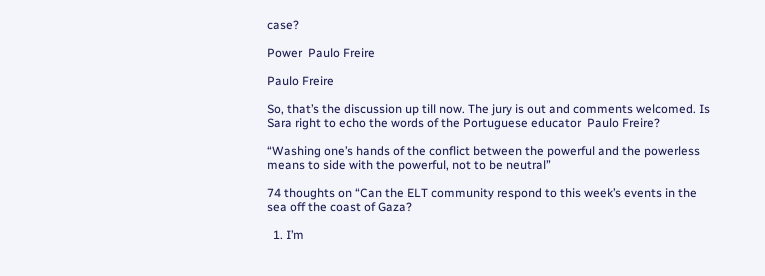case?

Power  Paulo Freire

Paulo Freire

So, that’s the discussion up till now. The jury is out and comments welcomed. Is Sara right to echo the words of the Portuguese educator  Paulo Freire?

“Washing one’s hands of the conflict between the powerful and the powerless means to side with the powerful, not to be neutral”

74 thoughts on “Can the ELT community respond to this week’s events in the sea off the coast of Gaza?

  1. I’m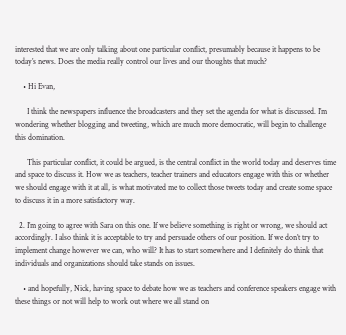interested that we are only talking about one particular conflict, presumably because it happens to be today’s news. Does the media really control our lives and our thoughts that much?

    • Hi Evan,

      I think the newspapers influence the broadcasters and they set the agenda for what is discussed. I’m wondering whether blogging and tweeting, which are much more democratic, will begin to challenge this domination.

      This particular conflict, it could be argued, is the central conflict in the world today and deserves time and space to discuss it. How we as teachers, teacher trainers and educators engage with this or whether we should engage with it at all, is what motivated me to collect those tweets today and create some space to discuss it in a more satisfactory way.

  2. I’m going to agree with Sara on this one. If we believe something is right or wrong, we should act accordingly. I also think it is acceptable to try and persuade others of our position. If we don’t try to implement change however we can, who will? It has to start somewhere and I definitely do think that individuals and organizations should take stands on issues.

    • and hopefully, Nick, having space to debate how we as teachers and conference speakers engage with these things or not will help to work out where we all stand on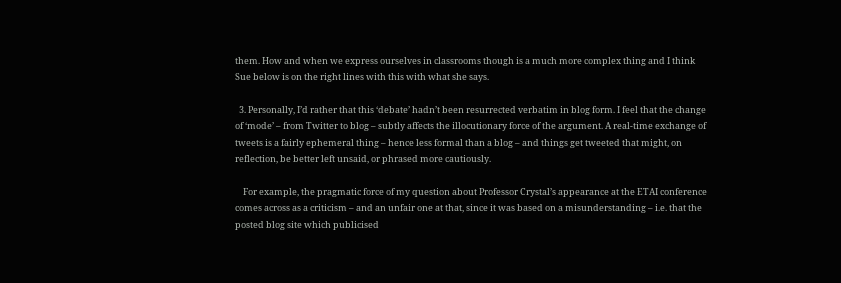them. How and when we express ourselves in classrooms though is a much more complex thing and I think Sue below is on the right lines with this with what she says.

  3. Personally, I’d rather that this ‘debate’ hadn’t been resurrected verbatim in blog form. I feel that the change of ‘mode’ – from Twitter to blog – subtly affects the illocutionary force of the argument. A real-time exchange of tweets is a fairly ephemeral thing – hence less formal than a blog – and things get tweeted that might, on reflection, be better left unsaid, or phrased more cautiously.

    For example, the pragmatic force of my question about Professor Crystal’s appearance at the ETAI conference comes across as a criticism – and an unfair one at that, since it was based on a misunderstanding – i.e. that the posted blog site which publicised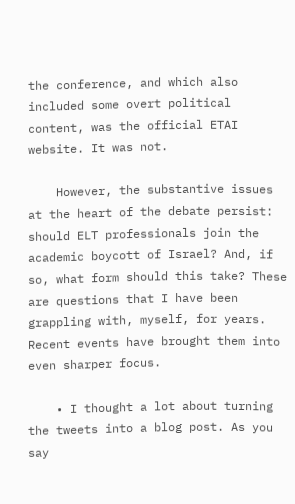the conference, and which also included some overt political content, was the official ETAI website. It was not.

    However, the substantive issues at the heart of the debate persist: should ELT professionals join the academic boycott of Israel? And, if so, what form should this take? These are questions that I have been grappling with, myself, for years. Recent events have brought them into even sharper focus.

    • I thought a lot about turning the tweets into a blog post. As you say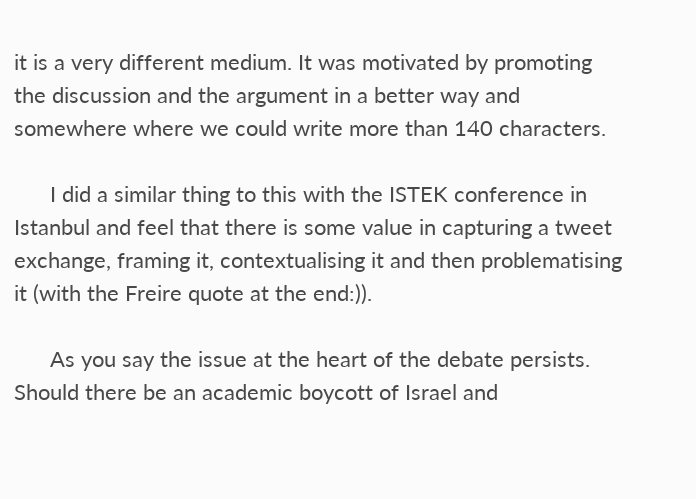it is a very different medium. It was motivated by promoting the discussion and the argument in a better way and somewhere where we could write more than 140 characters.

      I did a similar thing to this with the ISTEK conference in Istanbul and feel that there is some value in capturing a tweet exchange, framing it, contextualising it and then problematising it (with the Freire quote at the end:)).

      As you say the issue at the heart of the debate persists. Should there be an academic boycott of Israel and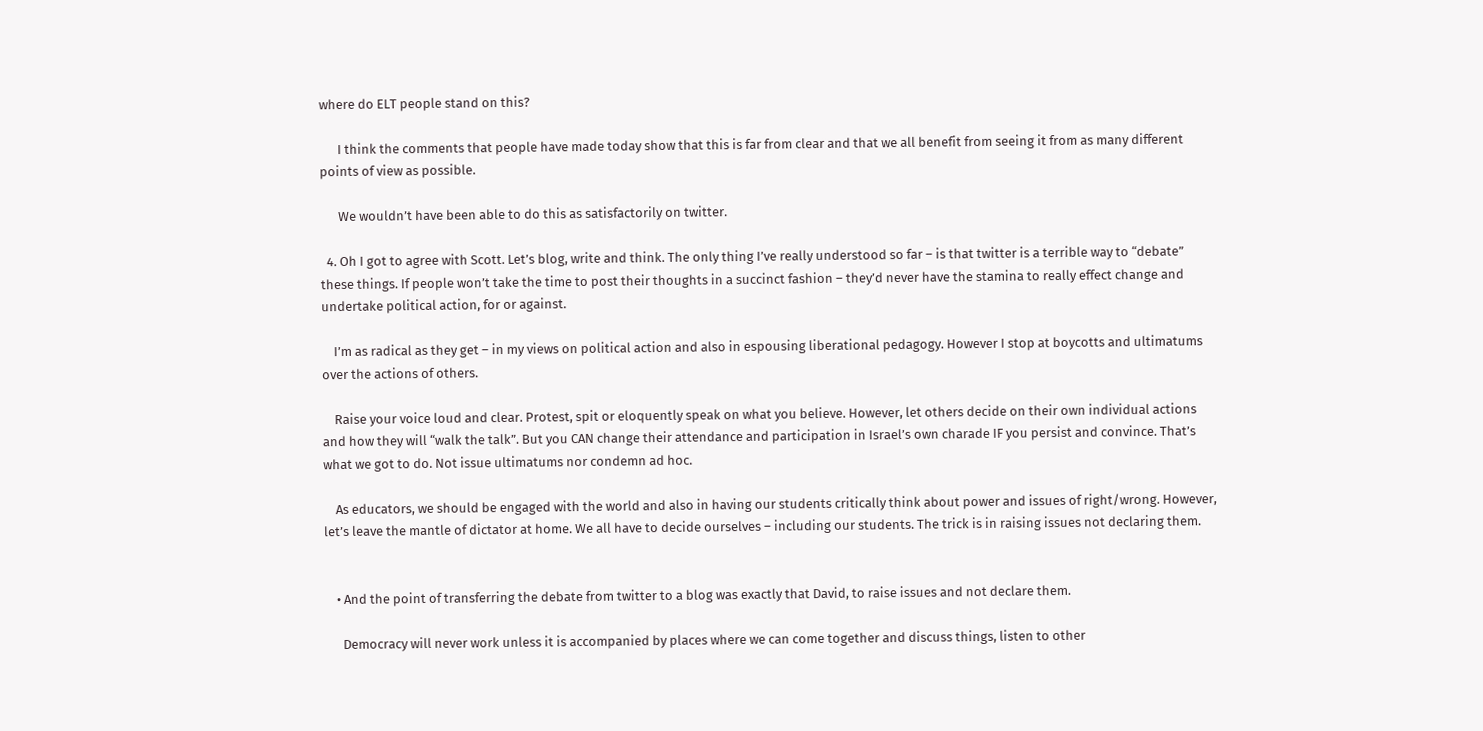where do ELT people stand on this?

      I think the comments that people have made today show that this is far from clear and that we all benefit from seeing it from as many different points of view as possible.

      We wouldn’t have been able to do this as satisfactorily on twitter.

  4. Oh I got to agree with Scott. Let’s blog, write and think. The only thing I’ve really understood so far – is that twitter is a terrible way to “debate” these things. If people won’t take the time to post their thoughts in a succinct fashion – they’d never have the stamina to really effect change and undertake political action, for or against.

    I’m as radical as they get – in my views on political action and also in espousing liberational pedagogy. However I stop at boycotts and ultimatums over the actions of others.

    Raise your voice loud and clear. Protest, spit or eloquently speak on what you believe. However, let others decide on their own individual actions and how they will “walk the talk”. But you CAN change their attendance and participation in Israel’s own charade IF you persist and convince. That’s what we got to do. Not issue ultimatums nor condemn ad hoc.

    As educators, we should be engaged with the world and also in having our students critically think about power and issues of right/wrong. However, let’s leave the mantle of dictator at home. We all have to decide ourselves – including our students. The trick is in raising issues not declaring them.


    • And the point of transferring the debate from twitter to a blog was exactly that David, to raise issues and not declare them.

      Democracy will never work unless it is accompanied by places where we can come together and discuss things, listen to other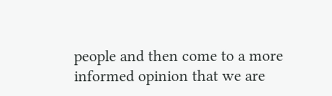people and then come to a more informed opinion that we are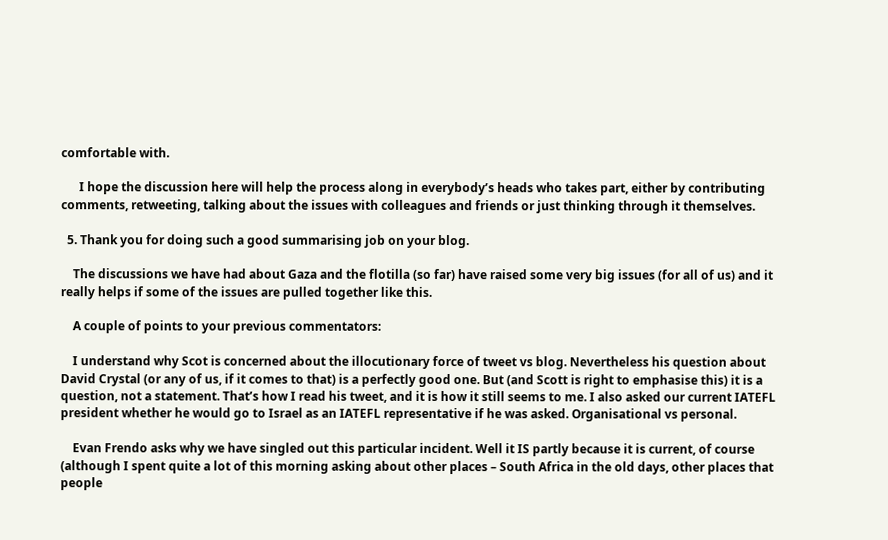comfortable with.

      I hope the discussion here will help the process along in everybody’s heads who takes part, either by contributing comments, retweeting, talking about the issues with colleagues and friends or just thinking through it themselves.

  5. Thank you for doing such a good summarising job on your blog.

    The discussions we have had about Gaza and the flotilla (so far) have raised some very big issues (for all of us) and it really helps if some of the issues are pulled together like this.

    A couple of points to your previous commentators:

    I understand why Scot is concerned about the illocutionary force of tweet vs blog. Nevertheless his question about David Crystal (or any of us, if it comes to that) is a perfectly good one. But (and Scott is right to emphasise this) it is a question, not a statement. That’s how I read his tweet, and it is how it still seems to me. I also asked our current IATEFL president whether he would go to Israel as an IATEFL representative if he was asked. Organisational vs personal.

    Evan Frendo asks why we have singled out this particular incident. Well it IS partly because it is current, of course (although I spent quite a lot of this morning asking about other places – South Africa in the old days, other places that people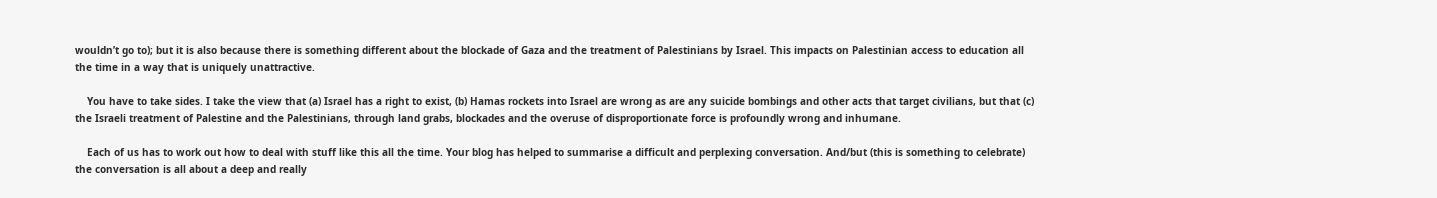wouldn’t go to); but it is also because there is something different about the blockade of Gaza and the treatment of Palestinians by Israel. This impacts on Palestinian access to education all the time in a way that is uniquely unattractive.

    You have to take sides. I take the view that (a) Israel has a right to exist, (b) Hamas rockets into Israel are wrong as are any suicide bombings and other acts that target civilians, but that (c) the Israeli treatment of Palestine and the Palestinians, through land grabs, blockades and the overuse of disproportionate force is profoundly wrong and inhumane.

    Each of us has to work out how to deal with stuff like this all the time. Your blog has helped to summarise a difficult and perplexing conversation. And/but (this is something to celebrate) the conversation is all about a deep and really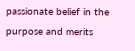passionate belief in the purpose and merits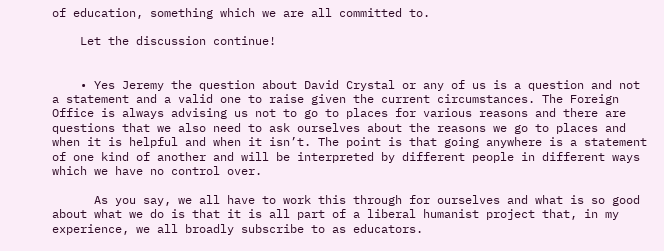of education, something which we are all committed to.

    Let the discussion continue!


    • Yes Jeremy the question about David Crystal or any of us is a question and not a statement and a valid one to raise given the current circumstances. The Foreign Office is always advising us not to go to places for various reasons and there are questions that we also need to ask ourselves about the reasons we go to places and when it is helpful and when it isn’t. The point is that going anywhere is a statement of one kind of another and will be interpreted by different people in different ways which we have no control over.

      As you say, we all have to work this through for ourselves and what is so good about what we do is that it is all part of a liberal humanist project that, in my experience, we all broadly subscribe to as educators.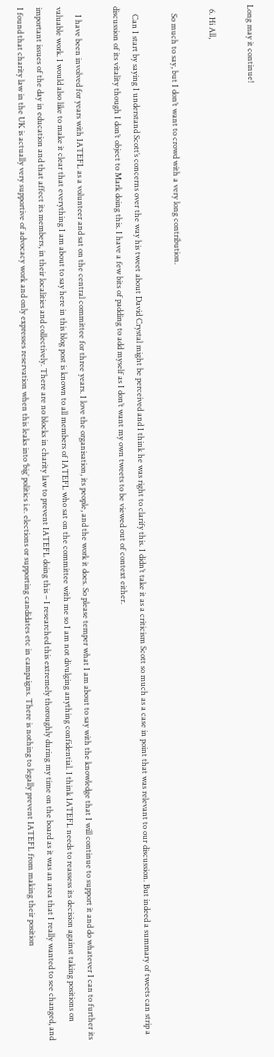Long may it continue!

  6. Hi All,

    So much to say, but I don’t want to crowd with a very long contribution.

    Can I start by saying I understand Scott’s concerns over the way his tweet about David Crystal might be perceived and I think he was right to clarify this. I didn’t take it as a criticism Scott so much as a case in point that was relevant to our discussion. But indeed a summary of tweets can strip a discussion of its vitality though I don’t object to Mark doing this. I have a few bits of padding to add myself as I don’t want my own tweets to be viewed out of context either.

    I have been involved for years with IATEFL as a volunteer and sat on the central committee for three years. I love the organisation, its people, and the work it does. So please temper what I am about to say with the knowledge that I will continue to support it and do whatever I can to further its valuable work. I would also like to make it clear that everything I am about to say here in this blog post is known to all members of IATEFL who sat on the committee with me so I am not divulging anything confidential. I think IATEFL needs to reassess its decision against taking positions on important issues of the day in education and that affect its members, in their localities and collectively. There are no blocks in charity law to prevent IATEFL doing this – I researched this extremely thoroughly during my time on the board as it was an area that I really wanted to see changed, and I found that charity law in the UK is actually very supportive of advocacy work and only expresses reservation when this leaks into ‘big’ politics i.e. elections or supporting candidates etc in campaigns. There is nothing to legally prevent IATEFL from making their position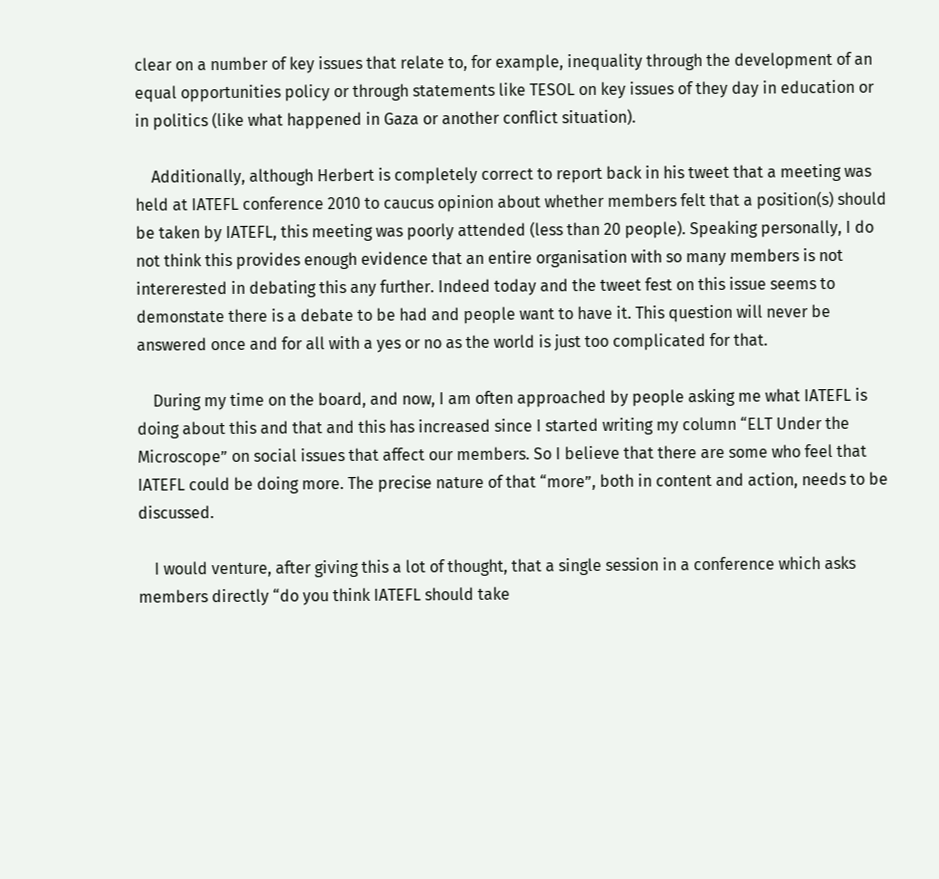clear on a number of key issues that relate to, for example, inequality through the development of an equal opportunities policy or through statements like TESOL on key issues of they day in education or in politics (like what happened in Gaza or another conflict situation).

    Additionally, although Herbert is completely correct to report back in his tweet that a meeting was held at IATEFL conference 2010 to caucus opinion about whether members felt that a position(s) should be taken by IATEFL, this meeting was poorly attended (less than 20 people). Speaking personally, I do not think this provides enough evidence that an entire organisation with so many members is not intererested in debating this any further. Indeed today and the tweet fest on this issue seems to demonstate there is a debate to be had and people want to have it. This question will never be answered once and for all with a yes or no as the world is just too complicated for that.

    During my time on the board, and now, I am often approached by people asking me what IATEFL is doing about this and that and this has increased since I started writing my column “ELT Under the Microscope” on social issues that affect our members. So I believe that there are some who feel that IATEFL could be doing more. The precise nature of that “more”, both in content and action, needs to be discussed.

    I would venture, after giving this a lot of thought, that a single session in a conference which asks members directly “do you think IATEFL should take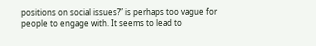positions on social issues?” is perhaps too vague for people to engage with. It seems to lead to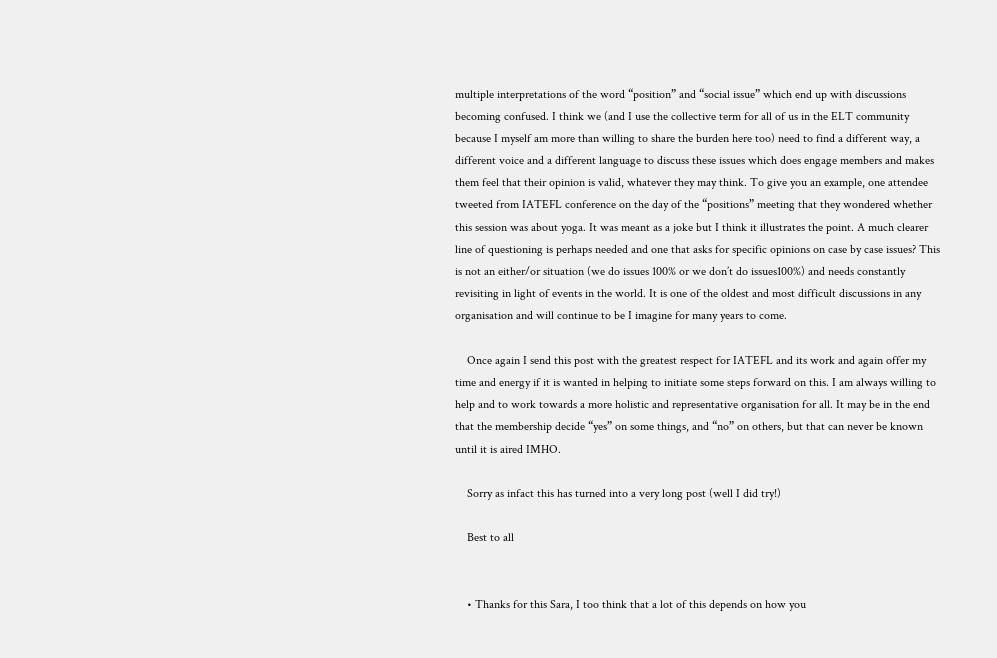multiple interpretations of the word “position” and “social issue” which end up with discussions becoming confused. I think we (and I use the collective term for all of us in the ELT community because I myself am more than willing to share the burden here too) need to find a different way, a different voice and a different language to discuss these issues which does engage members and makes them feel that their opinion is valid, whatever they may think. To give you an example, one attendee tweeted from IATEFL conference on the day of the “positions” meeting that they wondered whether this session was about yoga. It was meant as a joke but I think it illustrates the point. A much clearer line of questioning is perhaps needed and one that asks for specific opinions on case by case issues? This is not an either/or situation (we do issues 100% or we don’t do issues100%) and needs constantly revisiting in light of events in the world. It is one of the oldest and most difficult discussions in any organisation and will continue to be I imagine for many years to come.

    Once again I send this post with the greatest respect for IATEFL and its work and again offer my time and energy if it is wanted in helping to initiate some steps forward on this. I am always willing to help and to work towards a more holistic and representative organisation for all. It may be in the end that the membership decide “yes” on some things, and “no” on others, but that can never be known until it is aired IMHO.

    Sorry as infact this has turned into a very long post (well I did try!)

    Best to all


    • Thanks for this Sara, I too think that a lot of this depends on how you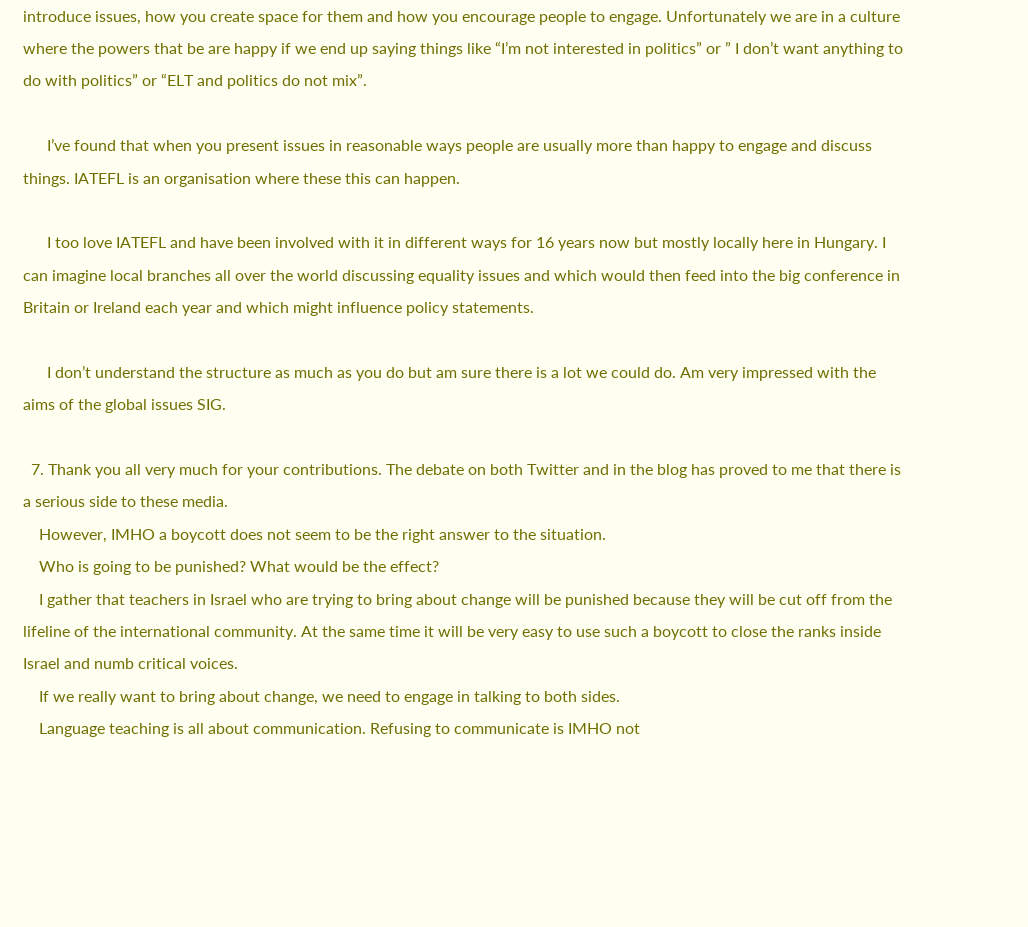introduce issues, how you create space for them and how you encourage people to engage. Unfortunately we are in a culture where the powers that be are happy if we end up saying things like “I’m not interested in politics” or ” I don’t want anything to do with politics” or “ELT and politics do not mix”.

      I’ve found that when you present issues in reasonable ways people are usually more than happy to engage and discuss things. IATEFL is an organisation where these this can happen.

      I too love IATEFL and have been involved with it in different ways for 16 years now but mostly locally here in Hungary. I can imagine local branches all over the world discussing equality issues and which would then feed into the big conference in Britain or Ireland each year and which might influence policy statements.

      I don’t understand the structure as much as you do but am sure there is a lot we could do. Am very impressed with the aims of the global issues SIG.

  7. Thank you all very much for your contributions. The debate on both Twitter and in the blog has proved to me that there is a serious side to these media.
    However, IMHO a boycott does not seem to be the right answer to the situation.
    Who is going to be punished? What would be the effect?
    I gather that teachers in Israel who are trying to bring about change will be punished because they will be cut off from the lifeline of the international community. At the same time it will be very easy to use such a boycott to close the ranks inside Israel and numb critical voices.
    If we really want to bring about change, we need to engage in talking to both sides.
    Language teaching is all about communication. Refusing to communicate is IMHO not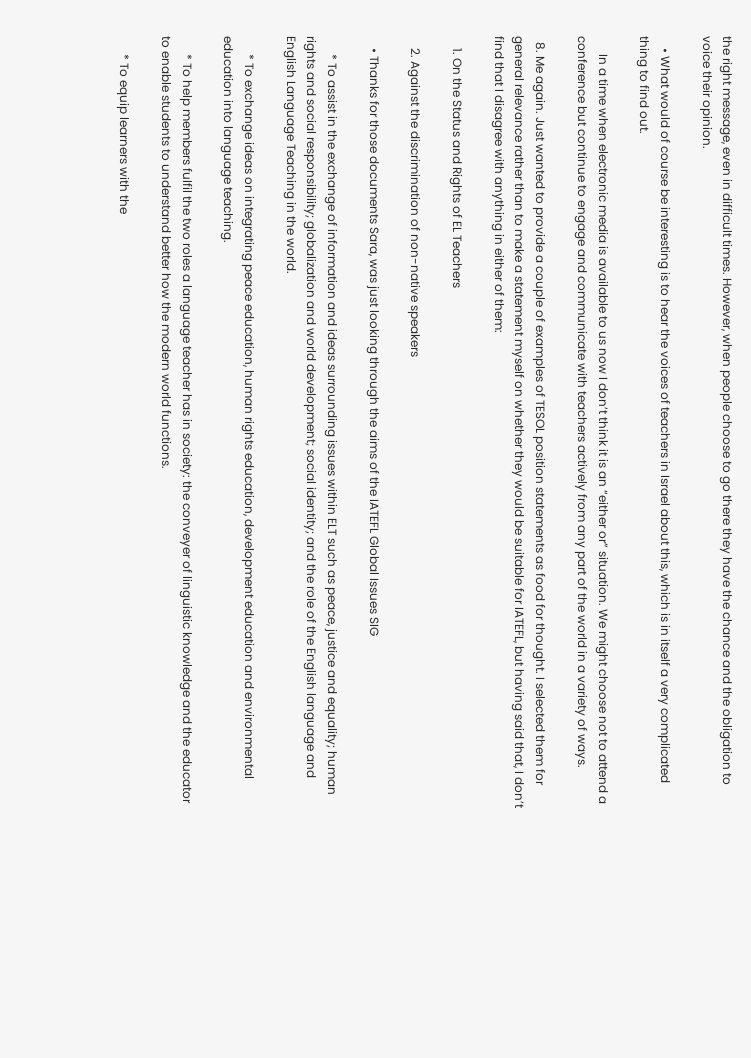the right message, even in difficult times. However, when people choose to go there they have the chance and the obligation to voice their opinion.

    • What would of course be interesting is to hear the voices of teachers in Israel about this, which is in itself a very complicated thing to find out.

      In a time when electronic media is available to us now I don’t think it is an “either or” situation. We might choose not to attend a conference but continue to engage and communicate with teachers actively from any part of the world in a variety of ways.

  8. Me again. Just wanted to provide a couple of examples of TESOL position statements as food for thought. I selected them for general relevance rather than to make a statement myself on whether they would be suitable for IATEFL, but having said that, I don’t find that I disagree with anything in either of them:

    1. On the Status and Rights of EL Teachers

    2. Against the discrimination of non-native speakers

    • Thanks for those documents Sara, was just looking through the aims of the IATEFL Global Issues SIG

      * To assist in the exchange of information and ideas surrounding issues within ELT such as peace, justice and equality; human rights and social responsibility; globalization and world development; social identity; and the role of the English language and English Language Teaching in the world.

      * To exchange ideas on integrating peace education, human rights education, development education and environmental education into language teaching.

      * To help members fulfil the two roles a language teacher has in society: the conveyer of linguistic knowledge and the educator to enable students to understand better how the modern world functions.

      * To equip learners with the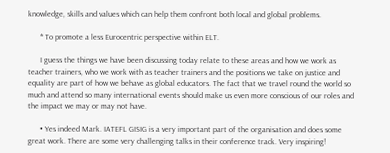knowledge, skills and values which can help them confront both local and global problems.

      * To promote a less Eurocentric perspective within ELT.

      I guess the things we have been discussing today relate to these areas and how we work as teacher trainers, who we work with as teacher trainers and the positions we take on justice and equality are part of how we behave as global educators. The fact that we travel round the world so much and attend so many international events should make us even more conscious of our roles and the impact we may or may not have.

      • Yes indeed Mark. IATEFL GISIG is a very important part of the organisation and does some great work. There are some very challenging talks in their conference track. Very inspiring!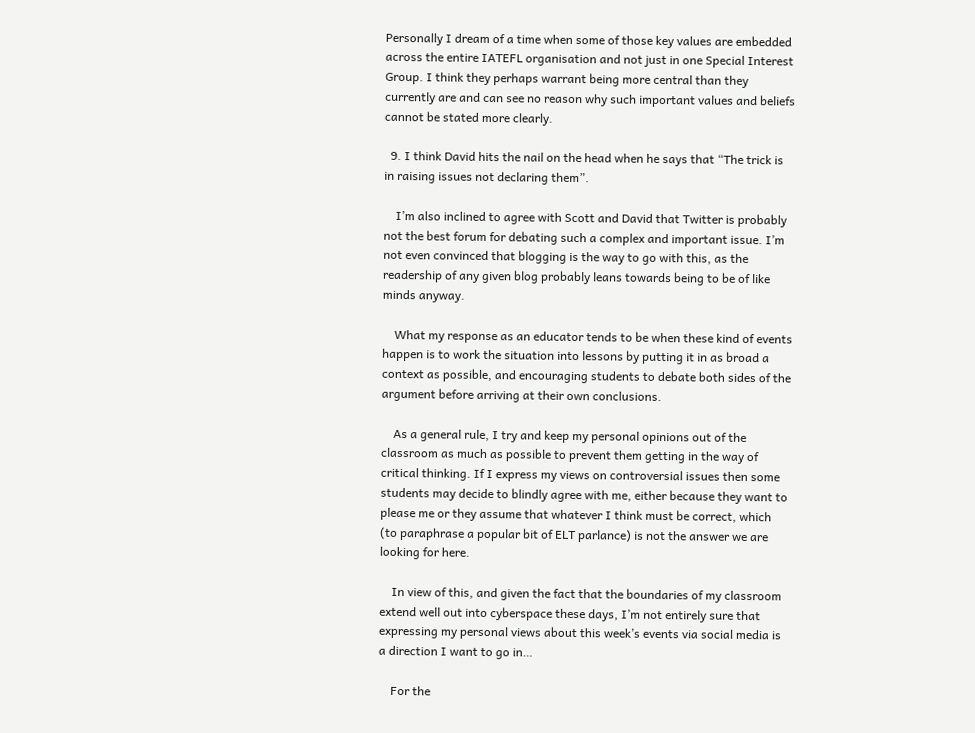Personally I dream of a time when some of those key values are embedded across the entire IATEFL organisation and not just in one Special Interest Group. I think they perhaps warrant being more central than they currently are and can see no reason why such important values and beliefs cannot be stated more clearly.

  9. I think David hits the nail on the head when he says that “The trick is in raising issues not declaring them”.

    I’m also inclined to agree with Scott and David that Twitter is probably not the best forum for debating such a complex and important issue. I’m not even convinced that blogging is the way to go with this, as the readership of any given blog probably leans towards being to be of like minds anyway.

    What my response as an educator tends to be when these kind of events happen is to work the situation into lessons by putting it in as broad a context as possible, and encouraging students to debate both sides of the argument before arriving at their own conclusions.

    As a general rule, I try and keep my personal opinions out of the classroom as much as possible to prevent them getting in the way of critical thinking. If I express my views on controversial issues then some students may decide to blindly agree with me, either because they want to please me or they assume that whatever I think must be correct, which (to paraphrase a popular bit of ELT parlance) is not the answer we are looking for here.

    In view of this, and given the fact that the boundaries of my classroom extend well out into cyberspace these days, I’m not entirely sure that expressing my personal views about this week’s events via social media is a direction I want to go in…

    For the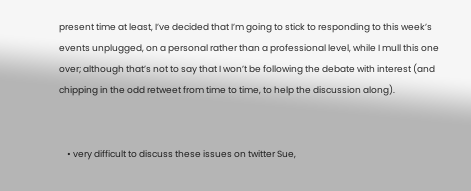present time at least, I’ve decided that I’m going to stick to responding to this week’s events unplugged, on a personal rather than a professional level, while I mull this one over; although that’s not to say that I won’t be following the debate with interest (and chipping in the odd retweet from time to time, to help the discussion along).


    • very difficult to discuss these issues on twitter Sue,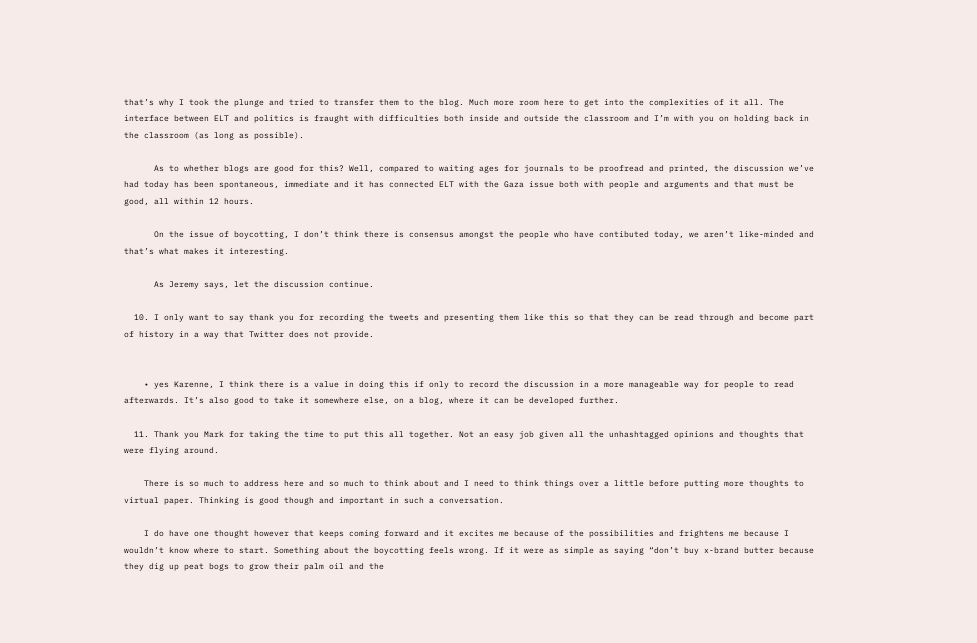that’s why I took the plunge and tried to transfer them to the blog. Much more room here to get into the complexities of it all. The interface between ELT and politics is fraught with difficulties both inside and outside the classroom and I’m with you on holding back in the classroom (as long as possible).

      As to whether blogs are good for this? Well, compared to waiting ages for journals to be proofread and printed, the discussion we’ve had today has been spontaneous, immediate and it has connected ELT with the Gaza issue both with people and arguments and that must be good, all within 12 hours.

      On the issue of boycotting, I don’t think there is consensus amongst the people who have contibuted today, we aren’t like-minded and that’s what makes it interesting.

      As Jeremy says, let the discussion continue.

  10. I only want to say thank you for recording the tweets and presenting them like this so that they can be read through and become part of history in a way that Twitter does not provide.


    • yes Karenne, I think there is a value in doing this if only to record the discussion in a more manageable way for people to read afterwards. It’s also good to take it somewhere else, on a blog, where it can be developed further.

  11. Thank you Mark for taking the time to put this all together. Not an easy job given all the unhashtagged opinions and thoughts that were flying around.

    There is so much to address here and so much to think about and I need to think things over a little before putting more thoughts to virtual paper. Thinking is good though and important in such a conversation.

    I do have one thought however that keeps coming forward and it excites me because of the possibilities and frightens me because I wouldn’t know where to start. Something about the boycotting feels wrong. If it were as simple as saying “don’t buy x-brand butter because they dig up peat bogs to grow their palm oil and the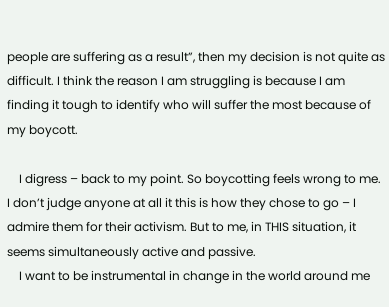people are suffering as a result”, then my decision is not quite as difficult. I think the reason I am struggling is because I am finding it tough to identify who will suffer the most because of my boycott.

    I digress – back to my point. So boycotting feels wrong to me. I don’t judge anyone at all it this is how they chose to go – I admire them for their activism. But to me, in THIS situation, it seems simultaneously active and passive.
    I want to be instrumental in change in the world around me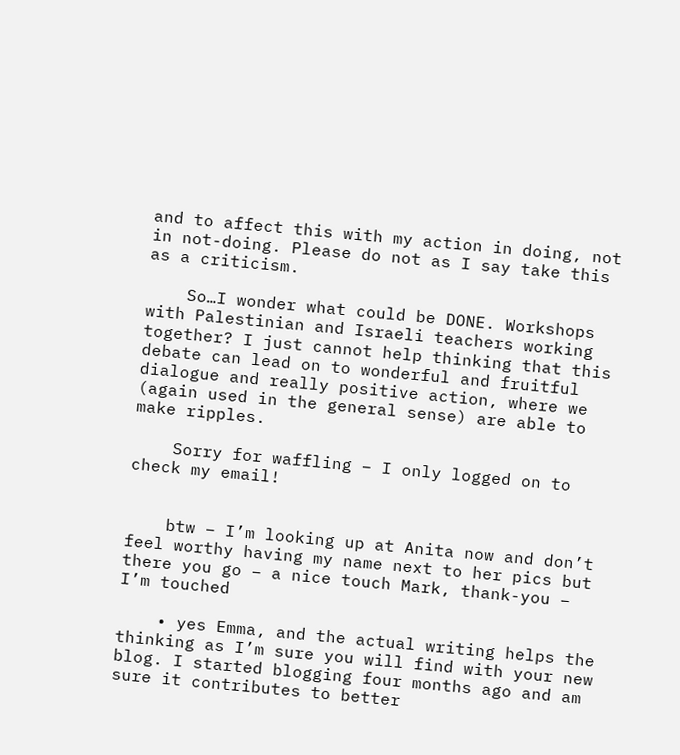and to affect this with my action in doing, not in not-doing. Please do not as I say take this as a criticism.

    So…I wonder what could be DONE. Workshops with Palestinian and Israeli teachers working together? I just cannot help thinking that this debate can lead on to wonderful and fruitful dialogue and really positive action, where we (again used in the general sense) are able to make ripples.

    Sorry for waffling – I only logged on to check my email!


    btw – I’m looking up at Anita now and don’t feel worthy having my name next to her pics but there you go – a nice touch Mark, thank-you – I’m touched

    • yes Emma, and the actual writing helps the thinking as I’m sure you will find with your new blog. I started blogging four months ago and am sure it contributes to better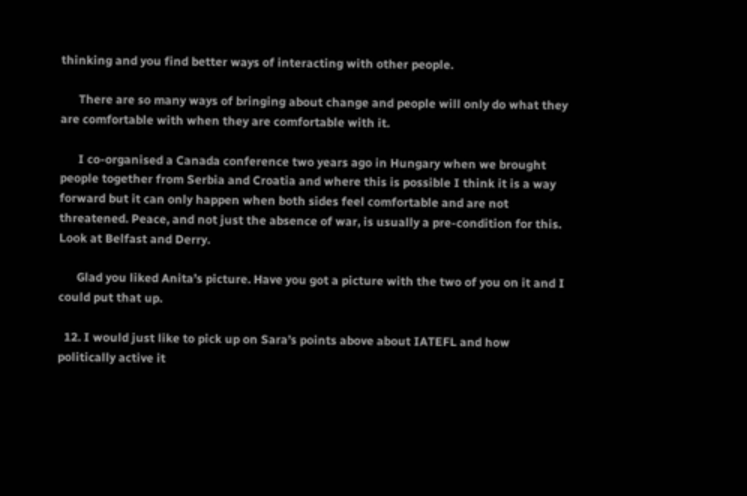thinking and you find better ways of interacting with other people.

      There are so many ways of bringing about change and people will only do what they are comfortable with when they are comfortable with it.

      I co-organised a Canada conference two years ago in Hungary when we brought people together from Serbia and Croatia and where this is possible I think it is a way forward but it can only happen when both sides feel comfortable and are not threatened. Peace, and not just the absence of war, is usually a pre-condition for this. Look at Belfast and Derry.

      Glad you liked Anita’s picture. Have you got a picture with the two of you on it and I could put that up.

  12. I would just like to pick up on Sara’s points above about IATEFL and how politically active it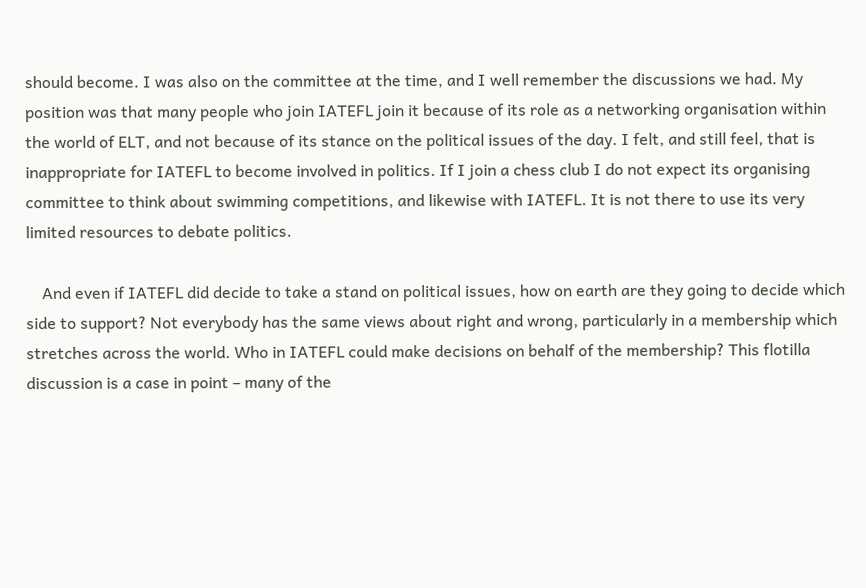should become. I was also on the committee at the time, and I well remember the discussions we had. My position was that many people who join IATEFL join it because of its role as a networking organisation within the world of ELT, and not because of its stance on the political issues of the day. I felt, and still feel, that is inappropriate for IATEFL to become involved in politics. If I join a chess club I do not expect its organising committee to think about swimming competitions, and likewise with IATEFL. It is not there to use its very limited resources to debate politics.

    And even if IATEFL did decide to take a stand on political issues, how on earth are they going to decide which side to support? Not everybody has the same views about right and wrong, particularly in a membership which stretches across the world. Who in IATEFL could make decisions on behalf of the membership? This flotilla discussion is a case in point – many of the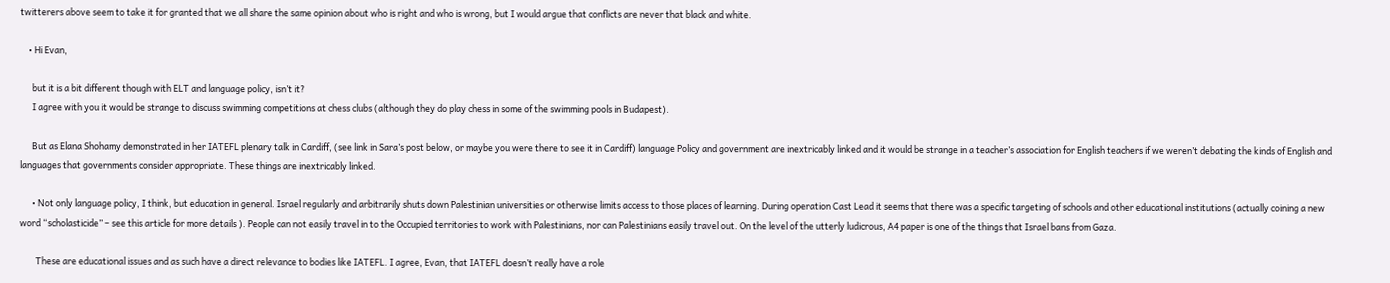twitterers above seem to take it for granted that we all share the same opinion about who is right and who is wrong, but I would argue that conflicts are never that black and white.

    • Hi Evan,

      but it is a bit different though with ELT and language policy, isn’t it?
      I agree with you it would be strange to discuss swimming competitions at chess clubs (although they do play chess in some of the swimming pools in Budapest).

      But as Elana Shohamy demonstrated in her IATEFL plenary talk in Cardiff, (see link in Sara’s post below, or maybe you were there to see it in Cardiff) language Policy and government are inextricably linked and it would be strange in a teacher’s association for English teachers if we weren’t debating the kinds of English and languages that governments consider appropriate. These things are inextricably linked.

      • Not only language policy, I think, but education in general. Israel regularly and arbitrarily shuts down Palestinian universities or otherwise limits access to those places of learning. During operation Cast Lead it seems that there was a specific targeting of schools and other educational institutions (actually coining a new word “scholasticide” – see this article for more details ). People can not easily travel in to the Occupied territories to work with Palestinians, nor can Palestinians easily travel out. On the level of the utterly ludicrous, A4 paper is one of the things that Israel bans from Gaza.

        These are educational issues and as such have a direct relevance to bodies like IATEFL. I agree, Evan, that IATEFL doesn’t really have a role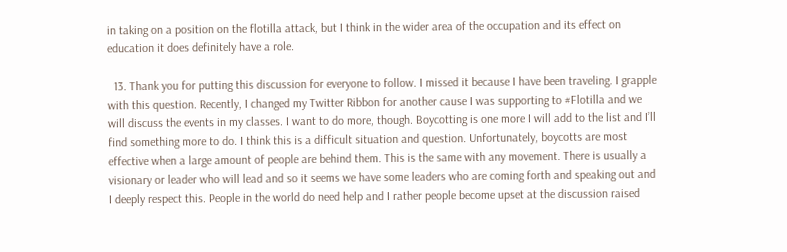in taking on a position on the flotilla attack, but I think in the wider area of the occupation and its effect on education it does definitely have a role.

  13. Thank you for putting this discussion for everyone to follow. I missed it because I have been traveling. I grapple with this question. Recently, I changed my Twitter Ribbon for another cause I was supporting to #Flotilla and we will discuss the events in my classes. I want to do more, though. Boycotting is one more I will add to the list and I’ll find something more to do. I think this is a difficult situation and question. Unfortunately, boycotts are most effective when a large amount of people are behind them. This is the same with any movement. There is usually a visionary or leader who will lead and so it seems we have some leaders who are coming forth and speaking out and I deeply respect this. People in the world do need help and I rather people become upset at the discussion raised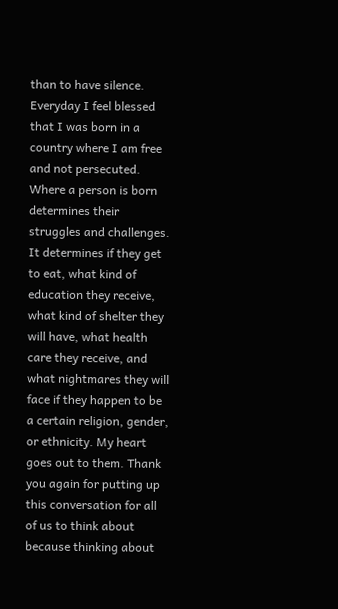than to have silence. Everyday I feel blessed that I was born in a country where I am free and not persecuted. Where a person is born determines their struggles and challenges. It determines if they get to eat, what kind of education they receive, what kind of shelter they will have, what health care they receive, and what nightmares they will face if they happen to be a certain religion, gender, or ethnicity. My heart goes out to them. Thank you again for putting up this conversation for all of us to think about because thinking about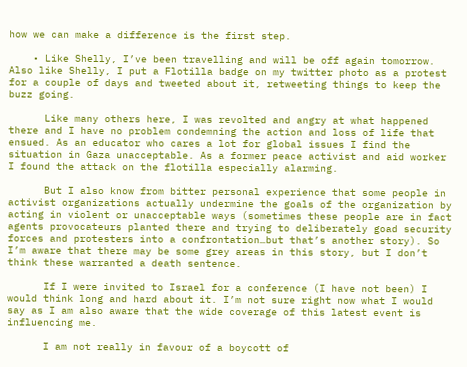how we can make a difference is the first step.

    • Like Shelly, I’ve been travelling and will be off again tomorrow. Also like Shelly, I put a Flotilla badge on my twitter photo as a protest for a couple of days and tweeted about it, retweeting things to keep the buzz going.

      Like many others here, I was revolted and angry at what happened there and I have no problem condemning the action and loss of life that ensued. As an educator who cares a lot for global issues I find the situation in Gaza unacceptable. As a former peace activist and aid worker I found the attack on the flotilla especially alarming.

      But I also know from bitter personal experience that some people in activist organizations actually undermine the goals of the organization by acting in violent or unacceptable ways (sometimes these people are in fact agents provocateurs planted there and trying to deliberately goad security forces and protesters into a confrontation…but that’s another story). So I’m aware that there may be some grey areas in this story, but I don’t think these warranted a death sentence.

      If I were invited to Israel for a conference (I have not been) I would think long and hard about it. I’m not sure right now what I would say as I am also aware that the wide coverage of this latest event is influencing me.

      I am not really in favour of a boycott of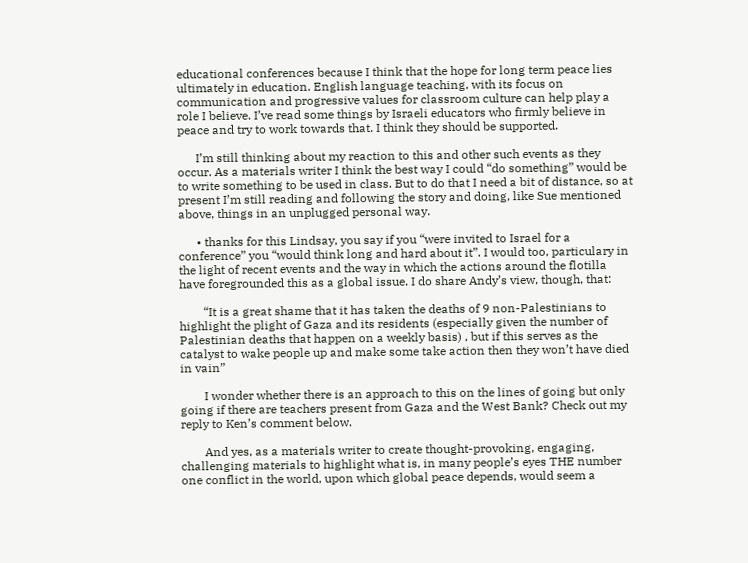educational conferences because I think that the hope for long term peace lies ultimately in education. English language teaching, with its focus on communication and progressive values for classroom culture can help play a role I believe. I’ve read some things by Israeli educators who firmly believe in peace and try to work towards that. I think they should be supported.

      I’m still thinking about my reaction to this and other such events as they occur. As a materials writer I think the best way I could “do something” would be to write something to be used in class. But to do that I need a bit of distance, so at present I’m still reading and following the story and doing, like Sue mentioned above, things in an unplugged personal way.

      • thanks for this Lindsay, you say if you “were invited to Israel for a conference” you “would think long and hard about it”. I would too, particulary in the light of recent events and the way in which the actions around the flotilla have foregrounded this as a global issue. I do share Andy’s view, though, that:

        “It is a great shame that it has taken the deaths of 9 non-Palestinians to highlight the plight of Gaza and its residents (especially given the number of Palestinian deaths that happen on a weekly basis) , but if this serves as the catalyst to wake people up and make some take action then they won’t have died in vain”

        I wonder whether there is an approach to this on the lines of going but only going if there are teachers present from Gaza and the West Bank? Check out my reply to Ken’s comment below.

        And yes, as a materials writer to create thought-provoking, engaging, challenging materials to highlight what is, in many people’s eyes THE number one conflict in the world, upon which global peace depends, would seem a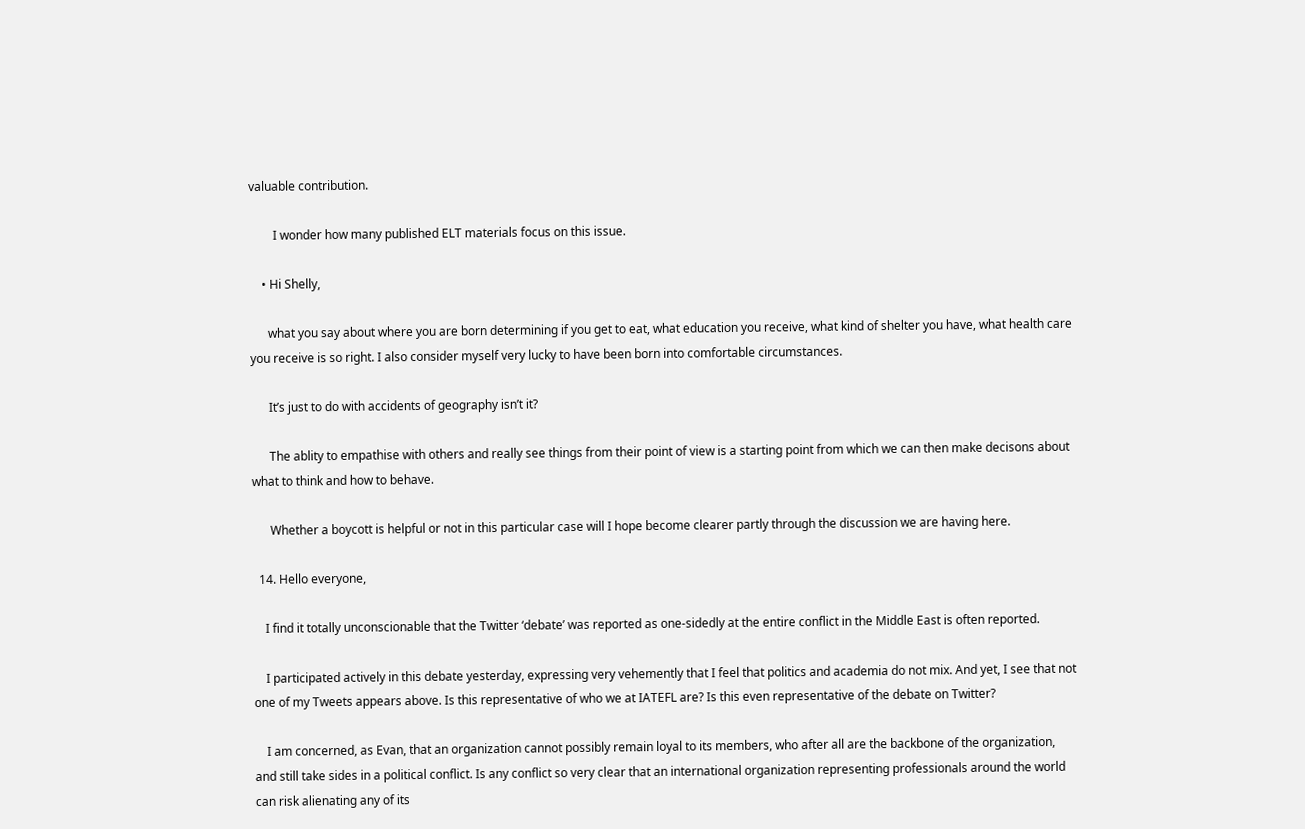valuable contribution.

        I wonder how many published ELT materials focus on this issue.

    • Hi Shelly,

      what you say about where you are born determining if you get to eat, what education you receive, what kind of shelter you have, what health care you receive is so right. I also consider myself very lucky to have been born into comfortable circumstances.

      It’s just to do with accidents of geography isn’t it?

      The ablity to empathise with others and really see things from their point of view is a starting point from which we can then make decisons about what to think and how to behave.

      Whether a boycott is helpful or not in this particular case will I hope become clearer partly through the discussion we are having here.

  14. Hello everyone,

    I find it totally unconscionable that the Twitter ‘debate’ was reported as one-sidedly at the entire conflict in the Middle East is often reported.

    I participated actively in this debate yesterday, expressing very vehemently that I feel that politics and academia do not mix. And yet, I see that not one of my Tweets appears above. Is this representative of who we at IATEFL are? Is this even representative of the debate on Twitter?

    I am concerned, as Evan, that an organization cannot possibly remain loyal to its members, who after all are the backbone of the organization, and still take sides in a political conflict. Is any conflict so very clear that an international organization representing professionals around the world can risk alienating any of its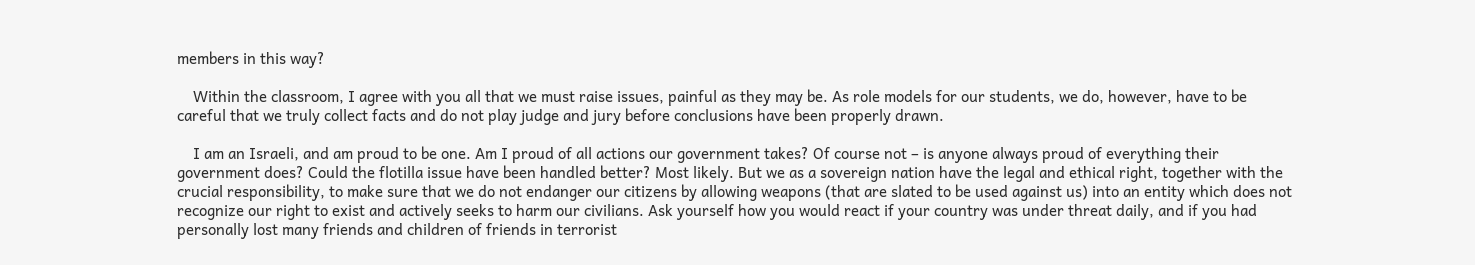members in this way?

    Within the classroom, I agree with you all that we must raise issues, painful as they may be. As role models for our students, we do, however, have to be careful that we truly collect facts and do not play judge and jury before conclusions have been properly drawn.

    I am an Israeli, and am proud to be one. Am I proud of all actions our government takes? Of course not – is anyone always proud of everything their government does? Could the flotilla issue have been handled better? Most likely. But we as a sovereign nation have the legal and ethical right, together with the crucial responsibility, to make sure that we do not endanger our citizens by allowing weapons (that are slated to be used against us) into an entity which does not recognize our right to exist and actively seeks to harm our civilians. Ask yourself how you would react if your country was under threat daily, and if you had personally lost many friends and children of friends in terrorist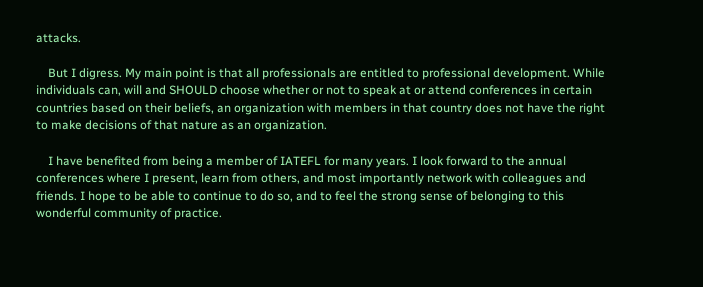attacks.

    But I digress. My main point is that all professionals are entitled to professional development. While individuals can, will and SHOULD choose whether or not to speak at or attend conferences in certain countries based on their beliefs, an organization with members in that country does not have the right to make decisions of that nature as an organization.

    I have benefited from being a member of IATEFL for many years. I look forward to the annual conferences where I present, learn from others, and most importantly network with colleagues and friends. I hope to be able to continue to do so, and to feel the strong sense of belonging to this wonderful community of practice.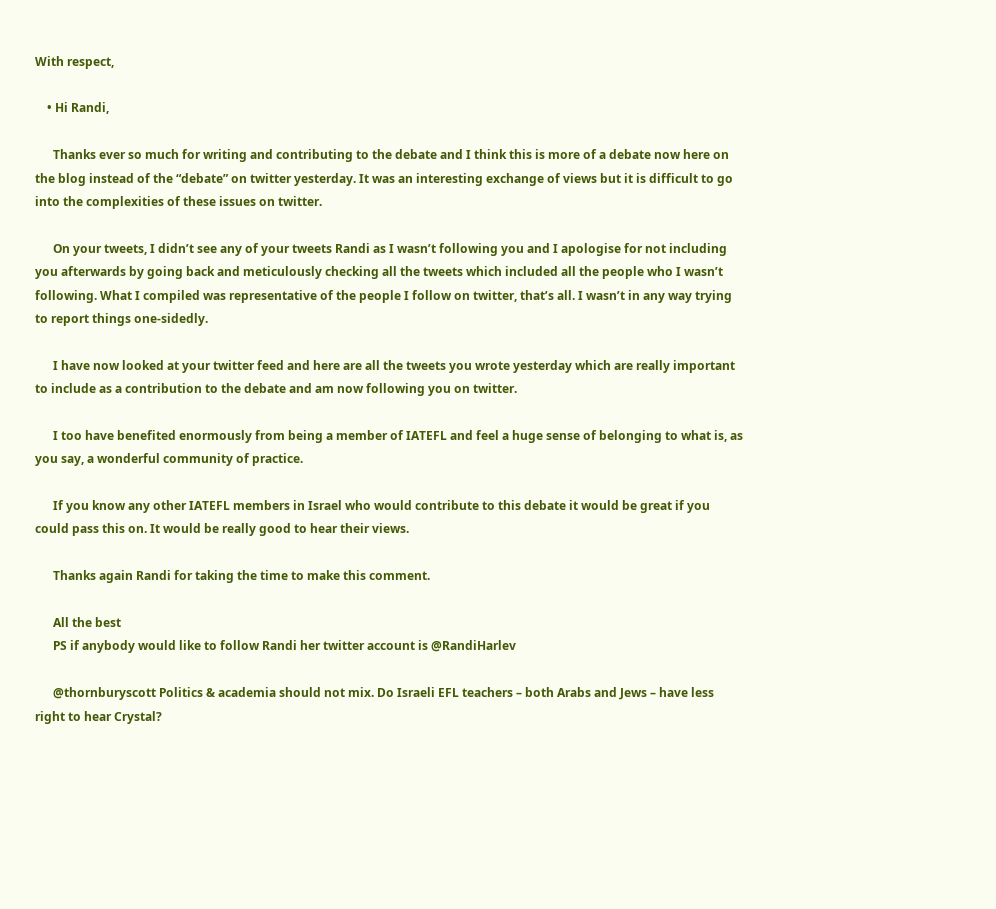With respect,

    • Hi Randi,

      Thanks ever so much for writing and contributing to the debate and I think this is more of a debate now here on the blog instead of the “debate” on twitter yesterday. It was an interesting exchange of views but it is difficult to go into the complexities of these issues on twitter.

      On your tweets, I didn’t see any of your tweets Randi as I wasn’t following you and I apologise for not including you afterwards by going back and meticulously checking all the tweets which included all the people who I wasn’t following. What I compiled was representative of the people I follow on twitter, that’s all. I wasn’t in any way trying to report things one-sidedly.

      I have now looked at your twitter feed and here are all the tweets you wrote yesterday which are really important to include as a contribution to the debate and am now following you on twitter.

      I too have benefited enormously from being a member of IATEFL and feel a huge sense of belonging to what is, as you say, a wonderful community of practice.

      If you know any other IATEFL members in Israel who would contribute to this debate it would be great if you could pass this on. It would be really good to hear their views.

      Thanks again Randi for taking the time to make this comment.

      All the best
      PS if anybody would like to follow Randi her twitter account is @RandiHarlev

      @thornburyscott Politics & academia should not mix. Do Israeli EFL teachers – both Arabs and Jews – have less right to hear Crystal?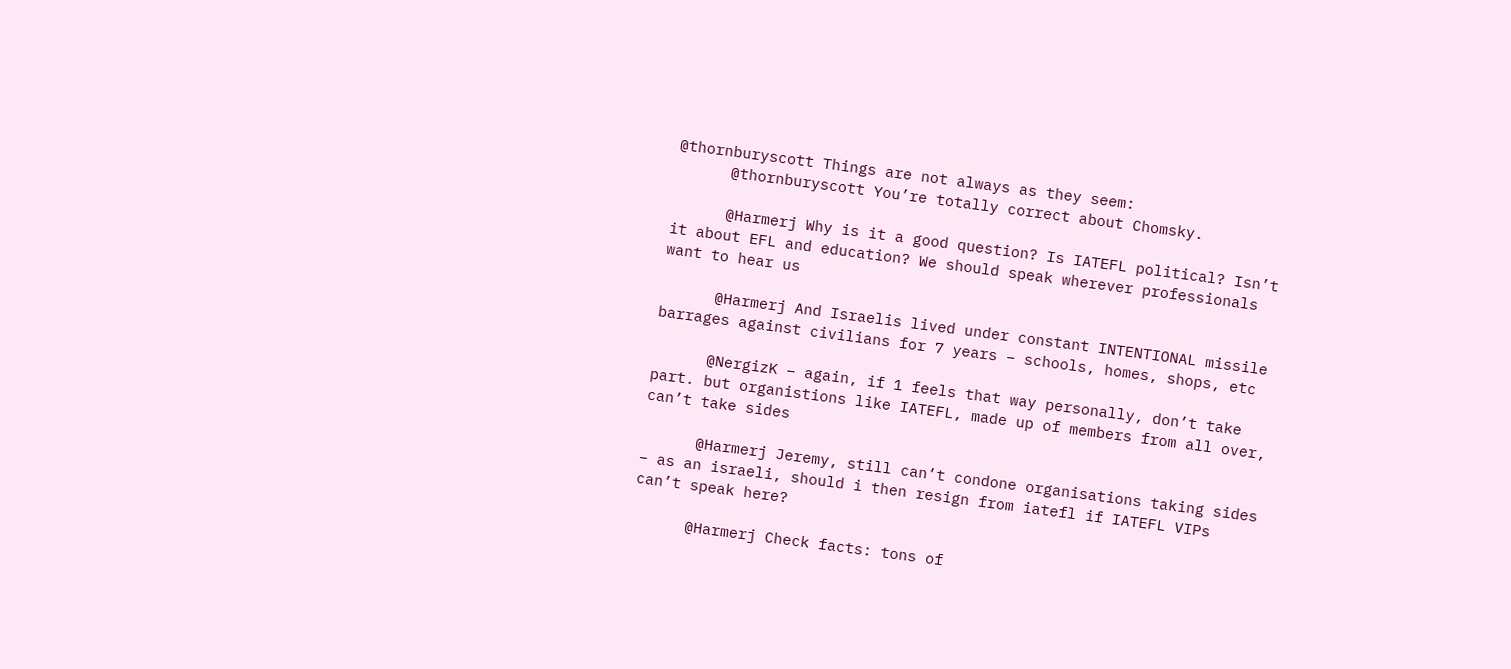@thornburyscott Things are not always as they seem:
      @thornburyscott You’re totally correct about Chomsky.

      @Harmerj Why is it a good question? Is IATEFL political? Isn’t it about EFL and education? We should speak wherever professionals want to hear us

      @Harmerj And Israelis lived under constant INTENTIONAL missile barrages against civilians for 7 years – schools, homes, shops, etc

      @NergizK – again, if 1 feels that way personally, don’t take part. but organistions like IATEFL, made up of members from all over, can’t take sides

      @Harmerj Jeremy, still can’t condone organisations taking sides – as an israeli, should i then resign from iatefl if IATEFL VIPs can’t speak here?

      @Harmerj Check facts: tons of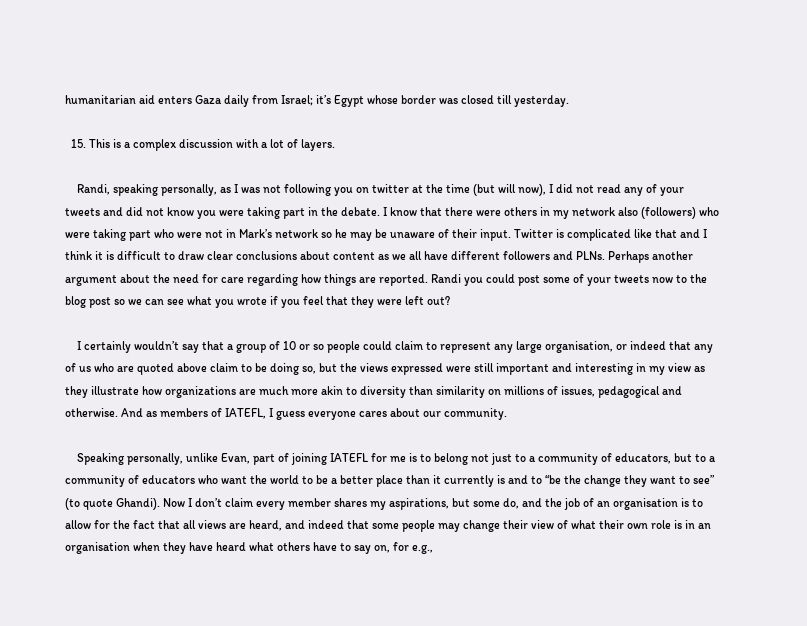humanitarian aid enters Gaza daily from Israel; it’s Egypt whose border was closed till yesterday.

  15. This is a complex discussion with a lot of layers.

    Randi, speaking personally, as I was not following you on twitter at the time (but will now), I did not read any of your tweets and did not know you were taking part in the debate. I know that there were others in my network also (followers) who were taking part who were not in Mark’s network so he may be unaware of their input. Twitter is complicated like that and I think it is difficult to draw clear conclusions about content as we all have different followers and PLNs. Perhaps another argument about the need for care regarding how things are reported. Randi you could post some of your tweets now to the blog post so we can see what you wrote if you feel that they were left out?

    I certainly wouldn’t say that a group of 10 or so people could claim to represent any large organisation, or indeed that any of us who are quoted above claim to be doing so, but the views expressed were still important and interesting in my view as they illustrate how organizations are much more akin to diversity than similarity on millions of issues, pedagogical and otherwise. And as members of IATEFL, I guess everyone cares about our community.

    Speaking personally, unlike Evan, part of joining IATEFL for me is to belong not just to a community of educators, but to a community of educators who want the world to be a better place than it currently is and to “be the change they want to see” (to quote Ghandi). Now I don’t claim every member shares my aspirations, but some do, and the job of an organisation is to allow for the fact that all views are heard, and indeed that some people may change their view of what their own role is in an organisation when they have heard what others have to say on, for e.g.,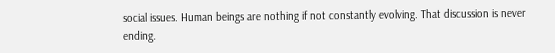social issues. Human beings are nothing if not constantly evolving. That discussion is never ending.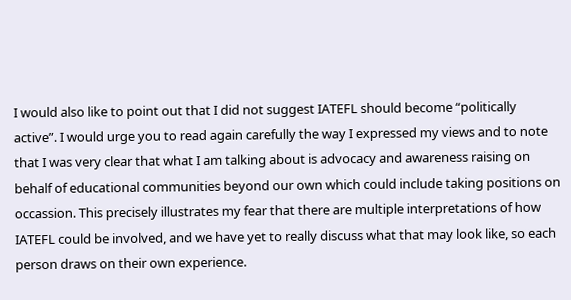I would also like to point out that I did not suggest IATEFL should become “politically active”. I would urge you to read again carefully the way I expressed my views and to note that I was very clear that what I am talking about is advocacy and awareness raising on behalf of educational communities beyond our own which could include taking positions on occassion. This precisely illustrates my fear that there are multiple interpretations of how IATEFL could be involved, and we have yet to really discuss what that may look like, so each person draws on their own experience.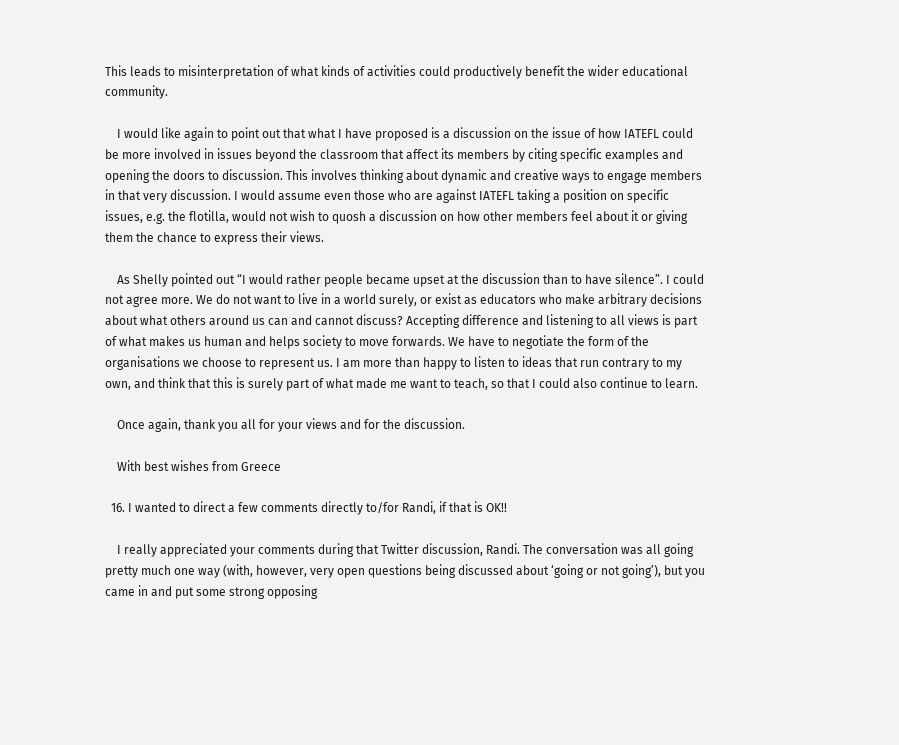This leads to misinterpretation of what kinds of activities could productively benefit the wider educational community.

    I would like again to point out that what I have proposed is a discussion on the issue of how IATEFL could be more involved in issues beyond the classroom that affect its members by citing specific examples and opening the doors to discussion. This involves thinking about dynamic and creative ways to engage members in that very discussion. I would assume even those who are against IATEFL taking a position on specific issues, e.g. the flotilla, would not wish to quosh a discussion on how other members feel about it or giving them the chance to express their views.

    As Shelly pointed out “I would rather people became upset at the discussion than to have silence”. I could not agree more. We do not want to live in a world surely, or exist as educators who make arbitrary decisions about what others around us can and cannot discuss? Accepting difference and listening to all views is part of what makes us human and helps society to move forwards. We have to negotiate the form of the organisations we choose to represent us. I am more than happy to listen to ideas that run contrary to my own, and think that this is surely part of what made me want to teach, so that I could also continue to learn.

    Once again, thank you all for your views and for the discussion.

    With best wishes from Greece

  16. I wanted to direct a few comments directly to/for Randi, if that is OK!!

    I really appreciated your comments during that Twitter discussion, Randi. The conversation was all going pretty much one way (with, however, very open questions being discussed about ‘going or not going’), but you came in and put some strong opposing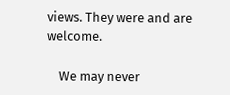views. They were and are welcome.

    We may never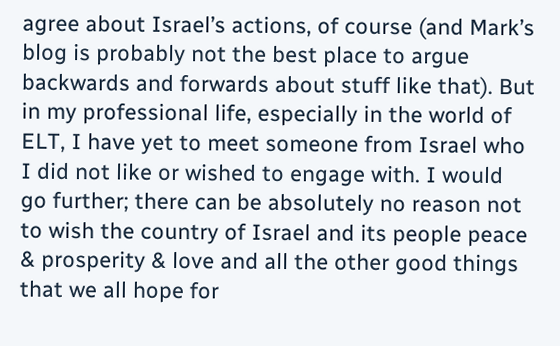agree about Israel’s actions, of course (and Mark’s blog is probably not the best place to argue backwards and forwards about stuff like that). But in my professional life, especially in the world of ELT, I have yet to meet someone from Israel who I did not like or wished to engage with. I would go further; there can be absolutely no reason not to wish the country of Israel and its people peace & prosperity & love and all the other good things that we all hope for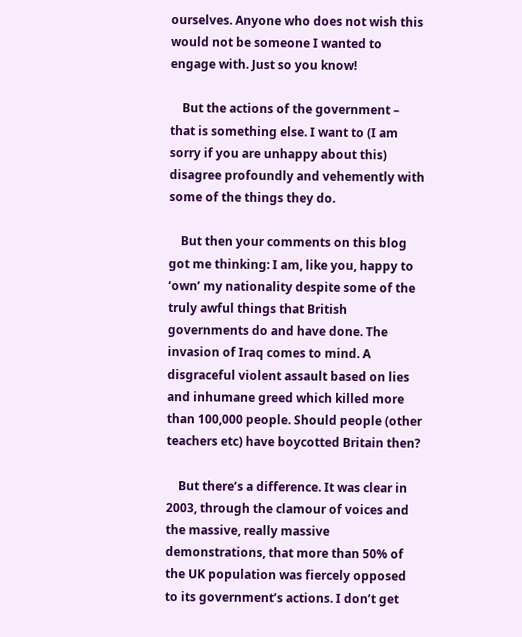ourselves. Anyone who does not wish this would not be someone I wanted to engage with. Just so you know!

    But the actions of the government – that is something else. I want to (I am sorry if you are unhappy about this) disagree profoundly and vehemently with some of the things they do.

    But then your comments on this blog got me thinking: I am, like you, happy to ‘own’ my nationality despite some of the truly awful things that British governments do and have done. The invasion of Iraq comes to mind. A disgraceful violent assault based on lies and inhumane greed which killed more than 100,000 people. Should people (other teachers etc) have boycotted Britain then?

    But there’s a difference. It was clear in 2003, through the clamour of voices and the massive, really massive demonstrations, that more than 50% of the UK population was fiercely opposed to its government’s actions. I don’t get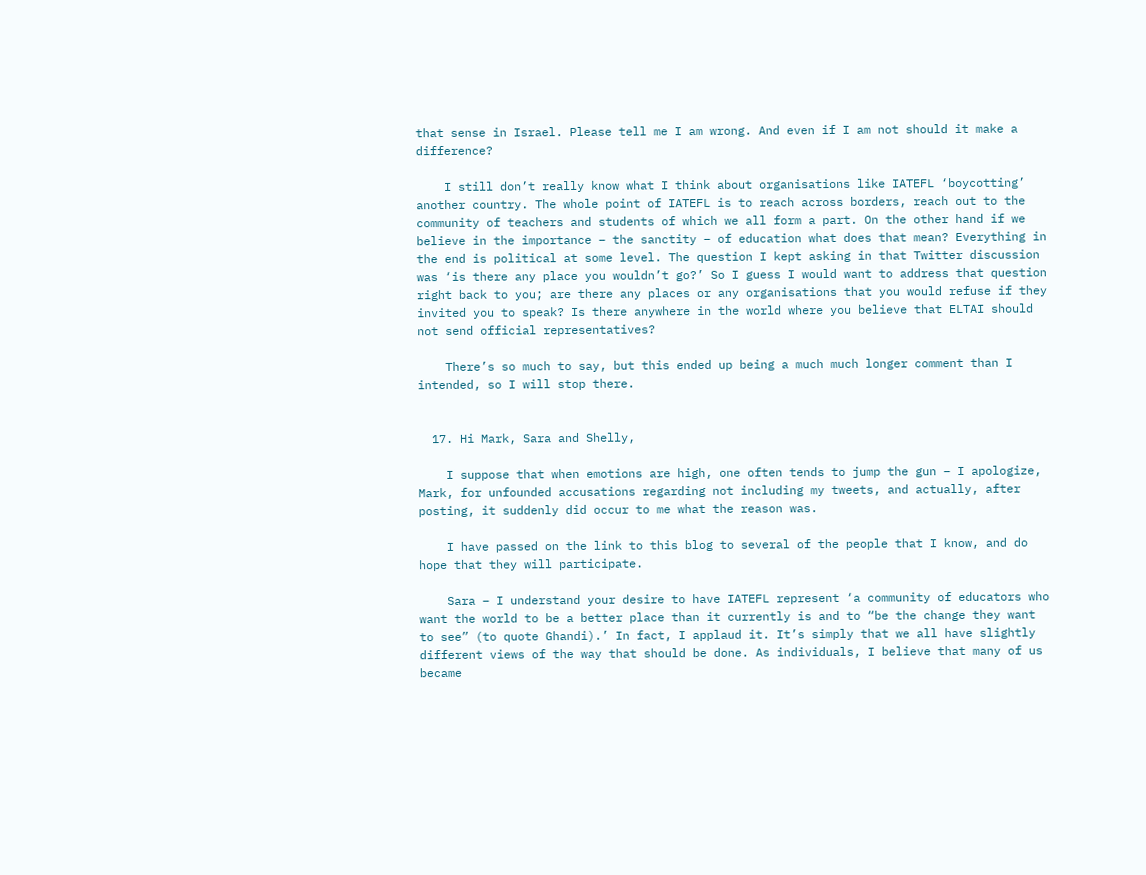that sense in Israel. Please tell me I am wrong. And even if I am not should it make a difference?

    I still don’t really know what I think about organisations like IATEFL ‘boycotting’ another country. The whole point of IATEFL is to reach across borders, reach out to the community of teachers and students of which we all form a part. On the other hand if we believe in the importance – the sanctity – of education what does that mean? Everything in the end is political at some level. The question I kept asking in that Twitter discussion was ‘is there any place you wouldn’t go?’ So I guess I would want to address that question right back to you; are there any places or any organisations that you would refuse if they invited you to speak? Is there anywhere in the world where you believe that ELTAI should not send official representatives?

    There’s so much to say, but this ended up being a much much longer comment than I intended, so I will stop there.


  17. Hi Mark, Sara and Shelly,

    I suppose that when emotions are high, one often tends to jump the gun – I apologize, Mark, for unfounded accusations regarding not including my tweets, and actually, after posting, it suddenly did occur to me what the reason was.

    I have passed on the link to this blog to several of the people that I know, and do hope that they will participate.

    Sara – I understand your desire to have IATEFL represent ‘a community of educators who want the world to be a better place than it currently is and to “be the change they want to see” (to quote Ghandi).’ In fact, I applaud it. It’s simply that we all have slightly different views of the way that should be done. As individuals, I believe that many of us became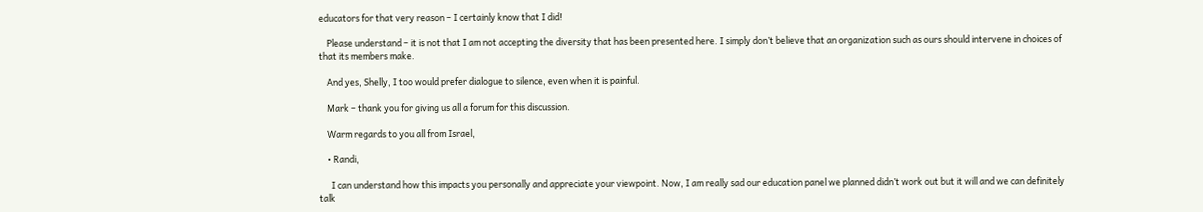educators for that very reason – I certainly know that I did!

    Please understand – it is not that I am not accepting the diversity that has been presented here. I simply don’t believe that an organization such as ours should intervene in choices of that its members make.

    And yes, Shelly, I too would prefer dialogue to silence, even when it is painful.

    Mark – thank you for giving us all a forum for this discussion.

    Warm regards to you all from Israel,

    • Randi,

      I can understand how this impacts you personally and appreciate your viewpoint. Now, I am really sad our education panel we planned didn’t work out but it will and we can definitely talk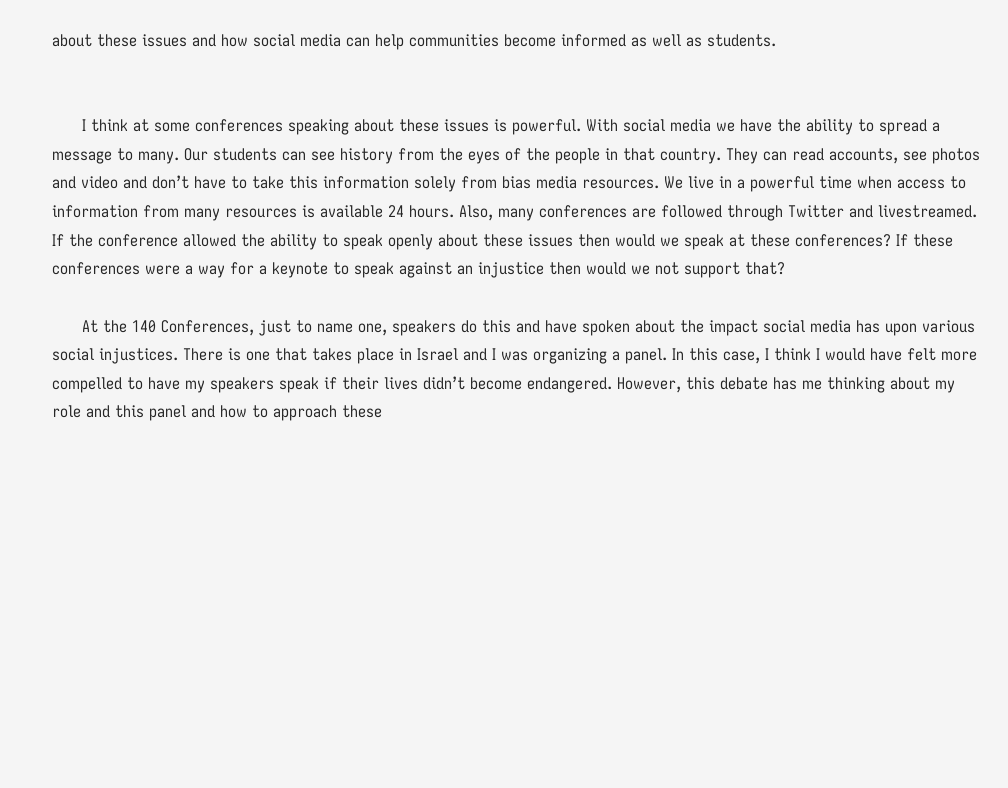about these issues and how social media can help communities become informed as well as students.


      I think at some conferences speaking about these issues is powerful. With social media we have the ability to spread a message to many. Our students can see history from the eyes of the people in that country. They can read accounts, see photos and video and don’t have to take this information solely from bias media resources. We live in a powerful time when access to information from many resources is available 24 hours. Also, many conferences are followed through Twitter and livestreamed. If the conference allowed the ability to speak openly about these issues then would we speak at these conferences? If these conferences were a way for a keynote to speak against an injustice then would we not support that?

      At the 140 Conferences, just to name one, speakers do this and have spoken about the impact social media has upon various social injustices. There is one that takes place in Israel and I was organizing a panel. In this case, I think I would have felt more compelled to have my speakers speak if their lives didn’t become endangered. However, this debate has me thinking about my role and this panel and how to approach these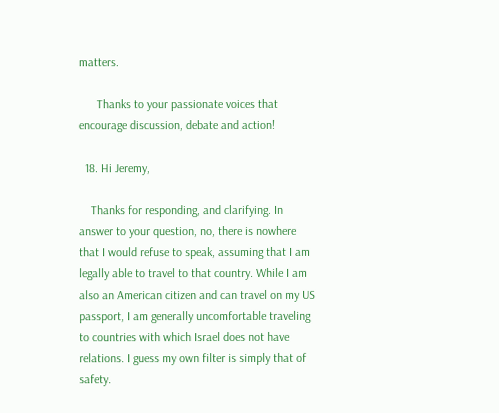matters.

      Thanks to your passionate voices that encourage discussion, debate and action!

  18. Hi Jeremy,

    Thanks for responding, and clarifying. In answer to your question, no, there is nowhere that I would refuse to speak, assuming that I am legally able to travel to that country. While I am also an American citizen and can travel on my US passport, I am generally uncomfortable traveling to countries with which Israel does not have relations. I guess my own filter is simply that of safety.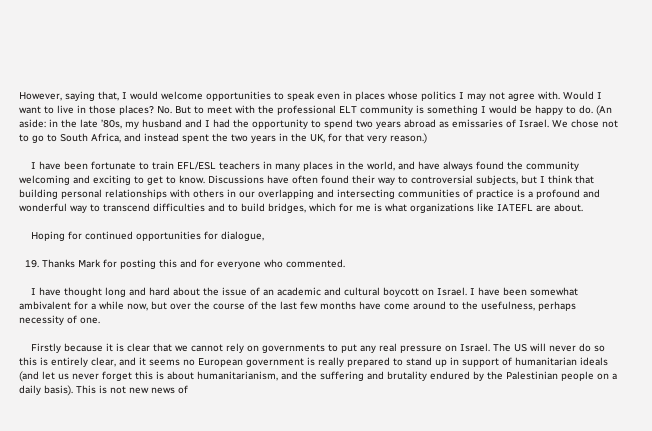However, saying that, I would welcome opportunities to speak even in places whose politics I may not agree with. Would I want to live in those places? No. But to meet with the professional ELT community is something I would be happy to do. (An aside: in the late ’80s, my husband and I had the opportunity to spend two years abroad as emissaries of Israel. We chose not to go to South Africa, and instead spent the two years in the UK, for that very reason.)

    I have been fortunate to train EFL/ESL teachers in many places in the world, and have always found the community welcoming and exciting to get to know. Discussions have often found their way to controversial subjects, but I think that building personal relationships with others in our overlapping and intersecting communities of practice is a profound and wonderful way to transcend difficulties and to build bridges, which for me is what organizations like IATEFL are about.

    Hoping for continued opportunities for dialogue,

  19. Thanks Mark for posting this and for everyone who commented.

    I have thought long and hard about the issue of an academic and cultural boycott on Israel. I have been somewhat ambivalent for a while now, but over the course of the last few months have come around to the usefulness, perhaps necessity of one.

    Firstly because it is clear that we cannot rely on governments to put any real pressure on Israel. The US will never do so this is entirely clear, and it seems no European government is really prepared to stand up in support of humanitarian ideals (and let us never forget this is about humanitarianism, and the suffering and brutality endured by the Palestinian people on a daily basis). This is not new news of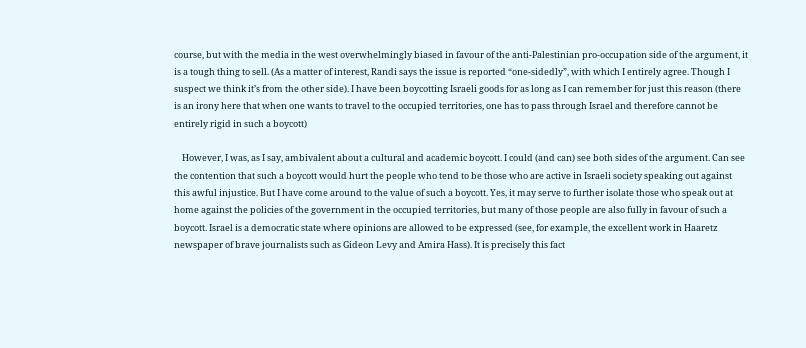course, but with the media in the west overwhelmingly biased in favour of the anti-Palestinian pro-occupation side of the argument, it is a tough thing to sell. (As a matter of interest, Randi says the issue is reported “one-sidedly”, with which I entirely agree. Though I suspect we think it’s from the other side). I have been boycotting Israeli goods for as long as I can remember for just this reason (there is an irony here that when one wants to travel to the occupied territories, one has to pass through Israel and therefore cannot be entirely rigid in such a boycott)

    However, I was, as I say, ambivalent about a cultural and academic boycott. I could (and can) see both sides of the argument. Can see the contention that such a boycott would hurt the people who tend to be those who are active in Israeli society speaking out against this awful injustice. But I have come around to the value of such a boycott. Yes, it may serve to further isolate those who speak out at home against the policies of the government in the occupied territories, but many of those people are also fully in favour of such a boycott. Israel is a democratic state where opinions are allowed to be expressed (see, for example, the excellent work in Haaretz newspaper of brave journalists such as Gideon Levy and Amira Hass). It is precisely this fact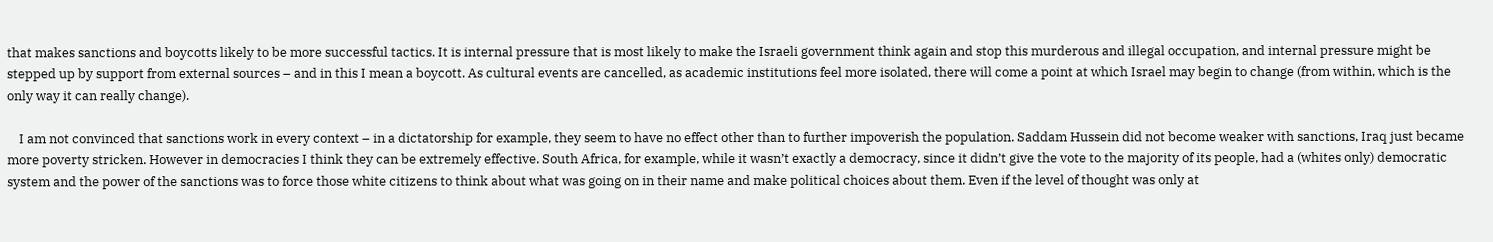that makes sanctions and boycotts likely to be more successful tactics. It is internal pressure that is most likely to make the Israeli government think again and stop this murderous and illegal occupation, and internal pressure might be stepped up by support from external sources – and in this I mean a boycott. As cultural events are cancelled, as academic institutions feel more isolated, there will come a point at which Israel may begin to change (from within, which is the only way it can really change).

    I am not convinced that sanctions work in every context – in a dictatorship for example, they seem to have no effect other than to further impoverish the population. Saddam Hussein did not become weaker with sanctions, Iraq just became more poverty stricken. However in democracies I think they can be extremely effective. South Africa, for example, while it wasn’t exactly a democracy, since it didn’t give the vote to the majority of its people, had a (whites only) democratic system and the power of the sanctions was to force those white citizens to think about what was going on in their name and make political choices about them. Even if the level of thought was only at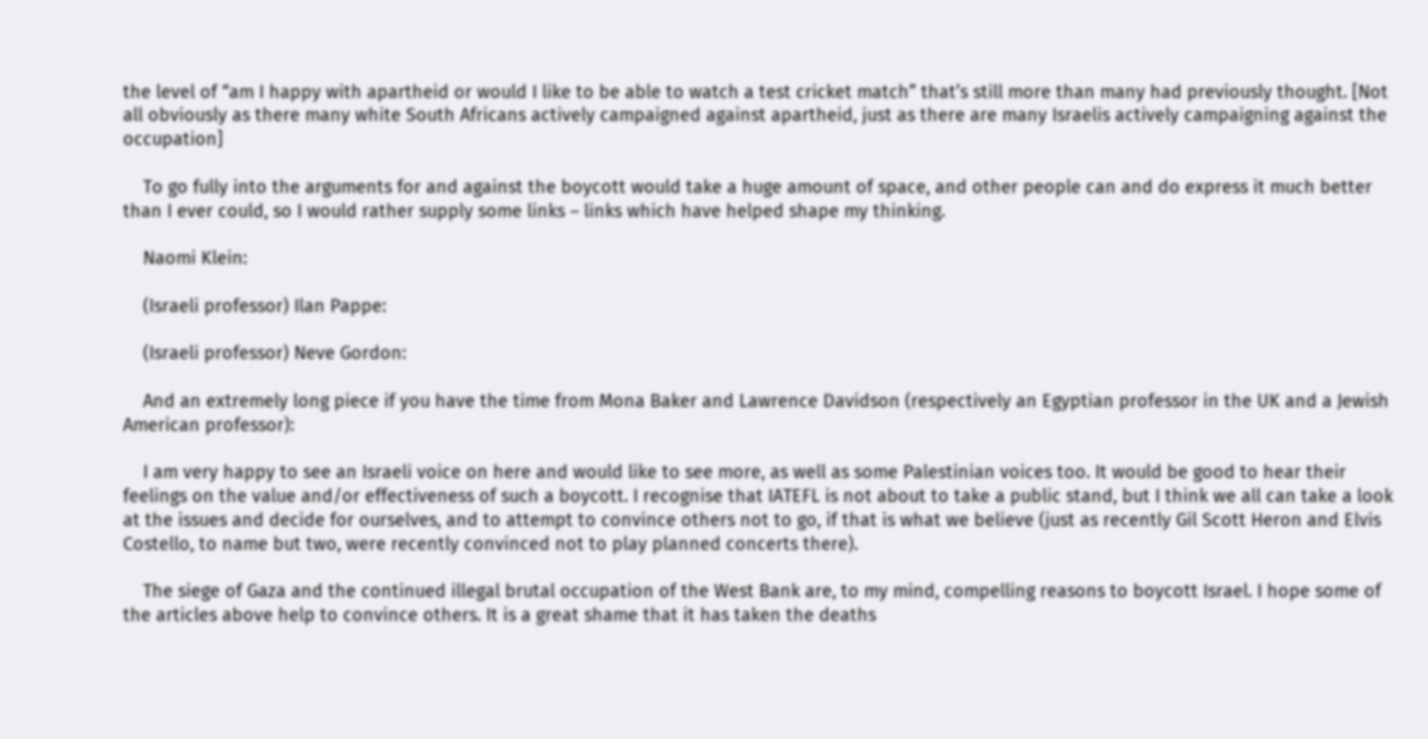the level of “am I happy with apartheid or would I like to be able to watch a test cricket match” that’s still more than many had previously thought. [Not all obviously as there many white South Africans actively campaigned against apartheid, just as there are many Israelis actively campaigning against the occupation]

    To go fully into the arguments for and against the boycott would take a huge amount of space, and other people can and do express it much better than I ever could, so I would rather supply some links – links which have helped shape my thinking.

    Naomi Klein:

    (Israeli professor) Ilan Pappe:

    (Israeli professor) Neve Gordon:

    And an extremely long piece if you have the time from Mona Baker and Lawrence Davidson (respectively an Egyptian professor in the UK and a Jewish American professor):

    I am very happy to see an Israeli voice on here and would like to see more, as well as some Palestinian voices too. It would be good to hear their feelings on the value and/or effectiveness of such a boycott. I recognise that IATEFL is not about to take a public stand, but I think we all can take a look at the issues and decide for ourselves, and to attempt to convince others not to go, if that is what we believe (just as recently Gil Scott Heron and Elvis Costello, to name but two, were recently convinced not to play planned concerts there).

    The siege of Gaza and the continued illegal brutal occupation of the West Bank are, to my mind, compelling reasons to boycott Israel. I hope some of the articles above help to convince others. It is a great shame that it has taken the deaths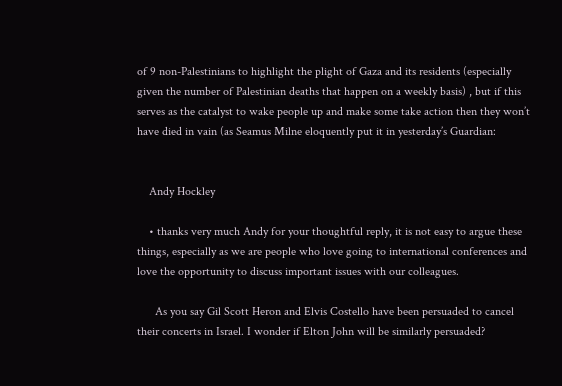of 9 non-Palestinians to highlight the plight of Gaza and its residents (especially given the number of Palestinian deaths that happen on a weekly basis) , but if this serves as the catalyst to wake people up and make some take action then they won’t have died in vain (as Seamus Milne eloquently put it in yesterday’s Guardian:


    Andy Hockley

    • thanks very much Andy for your thoughtful reply, it is not easy to argue these things, especially as we are people who love going to international conferences and love the opportunity to discuss important issues with our colleagues.

      As you say Gil Scott Heron and Elvis Costello have been persuaded to cancel their concerts in Israel. I wonder if Elton John will be similarly persuaded?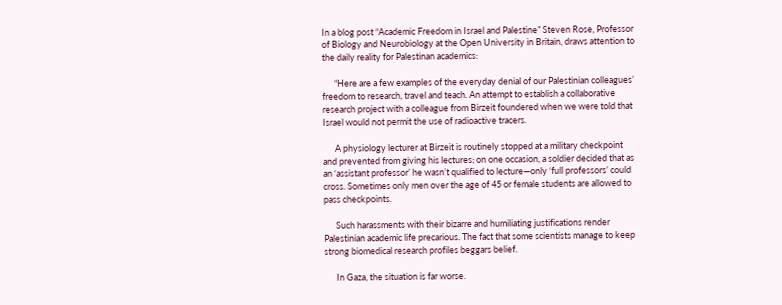In a blog post “Academic Freedom in Israel and Palestine” Steven Rose, Professor of Biology and Neurobiology at the Open University in Britain, draws attention to the daily reality for Palestinan academics:

      “Here are a few examples of the everyday denial of our Palestinian colleagues’ freedom to research, travel and teach. An attempt to establish a collaborative research project with a colleague from Birzeit foundered when we were told that Israel would not permit the use of radioactive tracers.

      A physiology lecturer at Birzeit is routinely stopped at a military checkpoint and prevented from giving his lectures; on one occasion, a soldier decided that as an ‘assistant professor’ he wasn’t qualified to lecture—only ‘full professors’ could cross. Sometimes only men over the age of 45 or female students are allowed to pass checkpoints.

      Such harassments with their bizarre and humiliating justifications render Palestinian academic life precarious. The fact that some scientists manage to keep strong biomedical research profiles beggars belief.

      In Gaza, the situation is far worse.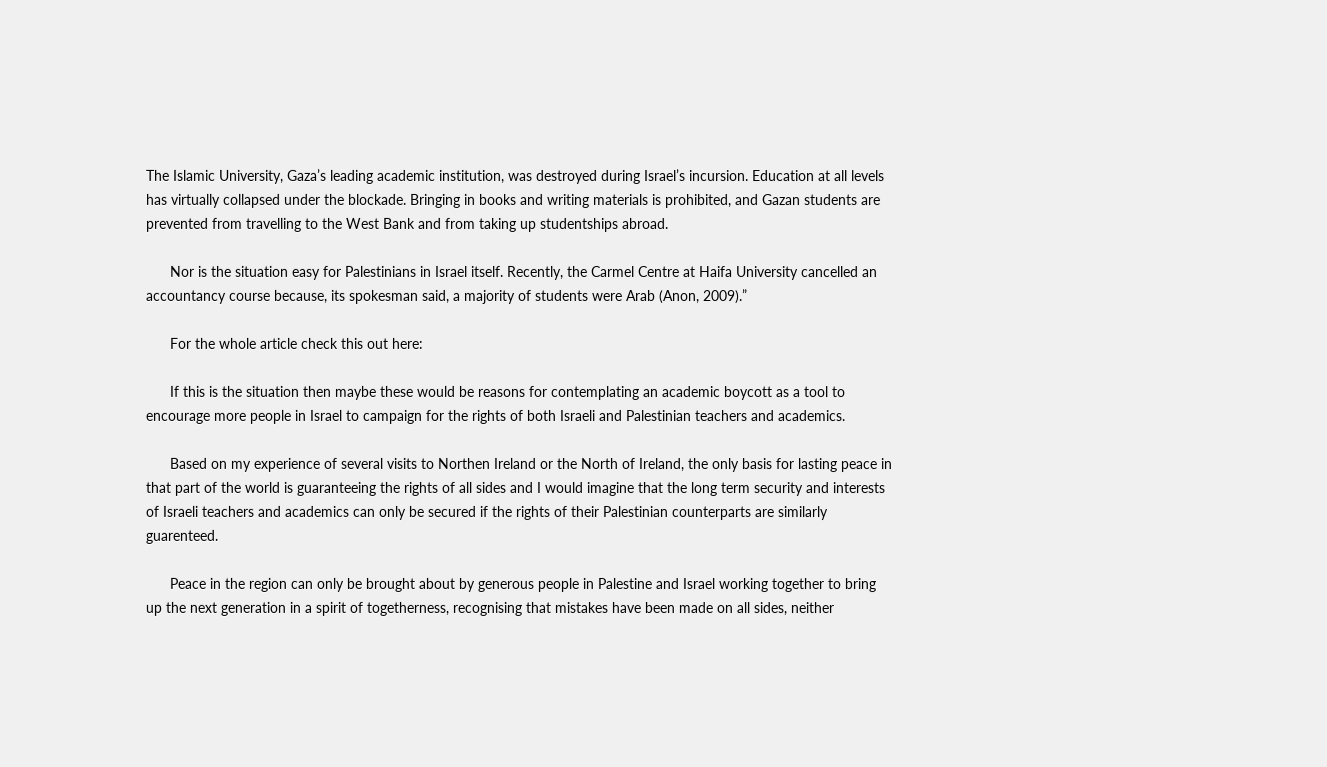The Islamic University, Gaza’s leading academic institution, was destroyed during Israel’s incursion. Education at all levels has virtually collapsed under the blockade. Bringing in books and writing materials is prohibited, and Gazan students are prevented from travelling to the West Bank and from taking up studentships abroad.

      Nor is the situation easy for Palestinians in Israel itself. Recently, the Carmel Centre at Haifa University cancelled an accountancy course because, its spokesman said, a majority of students were Arab (Anon, 2009).”

      For the whole article check this out here:

      If this is the situation then maybe these would be reasons for contemplating an academic boycott as a tool to encourage more people in Israel to campaign for the rights of both Israeli and Palestinian teachers and academics.

      Based on my experience of several visits to Northen Ireland or the North of Ireland, the only basis for lasting peace in that part of the world is guaranteeing the rights of all sides and I would imagine that the long term security and interests of Israeli teachers and academics can only be secured if the rights of their Palestinian counterparts are similarly guarenteed.

      Peace in the region can only be brought about by generous people in Palestine and Israel working together to bring up the next generation in a spirit of togetherness, recognising that mistakes have been made on all sides, neither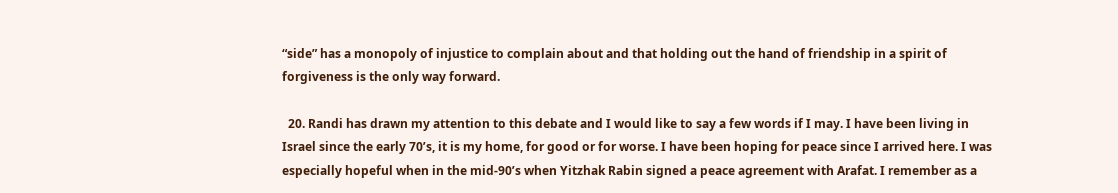“side” has a monopoly of injustice to complain about and that holding out the hand of friendship in a spirit of forgiveness is the only way forward.

  20. Randi has drawn my attention to this debate and I would like to say a few words if I may. I have been living in Israel since the early 70’s, it is my home, for good or for worse. I have been hoping for peace since I arrived here. I was especially hopeful when in the mid-90’s when Yitzhak Rabin signed a peace agreement with Arafat. I remember as a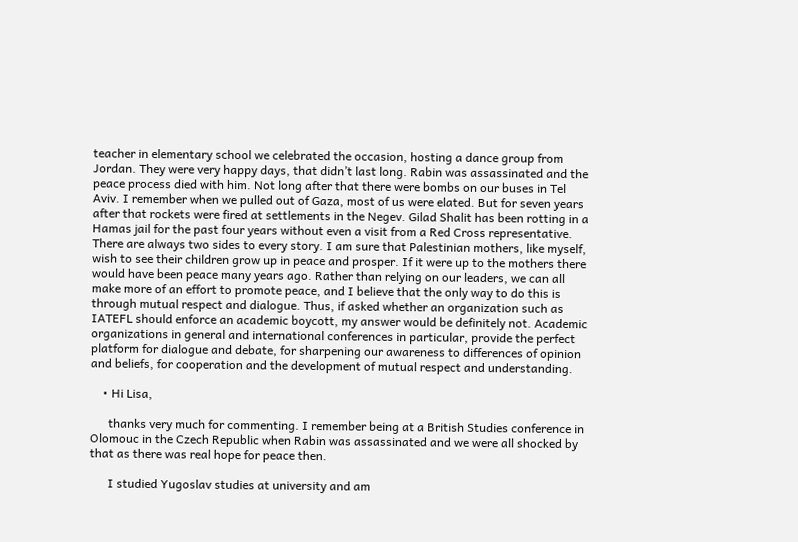teacher in elementary school we celebrated the occasion, hosting a dance group from Jordan. They were very happy days, that didn’t last long. Rabin was assassinated and the peace process died with him. Not long after that there were bombs on our buses in Tel Aviv. I remember when we pulled out of Gaza, most of us were elated. But for seven years after that rockets were fired at settlements in the Negev. Gilad Shalit has been rotting in a Hamas jail for the past four years without even a visit from a Red Cross representative. There are always two sides to every story. I am sure that Palestinian mothers, like myself, wish to see their children grow up in peace and prosper. If it were up to the mothers there would have been peace many years ago. Rather than relying on our leaders, we can all make more of an effort to promote peace, and I believe that the only way to do this is through mutual respect and dialogue. Thus, if asked whether an organization such as IATEFL should enforce an academic boycott, my answer would be definitely not. Academic organizations in general and international conferences in particular, provide the perfect platform for dialogue and debate, for sharpening our awareness to differences of opinion and beliefs, for cooperation and the development of mutual respect and understanding.

    • Hi Lisa,

      thanks very much for commenting. I remember being at a British Studies conference in Olomouc in the Czech Republic when Rabin was assassinated and we were all shocked by that as there was real hope for peace then.

      I studied Yugoslav studies at university and am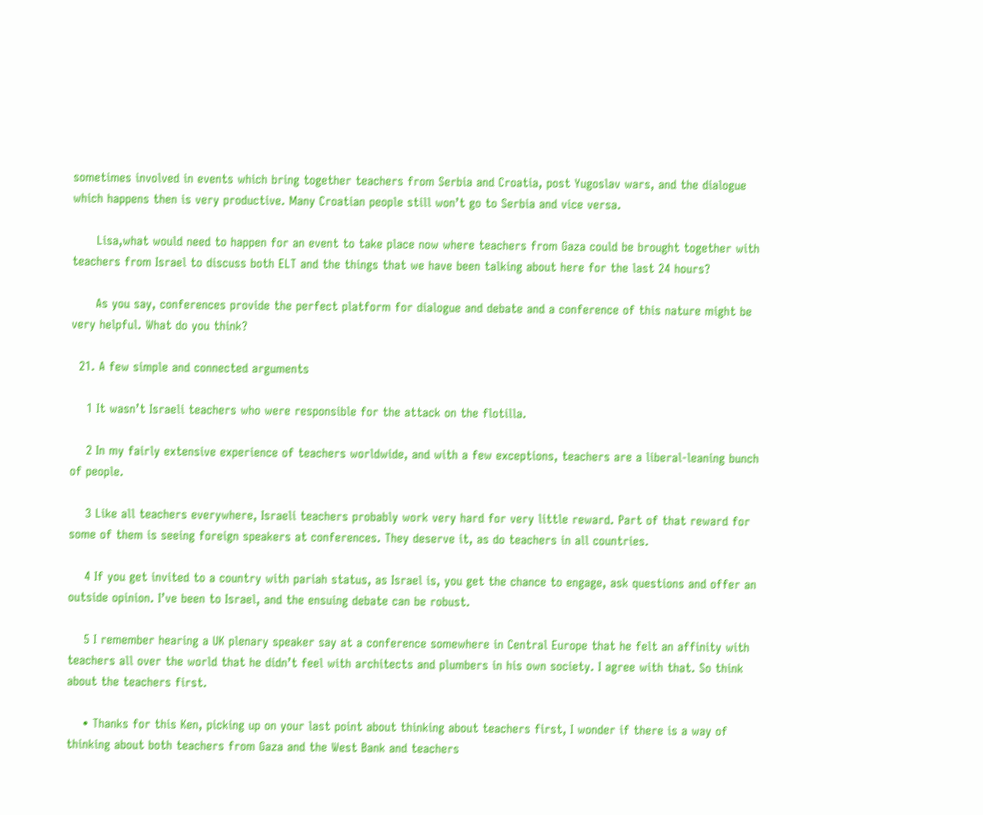sometimes involved in events which bring together teachers from Serbia and Croatia, post Yugoslav wars, and the dialogue which happens then is very productive. Many Croatian people still won’t go to Serbia and vice versa.

      Lisa,what would need to happen for an event to take place now where teachers from Gaza could be brought together with teachers from Israel to discuss both ELT and the things that we have been talking about here for the last 24 hours?

      As you say, conferences provide the perfect platform for dialogue and debate and a conference of this nature might be very helpful. What do you think?

  21. A few simple and connected arguments

    1 It wasn’t Israeli teachers who were responsible for the attack on the flotilla.

    2 In my fairly extensive experience of teachers worldwide, and with a few exceptions, teachers are a liberal-leaning bunch of people.

    3 Like all teachers everywhere, Israeli teachers probably work very hard for very little reward. Part of that reward for some of them is seeing foreign speakers at conferences. They deserve it, as do teachers in all countries.

    4 If you get invited to a country with pariah status, as Israel is, you get the chance to engage, ask questions and offer an outside opinion. I’ve been to Israel, and the ensuing debate can be robust.

    5 I remember hearing a UK plenary speaker say at a conference somewhere in Central Europe that he felt an affinity with teachers all over the world that he didn’t feel with architects and plumbers in his own society. I agree with that. So think about the teachers first.

    • Thanks for this Ken, picking up on your last point about thinking about teachers first, I wonder if there is a way of thinking about both teachers from Gaza and the West Bank and teachers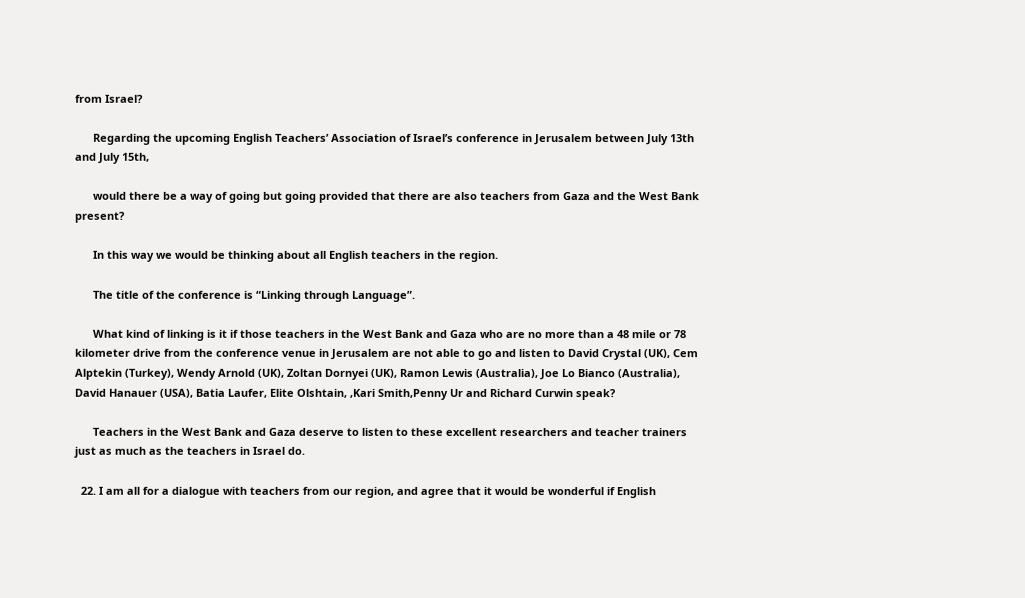from Israel?

      Regarding the upcoming English Teachers’ Association of Israel’s conference in Jerusalem between July 13th and July 15th,

      would there be a way of going but going provided that there are also teachers from Gaza and the West Bank present?

      In this way we would be thinking about all English teachers in the region.

      The title of the conference is “Linking through Language”.

      What kind of linking is it if those teachers in the West Bank and Gaza who are no more than a 48 mile or 78 kilometer drive from the conference venue in Jerusalem are not able to go and listen to David Crystal (UK), Cem Alptekin (Turkey), Wendy Arnold (UK), Zoltan Dornyei (UK), Ramon Lewis (Australia), Joe Lo Bianco (Australia), David Hanauer (USA), Batia Laufer, Elite Olshtain, ,Kari Smith,Penny Ur and Richard Curwin speak?

      Teachers in the West Bank and Gaza deserve to listen to these excellent researchers and teacher trainers just as much as the teachers in Israel do.

  22. I am all for a dialogue with teachers from our region, and agree that it would be wonderful if English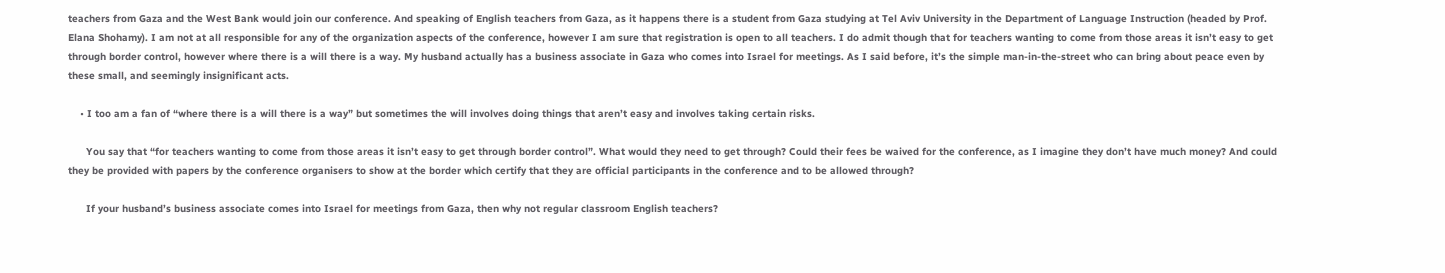teachers from Gaza and the West Bank would join our conference. And speaking of English teachers from Gaza, as it happens there is a student from Gaza studying at Tel Aviv University in the Department of Language Instruction (headed by Prof. Elana Shohamy). I am not at all responsible for any of the organization aspects of the conference, however I am sure that registration is open to all teachers. I do admit though that for teachers wanting to come from those areas it isn’t easy to get through border control, however where there is a will there is a way. My husband actually has a business associate in Gaza who comes into Israel for meetings. As I said before, it’s the simple man-in-the-street who can bring about peace even by these small, and seemingly insignificant acts.

    • I too am a fan of “where there is a will there is a way” but sometimes the will involves doing things that aren’t easy and involves taking certain risks.

      You say that “for teachers wanting to come from those areas it isn’t easy to get through border control”. What would they need to get through? Could their fees be waived for the conference, as I imagine they don’t have much money? And could they be provided with papers by the conference organisers to show at the border which certify that they are official participants in the conference and to be allowed through?

      If your husband’s business associate comes into Israel for meetings from Gaza, then why not regular classroom English teachers?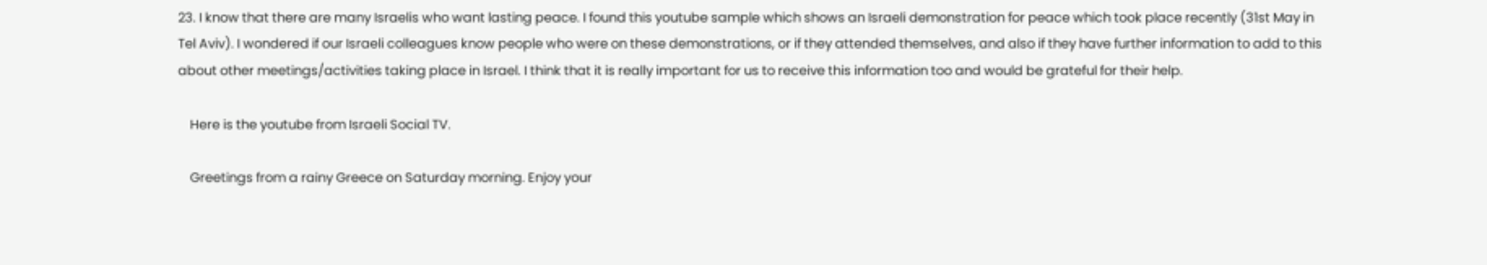23. I know that there are many Israelis who want lasting peace. I found this youtube sample which shows an Israeli demonstration for peace which took place recently (31st May in Tel Aviv). I wondered if our Israeli colleagues know people who were on these demonstrations, or if they attended themselves, and also if they have further information to add to this about other meetings/activities taking place in Israel. I think that it is really important for us to receive this information too and would be grateful for their help.

    Here is the youtube from Israeli Social TV.

    Greetings from a rainy Greece on Saturday morning. Enjoy your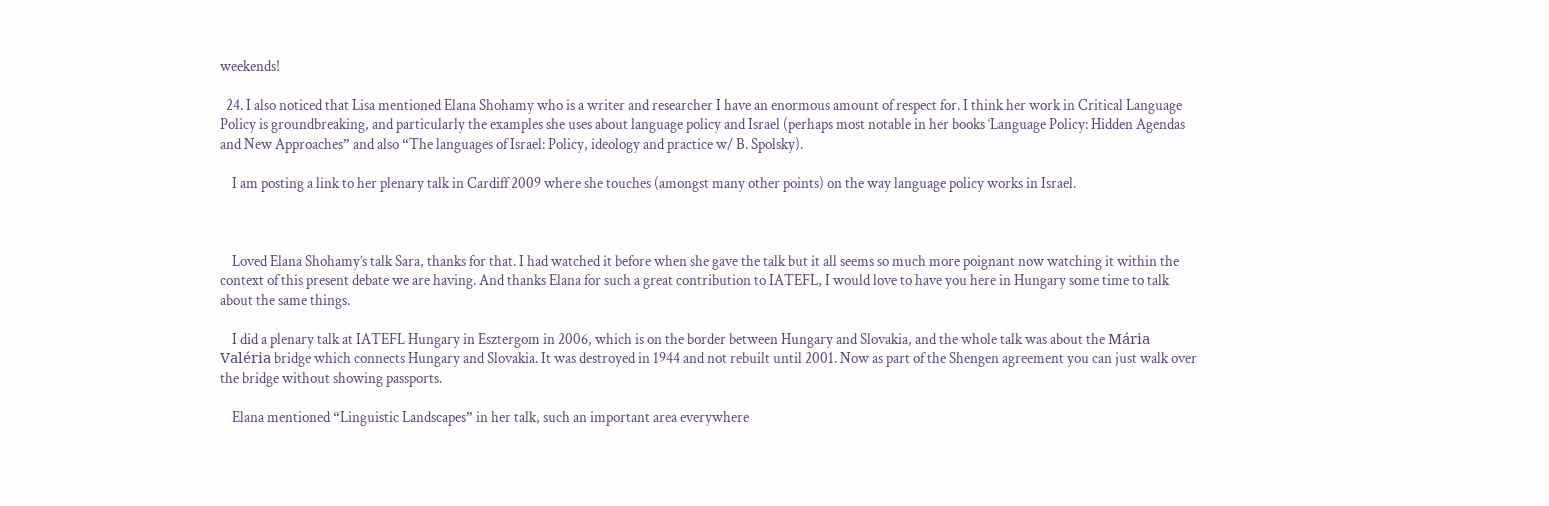weekends!

  24. I also noticed that Lisa mentioned Elana Shohamy who is a writer and researcher I have an enormous amount of respect for. I think her work in Critical Language Policy is groundbreaking, and particularly the examples she uses about language policy and Israel (perhaps most notable in her books ‘Language Policy: Hidden Agendas and New Approaches” and also “The languages of Israel: Policy, ideology and practice w/ B. Spolsky).

    I am posting a link to her plenary talk in Cardiff 2009 where she touches (amongst many other points) on the way language policy works in Israel.



    Loved Elana Shohamy’s talk Sara, thanks for that. I had watched it before when she gave the talk but it all seems so much more poignant now watching it within the context of this present debate we are having. And thanks Elana for such a great contribution to IATEFL, I would love to have you here in Hungary some time to talk about the same things.

    I did a plenary talk at IATEFL Hungary in Esztergom in 2006, which is on the border between Hungary and Slovakia, and the whole talk was about the Mária Valéria bridge which connects Hungary and Slovakia. It was destroyed in 1944 and not rebuilt until 2001. Now as part of the Shengen agreement you can just walk over the bridge without showing passports.

    Elana mentioned “Linguistic Landscapes” in her talk, such an important area everywhere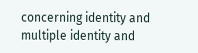concerning identity and multiple identity and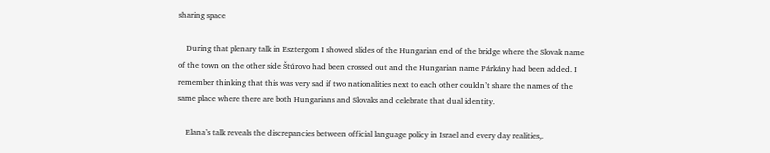sharing space

    During that plenary talk in Esztergom I showed slides of the Hungarian end of the bridge where the Slovak name of the town on the other side Štúrovo had been crossed out and the Hungarian name Párkány had been added. I remember thinking that this was very sad if two nationalities next to each other couldn’t share the names of the same place where there are both Hungarians and Slovaks and celebrate that dual identity.

    Elana’s talk reveals the discrepancies between official language policy in Israel and every day realities,.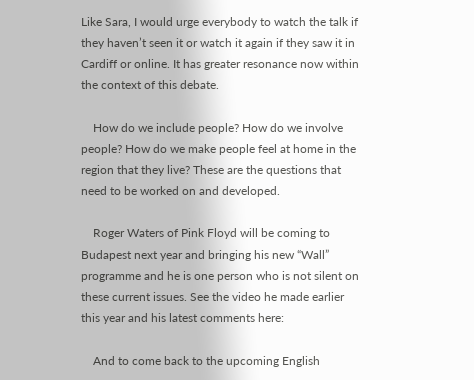Like Sara, I would urge everybody to watch the talk if they haven’t seen it or watch it again if they saw it in Cardiff or online. It has greater resonance now within the context of this debate.

    How do we include people? How do we involve people? How do we make people feel at home in the region that they live? These are the questions that need to be worked on and developed.

    Roger Waters of Pink Floyd will be coming to Budapest next year and bringing his new “Wall” programme and he is one person who is not silent on these current issues. See the video he made earlier this year and his latest comments here:

    And to come back to the upcoming English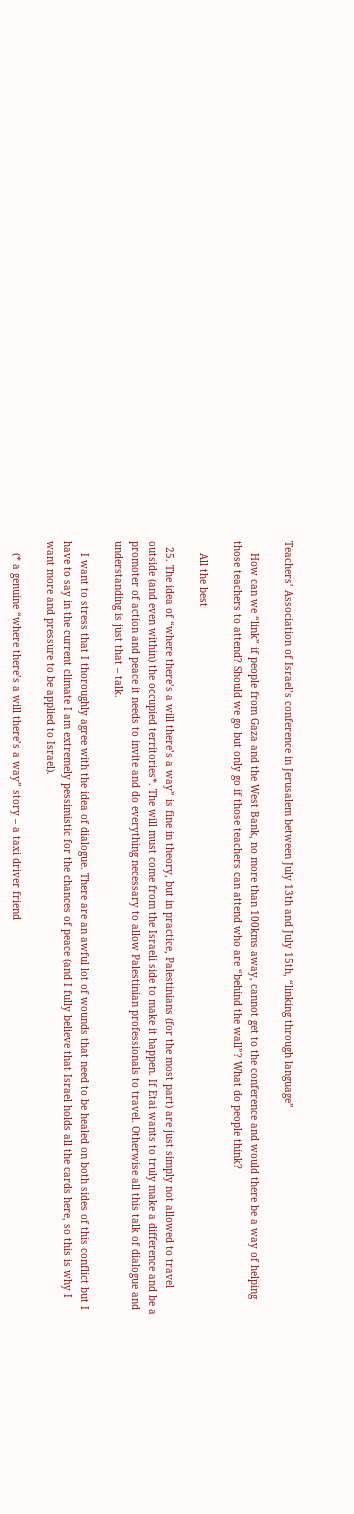Teachers’ Association of Israel’s conference in Jerusalem between July 13th and July 15th, “linking through language”

    How can we “link” if people from Gaza and the West Bank, no more than 100kms away, cannot get to the conference and would there be a way of helping those teachers to attend? Should we go but only go if those teachers can attend who are “behind the wall”? What do people think?

    All the best

  25. The idea of “where there’s a will there’s a way” is fine in theory, but in practice, Palestinians (for the most part) are just simply not allowed to travel outside (and even within) the occupied territories*. The will must come from the Israeli side to make it happen. If Etai wants to truly make a difference and be a promoter of action and peace it needs to invite and do everything necessary to allow Palestinian professionals to travel. Otherwise all this talk of dialogue and understanding is just that – talk.

    I want to stress that I thoroughly agree with the idea of dialogue. There are an awful lot of wounds that need to be healed on both sides of this conflict but I have to say in the current climate I am extremely pessimistic for the chances of peace (and I fully believe that Israel holds all the cards here, so this is why I want more and pressure to be applied to Israel).

    (* a genuine “where there’s a will there’s a way” story – a taxi driver friend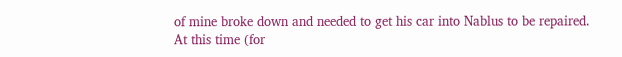of mine broke down and needed to get his car into Nablus to be repaired. At this time (for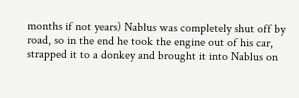months if not years) Nablus was completely shut off by road, so in the end he took the engine out of his car, strapped it to a donkey and brought it into Nablus on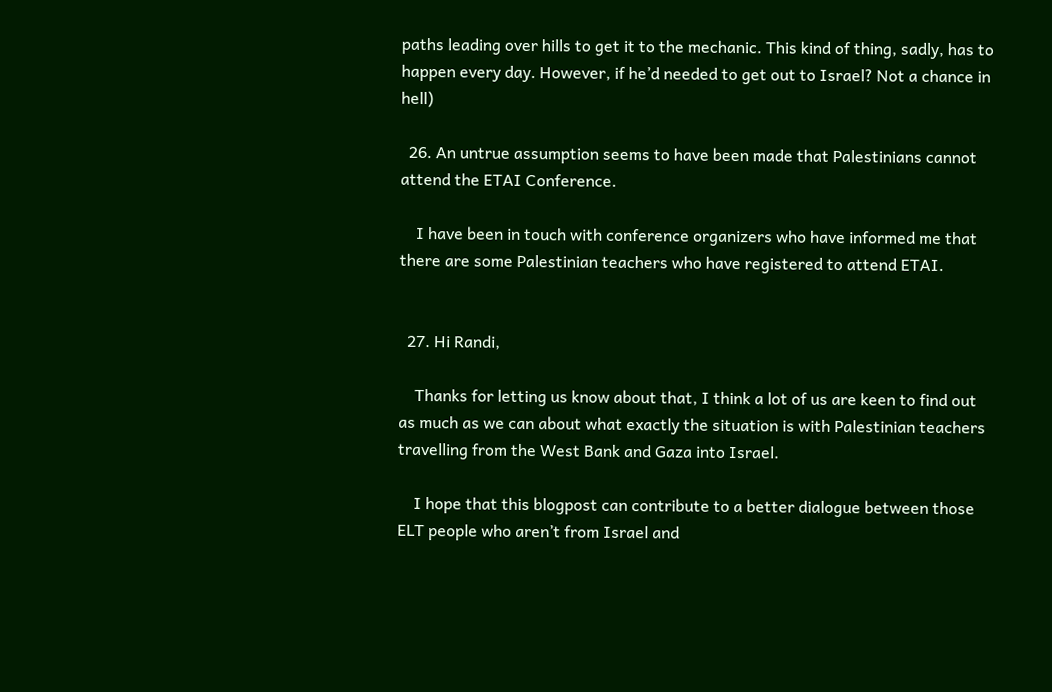paths leading over hills to get it to the mechanic. This kind of thing, sadly, has to happen every day. However, if he’d needed to get out to Israel? Not a chance in hell)

  26. An untrue assumption seems to have been made that Palestinians cannot attend the ETAI Conference.

    I have been in touch with conference organizers who have informed me that there are some Palestinian teachers who have registered to attend ETAI.


  27. Hi Randi,

    Thanks for letting us know about that, I think a lot of us are keen to find out as much as we can about what exactly the situation is with Palestinian teachers travelling from the West Bank and Gaza into Israel.

    I hope that this blogpost can contribute to a better dialogue between those ELT people who aren’t from Israel and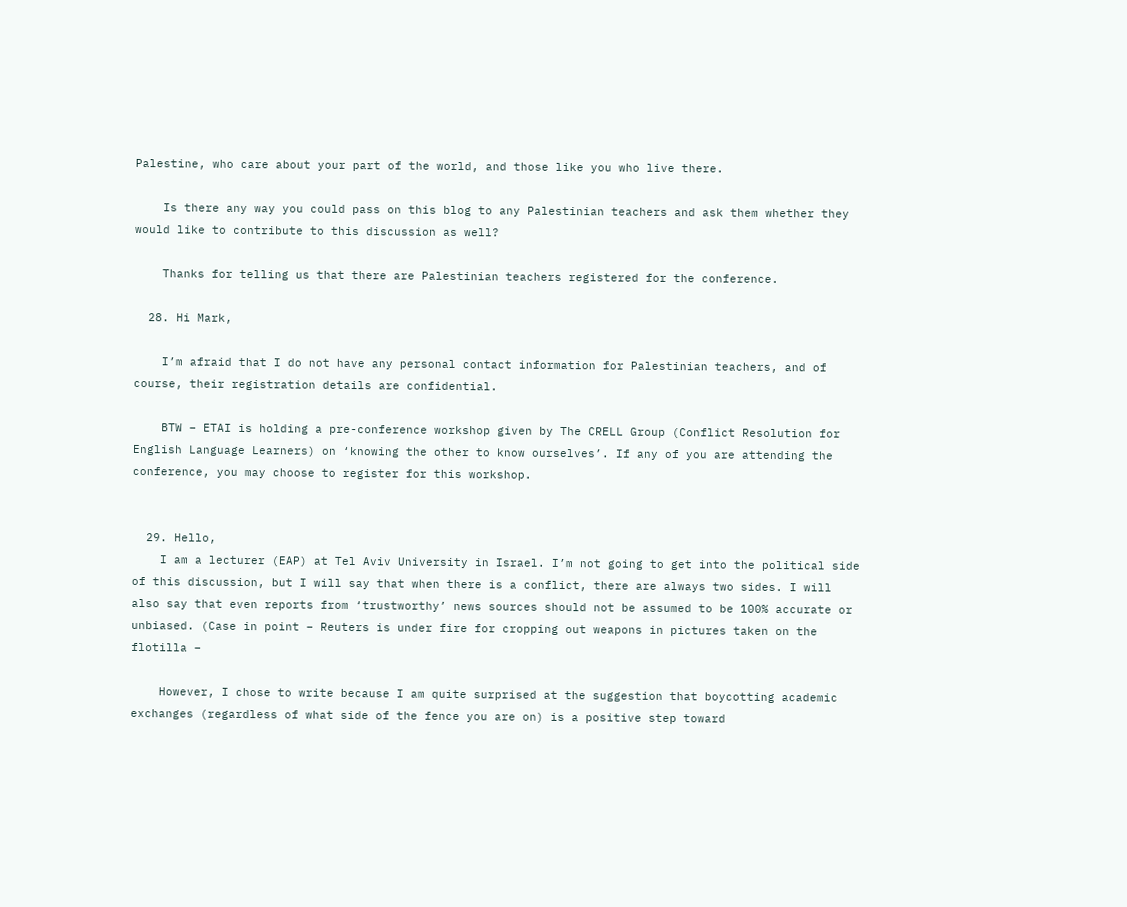Palestine, who care about your part of the world, and those like you who live there.

    Is there any way you could pass on this blog to any Palestinian teachers and ask them whether they would like to contribute to this discussion as well?

    Thanks for telling us that there are Palestinian teachers registered for the conference.

  28. Hi Mark,

    I’m afraid that I do not have any personal contact information for Palestinian teachers, and of course, their registration details are confidential.

    BTW – ETAI is holding a pre-conference workshop given by The CRELL Group (Conflict Resolution for English Language Learners) on ‘knowing the other to know ourselves’. If any of you are attending the conference, you may choose to register for this workshop.


  29. Hello,
    I am a lecturer (EAP) at Tel Aviv University in Israel. I’m not going to get into the political side of this discussion, but I will say that when there is a conflict, there are always two sides. I will also say that even reports from ‘trustworthy’ news sources should not be assumed to be 100% accurate or unbiased. (Case in point – Reuters is under fire for cropping out weapons in pictures taken on the flotilla –

    However, I chose to write because I am quite surprised at the suggestion that boycotting academic exchanges (regardless of what side of the fence you are on) is a positive step toward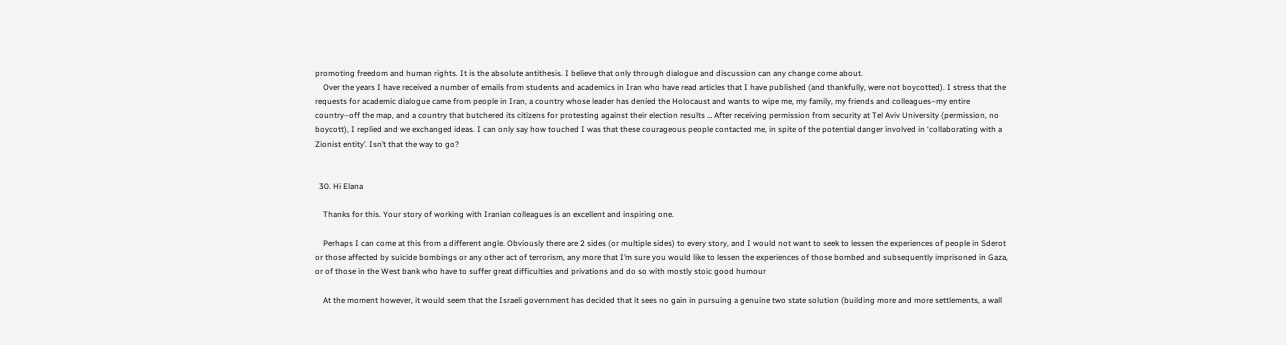promoting freedom and human rights. It is the absolute antithesis. I believe that only through dialogue and discussion can any change come about.
    Over the years I have received a number of emails from students and academics in Iran who have read articles that I have published (and thankfully, were not boycotted). I stress that the requests for academic dialogue came from people in Iran, a country whose leader has denied the Holocaust and wants to wipe me, my family, my friends and colleagues–my entire country–off the map, and a country that butchered its citizens for protesting against their election results … After receiving permission from security at Tel Aviv University (permission, no boycott), I replied and we exchanged ideas. I can only say how touched I was that these courageous people contacted me, in spite of the potential danger involved in ‘collaborating with a Zionist entity’. Isn’t that the way to go?


  30. Hi Elana

    Thanks for this. Your story of working with Iranian colleagues is an excellent and inspiring one.

    Perhaps I can come at this from a different angle. Obviously there are 2 sides (or multiple sides) to every story, and I would not want to seek to lessen the experiences of people in Sderot or those affected by suicide bombings or any other act of terrorism, any more that I’m sure you would like to lessen the experiences of those bombed and subsequently imprisoned in Gaza, or of those in the West bank who have to suffer great difficulties and privations and do so with mostly stoic good humour

    At the moment however, it would seem that the Israeli government has decided that it sees no gain in pursuing a genuine two state solution (building more and more settlements, a wall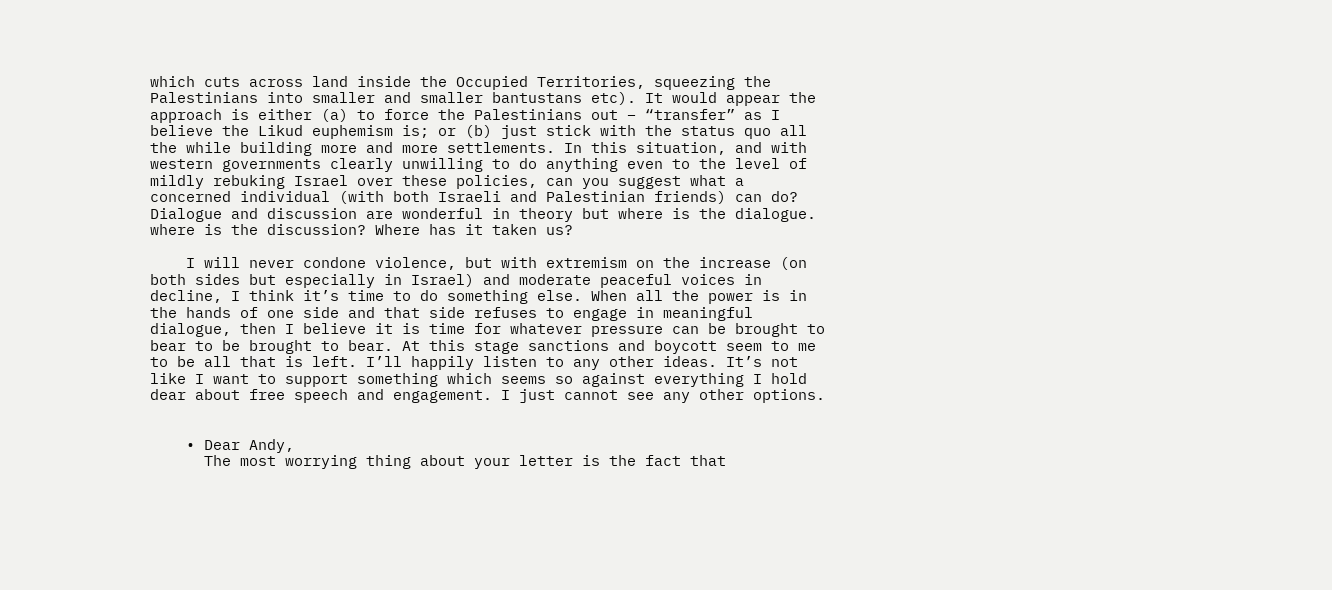which cuts across land inside the Occupied Territories, squeezing the Palestinians into smaller and smaller bantustans etc). It would appear the approach is either (a) to force the Palestinians out – “transfer” as I believe the Likud euphemism is; or (b) just stick with the status quo all the while building more and more settlements. In this situation, and with western governments clearly unwilling to do anything even to the level of mildly rebuking Israel over these policies, can you suggest what a concerned individual (with both Israeli and Palestinian friends) can do? Dialogue and discussion are wonderful in theory but where is the dialogue. where is the discussion? Where has it taken us?

    I will never condone violence, but with extremism on the increase (on both sides but especially in Israel) and moderate peaceful voices in decline, I think it’s time to do something else. When all the power is in the hands of one side and that side refuses to engage in meaningful dialogue, then I believe it is time for whatever pressure can be brought to bear to be brought to bear. At this stage sanctions and boycott seem to me to be all that is left. I’ll happily listen to any other ideas. It’s not like I want to support something which seems so against everything I hold dear about free speech and engagement. I just cannot see any other options.


    • Dear Andy,
      The most worrying thing about your letter is the fact that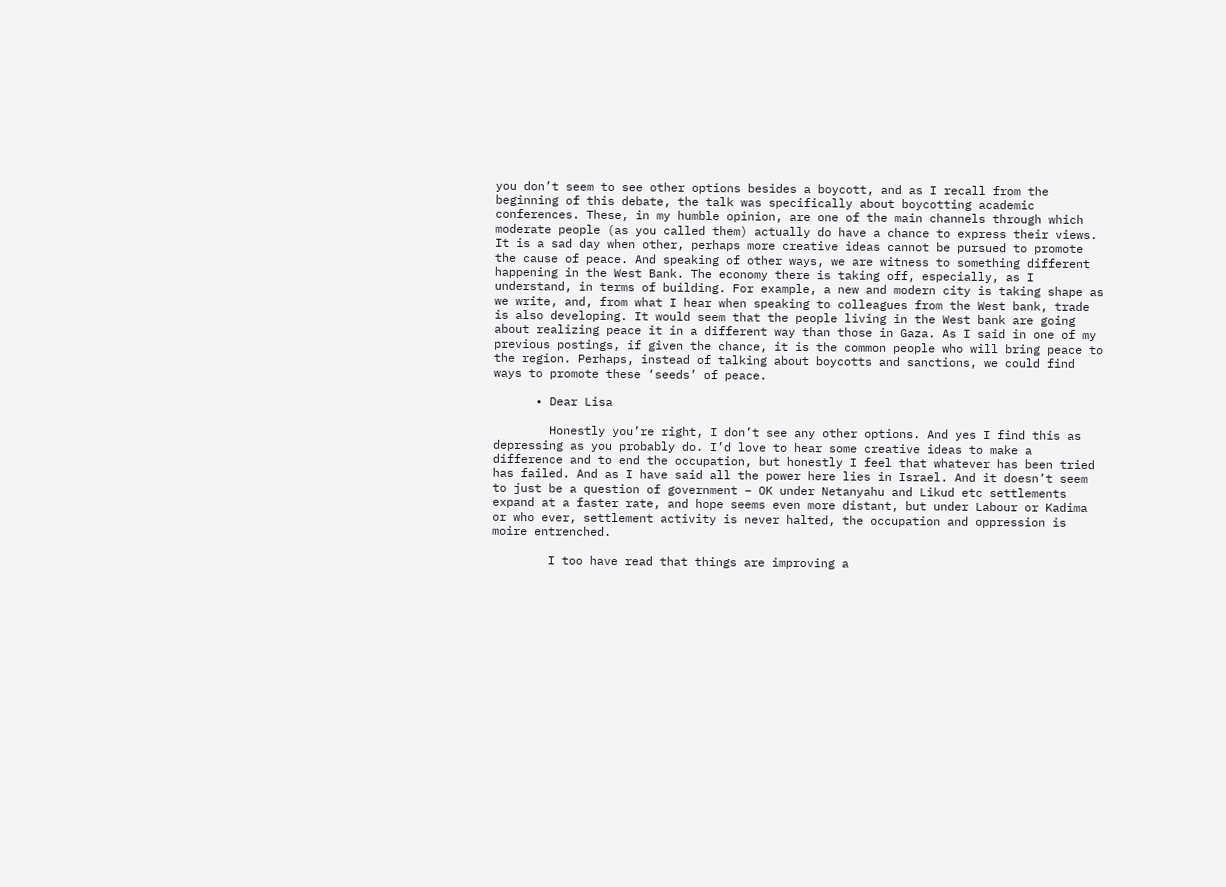you don’t seem to see other options besides a boycott, and as I recall from the beginning of this debate, the talk was specifically about boycotting academic conferences. These, in my humble opinion, are one of the main channels through which moderate people (as you called them) actually do have a chance to express their views. It is a sad day when other, perhaps more creative ideas cannot be pursued to promote the cause of peace. And speaking of other ways, we are witness to something different happening in the West Bank. The economy there is taking off, especially, as I understand, in terms of building. For example, a new and modern city is taking shape as we write, and, from what I hear when speaking to colleagues from the West bank, trade is also developing. It would seem that the people living in the West bank are going about realizing peace it in a different way than those in Gaza. As I said in one of my previous postings, if given the chance, it is the common people who will bring peace to the region. Perhaps, instead of talking about boycotts and sanctions, we could find ways to promote these ‘seeds’ of peace.

      • Dear Lisa

        Honestly you’re right, I don’t see any other options. And yes I find this as depressing as you probably do. I’d love to hear some creative ideas to make a difference and to end the occupation, but honestly I feel that whatever has been tried has failed. And as I have said all the power here lies in Israel. And it doesn’t seem to just be a question of government – OK under Netanyahu and Likud etc settlements expand at a faster rate, and hope seems even more distant, but under Labour or Kadima or who ever, settlement activity is never halted, the occupation and oppression is moire entrenched.

        I too have read that things are improving a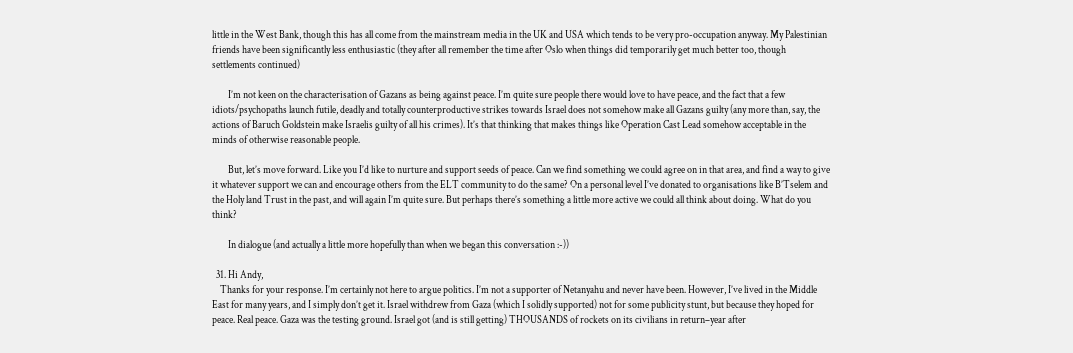little in the West Bank, though this has all come from the mainstream media in the UK and USA which tends to be very pro-occupation anyway. My Palestinian friends have been significantly less enthusiastic (they after all remember the time after Oslo when things did temporarily get much better too, though settlements continued)

        I’m not keen on the characterisation of Gazans as being against peace. I’m quite sure people there would love to have peace, and the fact that a few idiots/psychopaths launch futile, deadly and totally counterproductive strikes towards Israel does not somehow make all Gazans guilty (any more than, say, the actions of Baruch Goldstein make Israelis guilty of all his crimes). It’s that thinking that makes things like Operation Cast Lead somehow acceptable in the minds of otherwise reasonable people.

        But, let’s move forward. Like you I’d like to nurture and support seeds of peace. Can we find something we could agree on in that area, and find a way to give it whatever support we can and encourage others from the ELT community to do the same? On a personal level I’ve donated to organisations like B’Tselem and the Holy land Trust in the past, and will again I’m quite sure. But perhaps there’s something a little more active we could all think about doing. What do you think?

        In dialogue (and actually a little more hopefully than when we began this conversation :-))

  31. Hi Andy,
    Thanks for your response. I’m certainly not here to argue politics. I’m not a supporter of Netanyahu and never have been. However, I’ve lived in the Middle East for many years, and I simply don’t get it. Israel withdrew from Gaza (which I solidly supported) not for some publicity stunt, but because they hoped for peace. Real peace. Gaza was the testing ground. Israel got (and is still getting) THOUSANDS of rockets on its civilians in return–year after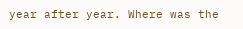year after year. Where was the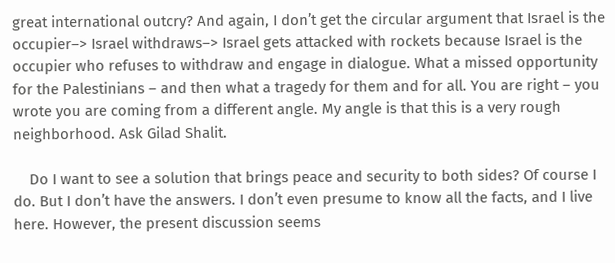great international outcry? And again, I don’t get the circular argument that Israel is the occupier–> Israel withdraws–> Israel gets attacked with rockets because Israel is the occupier who refuses to withdraw and engage in dialogue. What a missed opportunity for the Palestinians – and then what a tragedy for them and for all. You are right – you wrote you are coming from a different angle. My angle is that this is a very rough neighborhood. Ask Gilad Shalit.

    Do I want to see a solution that brings peace and security to both sides? Of course I do. But I don’t have the answers. I don’t even presume to know all the facts, and I live here. However, the present discussion seems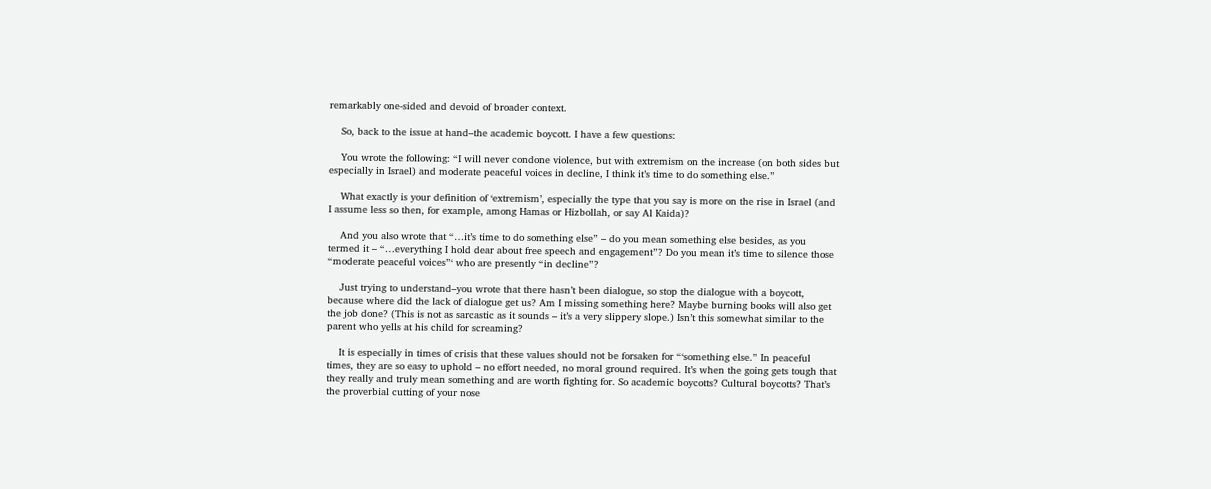remarkably one-sided and devoid of broader context.

    So, back to the issue at hand–the academic boycott. I have a few questions:

    You wrote the following: “I will never condone violence, but with extremism on the increase (on both sides but especially in Israel) and moderate peaceful voices in decline, I think it’s time to do something else.”

    What exactly is your definition of ‘extremism’, especially the type that you say is more on the rise in Israel (and I assume less so then, for example, among Hamas or Hizbollah, or say Al Kaida)?

    And you also wrote that “…it’s time to do something else” – do you mean something else besides, as you termed it – “…everything I hold dear about free speech and engagement”? Do you mean it’s time to silence those “moderate peaceful voices”‘ who are presently “in decline”?

    Just trying to understand–you wrote that there hasn’t been dialogue, so stop the dialogue with a boycott, because where did the lack of dialogue get us? Am I missing something here? Maybe burning books will also get the job done? (This is not as sarcastic as it sounds – it’s a very slippery slope.) Isn’t this somewhat similar to the parent who yells at his child for screaming?

    It is especially in times of crisis that these values should not be forsaken for “‘something else.” In peaceful times, they are so easy to uphold – no effort needed, no moral ground required. It’s when the going gets tough that they really and truly mean something and are worth fighting for. So academic boycotts? Cultural boycotts? That’s the proverbial cutting of your nose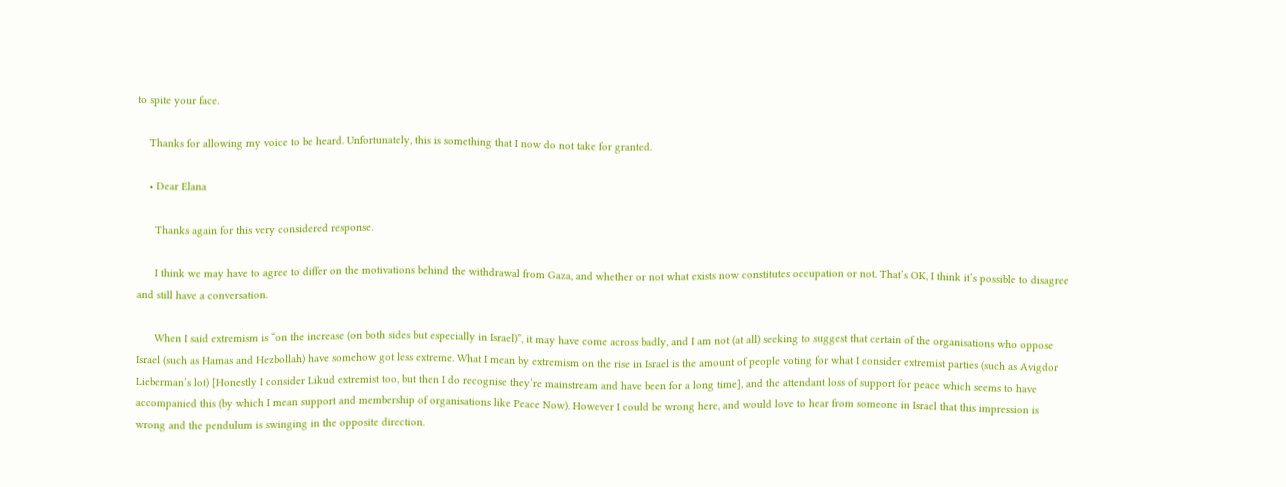to spite your face.

    Thanks for allowing my voice to be heard. Unfortunately, this is something that I now do not take for granted.

    • Dear Elana

      Thanks again for this very considered response.

      I think we may have to agree to differ on the motivations behind the withdrawal from Gaza, and whether or not what exists now constitutes occupation or not. That’s OK, I think it’s possible to disagree and still have a conversation.

      When I said extremism is “on the increase (on both sides but especially in Israel)”, it may have come across badly, and I am not (at all) seeking to suggest that certain of the organisations who oppose Israel (such as Hamas and Hezbollah) have somehow got less extreme. What I mean by extremism on the rise in Israel is the amount of people voting for what I consider extremist parties (such as Avigdor Lieberman’s lot) [Honestly I consider Likud extremist too, but then I do recognise they’re mainstream and have been for a long time], and the attendant loss of support for peace which seems to have accompanied this (by which I mean support and membership of organisations like Peace Now). However I could be wrong here, and would love to hear from someone in Israel that this impression is wrong and the pendulum is swinging in the opposite direction.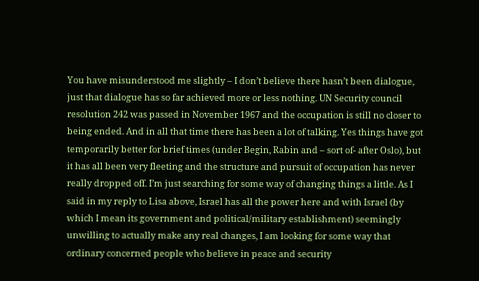You have misunderstood me slightly – I don’t believe there hasn’t been dialogue, just that dialogue has so far achieved more or less nothing. UN Security council resolution 242 was passed in November 1967 and the occupation is still no closer to being ended. And in all that time there has been a lot of talking. Yes things have got temporarily better for brief times (under Begin, Rabin and – sort of- after Oslo), but it has all been very fleeting and the structure and pursuit of occupation has never really dropped off. I’m just searching for some way of changing things a little. As I said in my reply to Lisa above, Israel has all the power here and with Israel (by which I mean its government and political/military establishment) seemingly unwilling to actually make any real changes, I am looking for some way that ordinary concerned people who believe in peace and security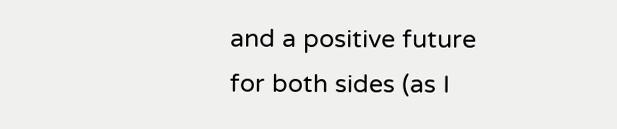and a positive future for both sides (as I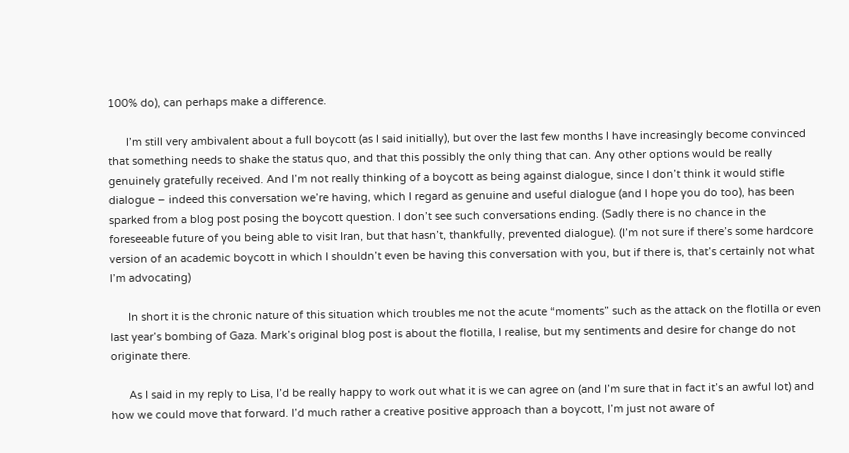100% do), can perhaps make a difference.

      I’m still very ambivalent about a full boycott (as I said initially), but over the last few months I have increasingly become convinced that something needs to shake the status quo, and that this possibly the only thing that can. Any other options would be really genuinely gratefully received. And I’m not really thinking of a boycott as being against dialogue, since I don’t think it would stifle dialogue – indeed this conversation we’re having, which I regard as genuine and useful dialogue (and I hope you do too), has been sparked from a blog post posing the boycott question. I don’t see such conversations ending. (Sadly there is no chance in the foreseeable future of you being able to visit Iran, but that hasn’t, thankfully, prevented dialogue). (I’m not sure if there’s some hardcore version of an academic boycott in which I shouldn’t even be having this conversation with you, but if there is, that’s certainly not what I’m advocating)

      In short it is the chronic nature of this situation which troubles me not the acute “moments” such as the attack on the flotilla or even last year’s bombing of Gaza. Mark’s original blog post is about the flotilla, I realise, but my sentiments and desire for change do not originate there.

      As I said in my reply to Lisa, I’d be really happy to work out what it is we can agree on (and I’m sure that in fact it’s an awful lot) and how we could move that forward. I’d much rather a creative positive approach than a boycott, I’m just not aware of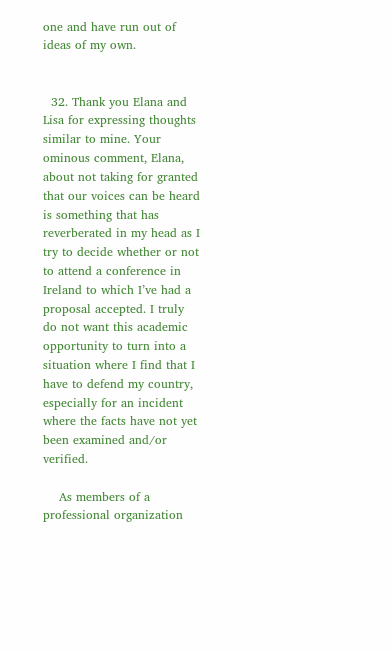one and have run out of ideas of my own.


  32. Thank you Elana and Lisa for expressing thoughts similar to mine. Your ominous comment, Elana, about not taking for granted that our voices can be heard is something that has reverberated in my head as I try to decide whether or not to attend a conference in Ireland to which I’ve had a proposal accepted. I truly do not want this academic opportunity to turn into a situation where I find that I have to defend my country, especially for an incident where the facts have not yet been examined and/or verified.

    As members of a professional organization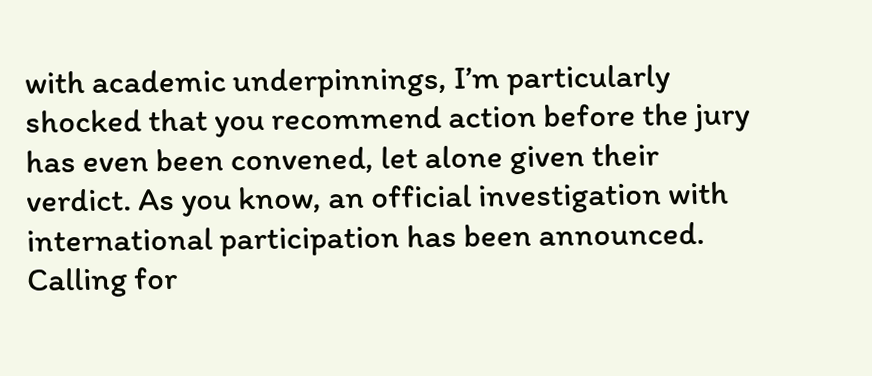with academic underpinnings, I’m particularly shocked that you recommend action before the jury has even been convened, let alone given their verdict. As you know, an official investigation with international participation has been announced. Calling for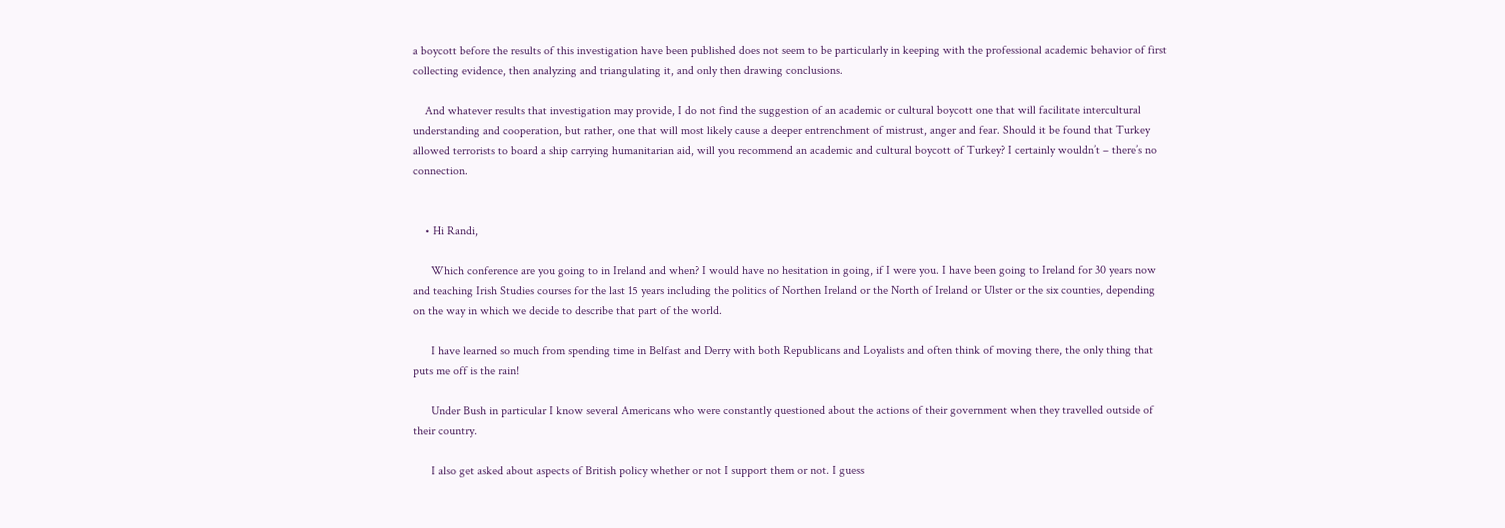a boycott before the results of this investigation have been published does not seem to be particularly in keeping with the professional academic behavior of first collecting evidence, then analyzing and triangulating it, and only then drawing conclusions.

    And whatever results that investigation may provide, I do not find the suggestion of an academic or cultural boycott one that will facilitate intercultural understanding and cooperation, but rather, one that will most likely cause a deeper entrenchment of mistrust, anger and fear. Should it be found that Turkey allowed terrorists to board a ship carrying humanitarian aid, will you recommend an academic and cultural boycott of Turkey? I certainly wouldn’t – there’s no connection.


    • Hi Randi,

      Which conference are you going to in Ireland and when? I would have no hesitation in going, if I were you. I have been going to Ireland for 30 years now and teaching Irish Studies courses for the last 15 years including the politics of Northen Ireland or the North of Ireland or Ulster or the six counties, depending on the way in which we decide to describe that part of the world.

      I have learned so much from spending time in Belfast and Derry with both Republicans and Loyalists and often think of moving there, the only thing that puts me off is the rain!

      Under Bush in particular I know several Americans who were constantly questioned about the actions of their government when they travelled outside of their country.

      I also get asked about aspects of British policy whether or not I support them or not. I guess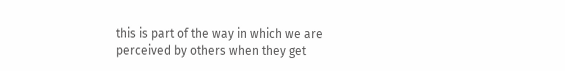this is part of the way in which we are perceived by others when they get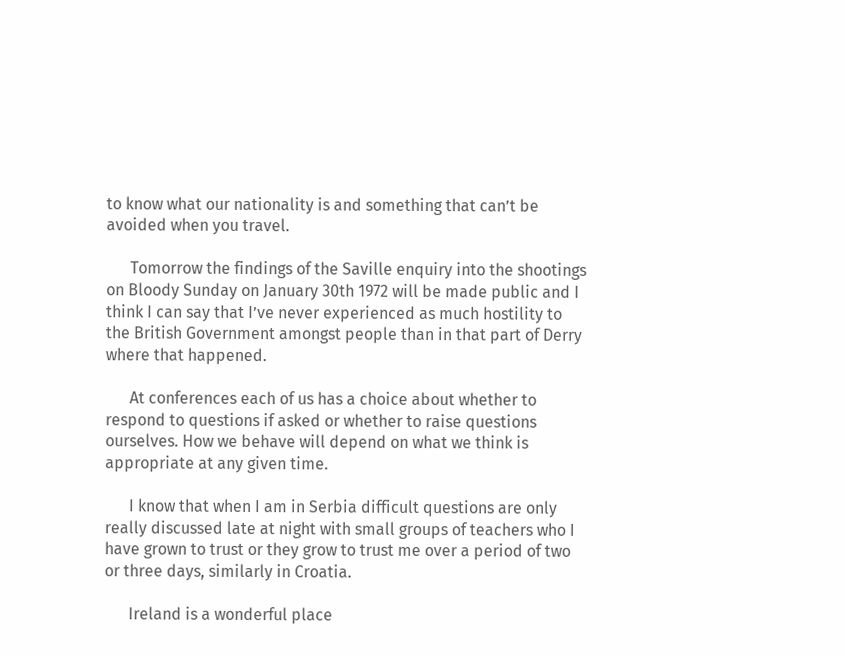to know what our nationality is and something that can’t be avoided when you travel.

      Tomorrow the findings of the Saville enquiry into the shootings on Bloody Sunday on January 30th 1972 will be made public and I think I can say that I’ve never experienced as much hostility to the British Government amongst people than in that part of Derry where that happened.

      At conferences each of us has a choice about whether to respond to questions if asked or whether to raise questions ourselves. How we behave will depend on what we think is appropriate at any given time.

      I know that when I am in Serbia difficult questions are only really discussed late at night with small groups of teachers who I have grown to trust or they grow to trust me over a period of two or three days, similarly in Croatia.

      Ireland is a wonderful place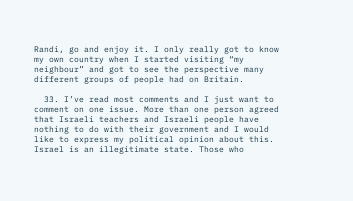Randi, go and enjoy it. I only really got to know my own country when I started visiting “my neighbour” and got to see the perspective many different groups of people had on Britain.

  33. I’ve read most comments and I just want to comment on one issue. More than one person agreed that Israeli teachers and Israeli people have nothing to do with their government and I would like to express my political opinion about this. Israel is an illegitimate state. Those who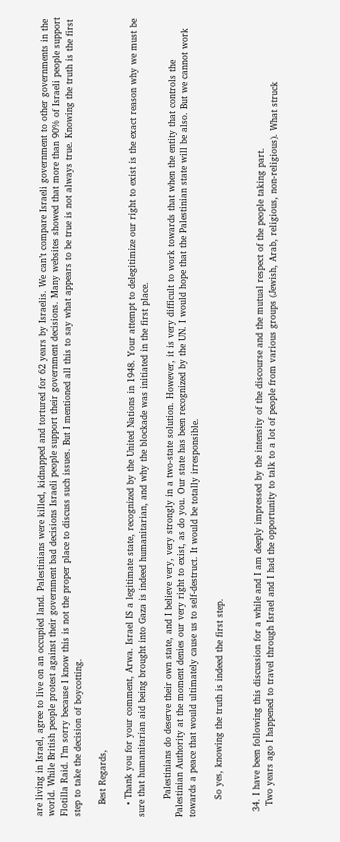are living in Israel, agree to live on an occupied land. Palestinians were killed, kidnapped and tortured for 62 years by Israelis. We can’t compare Israeli government to other governments in the world. While British people protest against their government bad decisions Israeli people support their government decisions. Many websites showed that more than 90% of Israeli people support Flotilla Raid. I’m sorry because I know this is not the proper place to discuss such issues. But I mentioned all this to say what appears to be true is not always true. Knowing the truth is the first step to take the decision of boycotting.

    Best Regards,

    • Thank you for your comment, Arwa. Israel IS a legitimate state, recognized by the United Nations in 1948. Your attempt to delegitimize our right to exist is the exact reason why we must be sure that humanitarian aid being brought into Gaza is indeed humanitarian, and why the blockade was initiated in the first place.

      Palestinians do deserve their own state, and I believe very, very strongly in a two-state solution. However, it is very difficult to work towards that when the entity that controls the Palestinian Authority at the moment denies our very right to exist, as do you. Our state has been recognized by the UN. I would hope that the Palestinian state will be also. But we cannot work towards a peace that would ultimately cause us to self-destruct. It would be totally irresponsible.

      So yes, knowing the truth is indeed the first step.


  34. I have been following this discussion for a while and I am deeply impressed by the intensity of the discourse and the mutual respect of the people taking part.
    Two years ago I happened to travel through Israel and I had the opportunity to talk to a lot of people from various groups (Jewish, Arab, religious, non-religious). What struck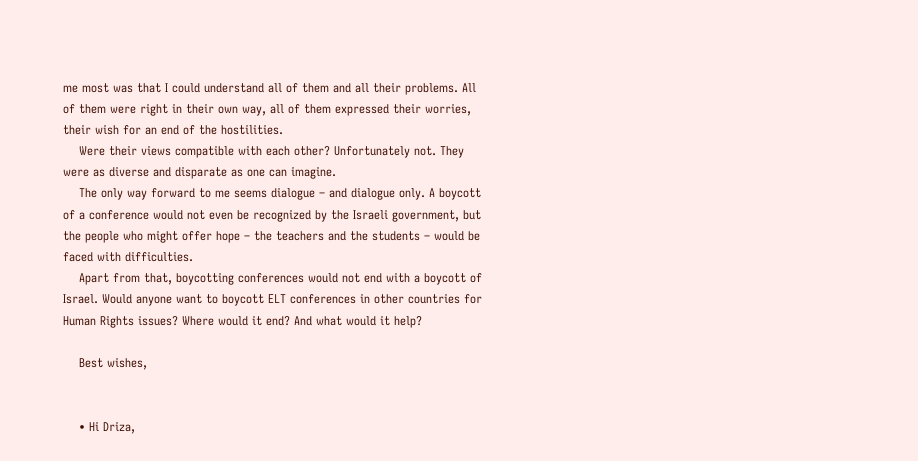me most was that I could understand all of them and all their problems. All of them were right in their own way, all of them expressed their worries, their wish for an end of the hostilities.
    Were their views compatible with each other? Unfortunately not. They were as diverse and disparate as one can imagine.
    The only way forward to me seems dialogue – and dialogue only. A boycott of a conference would not even be recognized by the Israeli government, but the people who might offer hope – the teachers and the students – would be faced with difficulties.
    Apart from that, boycotting conferences would not end with a boycott of Israel. Would anyone want to boycott ELT conferences in other countries for Human Rights issues? Where would it end? And what would it help?

    Best wishes,


    • Hi Driza,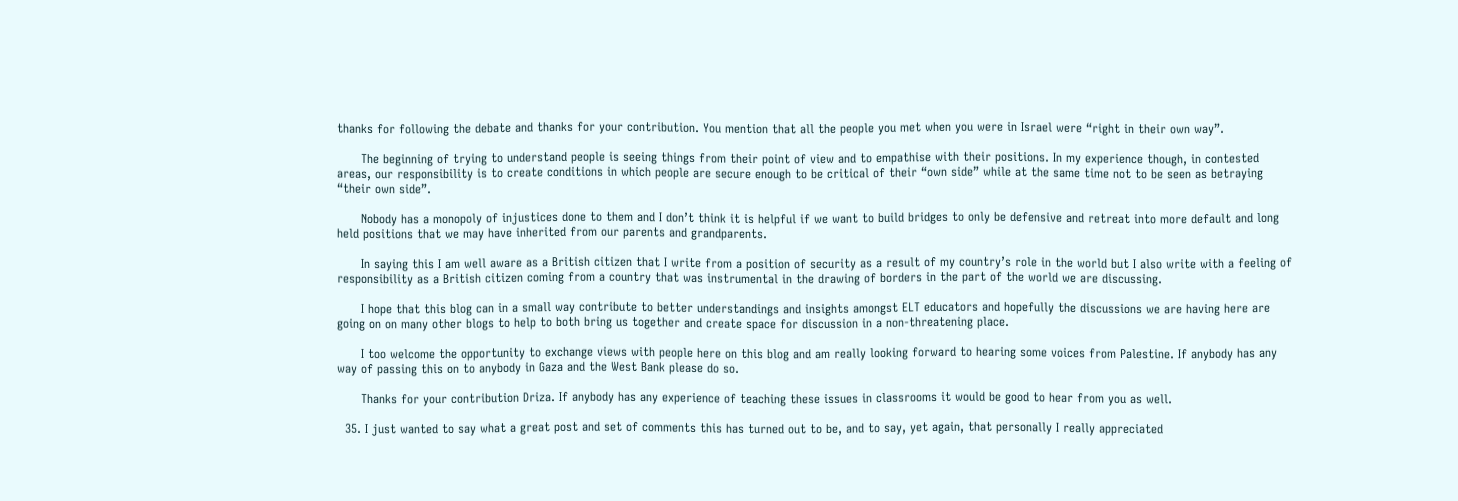thanks for following the debate and thanks for your contribution. You mention that all the people you met when you were in Israel were “right in their own way”.

      The beginning of trying to understand people is seeing things from their point of view and to empathise with their positions. In my experience though, in contested areas, our responsibility is to create conditions in which people are secure enough to be critical of their “own side” while at the same time not to be seen as betraying “their own side”.

      Nobody has a monopoly of injustices done to them and I don’t think it is helpful if we want to build bridges to only be defensive and retreat into more default and long held positions that we may have inherited from our parents and grandparents.

      In saying this I am well aware as a British citizen that I write from a position of security as a result of my country’s role in the world but I also write with a feeling of responsibility as a British citizen coming from a country that was instrumental in the drawing of borders in the part of the world we are discussing.

      I hope that this blog can in a small way contribute to better understandings and insights amongst ELT educators and hopefully the discussions we are having here are going on on many other blogs to help to both bring us together and create space for discussion in a non-threatening place.

      I too welcome the opportunity to exchange views with people here on this blog and am really looking forward to hearing some voices from Palestine. If anybody has any way of passing this on to anybody in Gaza and the West Bank please do so.

      Thanks for your contribution Driza. If anybody has any experience of teaching these issues in classrooms it would be good to hear from you as well.

  35. I just wanted to say what a great post and set of comments this has turned out to be, and to say, yet again, that personally I really appreciated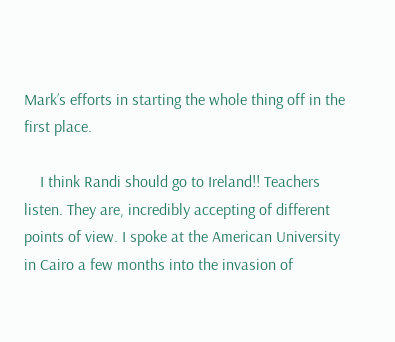Mark’s efforts in starting the whole thing off in the first place.

    I think Randi should go to Ireland!! Teachers listen. They are, incredibly accepting of different points of view. I spoke at the American University in Cairo a few months into the invasion of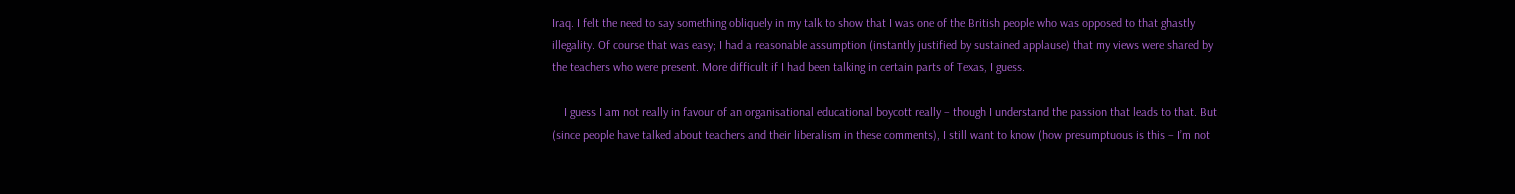Iraq. I felt the need to say something obliquely in my talk to show that I was one of the British people who was opposed to that ghastly illegality. Of course that was easy; I had a reasonable assumption (instantly justified by sustained applause) that my views were shared by the teachers who were present. More difficult if I had been talking in certain parts of Texas, I guess.

    I guess I am not really in favour of an organisational educational boycott really – though I understand the passion that leads to that. But (since people have talked about teachers and their liberalism in these comments), I still want to know (how presumptuous is this – I’m not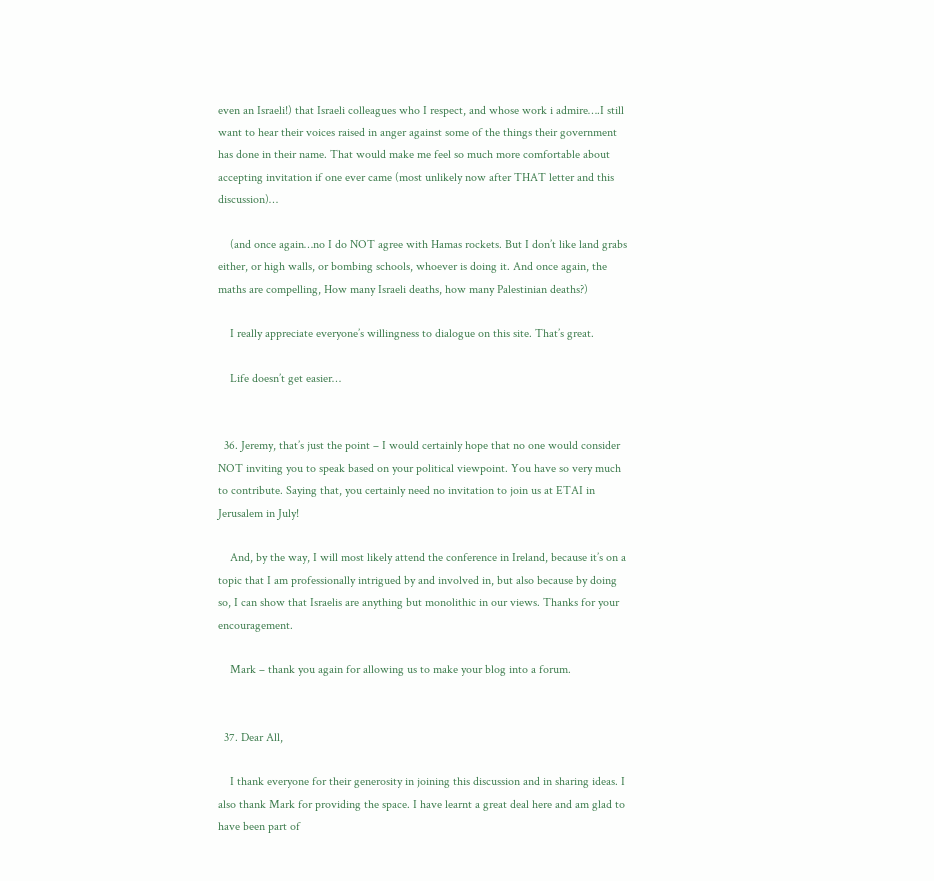even an Israeli!) that Israeli colleagues who I respect, and whose work i admire….I still want to hear their voices raised in anger against some of the things their government has done in their name. That would make me feel so much more comfortable about accepting invitation if one ever came (most unlikely now after THAT letter and this discussion)…

    (and once again…no I do NOT agree with Hamas rockets. But I don’t like land grabs either, or high walls, or bombing schools, whoever is doing it. And once again, the maths are compelling, How many Israeli deaths, how many Palestinian deaths?)

    I really appreciate everyone’s willingness to dialogue on this site. That’s great.

    Life doesn’t get easier…


  36. Jeremy, that’s just the point – I would certainly hope that no one would consider NOT inviting you to speak based on your political viewpoint. You have so very much to contribute. Saying that, you certainly need no invitation to join us at ETAI in Jerusalem in July!

    And, by the way, I will most likely attend the conference in Ireland, because it’s on a topic that I am professionally intrigued by and involved in, but also because by doing so, I can show that Israelis are anything but monolithic in our views. Thanks for your encouragement.

    Mark – thank you again for allowing us to make your blog into a forum.


  37. Dear All,

    I thank everyone for their generosity in joining this discussion and in sharing ideas. I also thank Mark for providing the space. I have learnt a great deal here and am glad to have been part of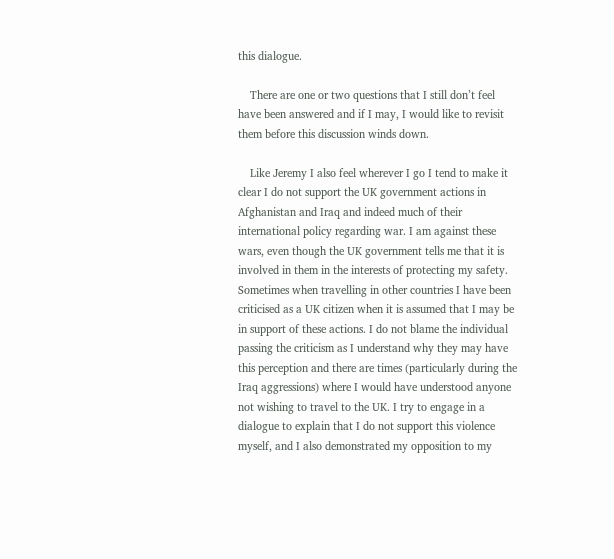this dialogue.

    There are one or two questions that I still don’t feel have been answered and if I may, I would like to revisit them before this discussion winds down.

    Like Jeremy I also feel wherever I go I tend to make it clear I do not support the UK government actions in Afghanistan and Iraq and indeed much of their international policy regarding war. I am against these wars, even though the UK government tells me that it is involved in them in the interests of protecting my safety. Sometimes when travelling in other countries I have been criticised as a UK citizen when it is assumed that I may be in support of these actions. I do not blame the individual passing the criticism as I understand why they may have this perception and there are times (particularly during the Iraq aggressions) where I would have understood anyone not wishing to travel to the UK. I try to engage in a dialogue to explain that I do not support this violence myself, and I also demonstrated my opposition to my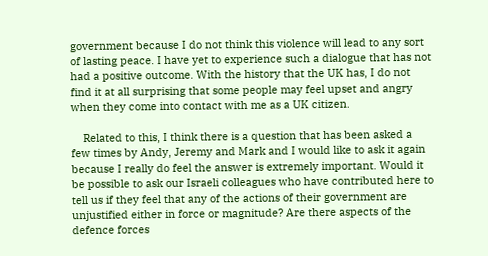government because I do not think this violence will lead to any sort of lasting peace. I have yet to experience such a dialogue that has not had a positive outcome. With the history that the UK has, I do not find it at all surprising that some people may feel upset and angry when they come into contact with me as a UK citizen.

    Related to this, I think there is a question that has been asked a few times by Andy, Jeremy and Mark and I would like to ask it again because I really do feel the answer is extremely important. Would it be possible to ask our Israeli colleagues who have contributed here to tell us if they feel that any of the actions of their government are unjustified either in force or magnitude? Are there aspects of the defence forces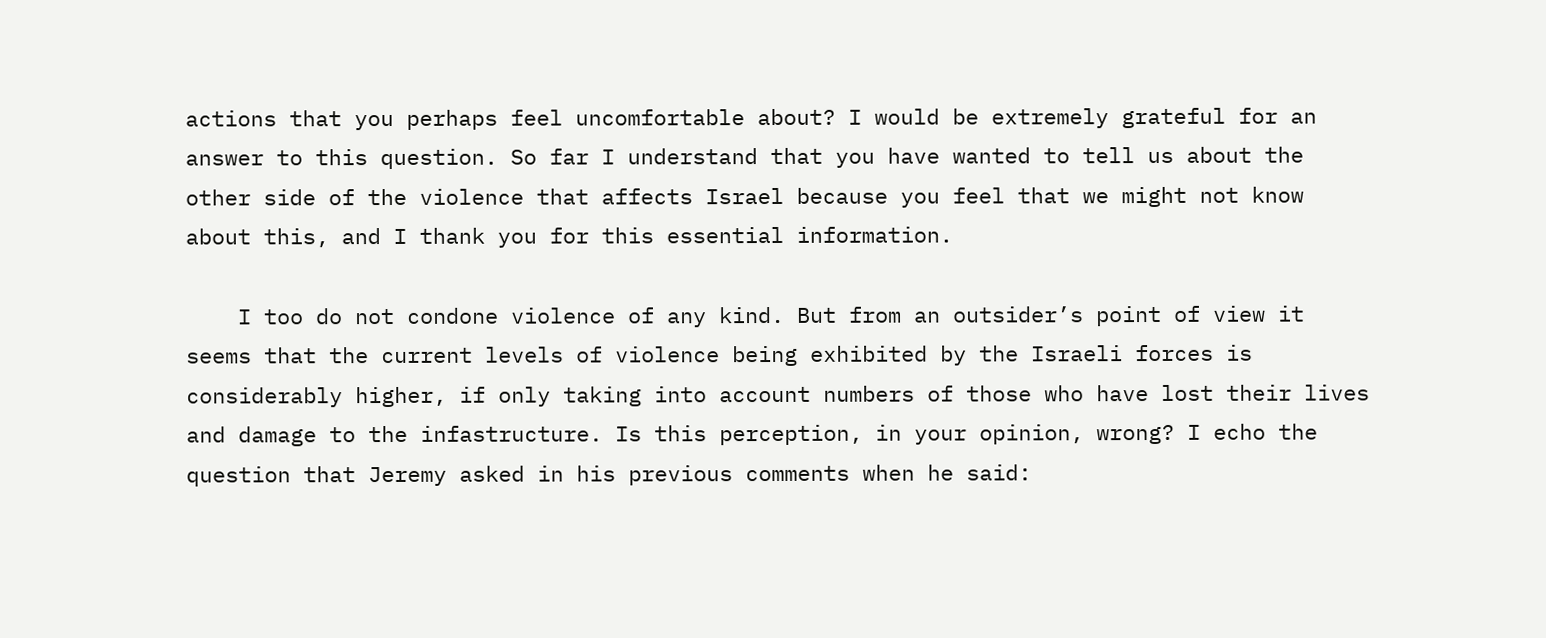actions that you perhaps feel uncomfortable about? I would be extremely grateful for an answer to this question. So far I understand that you have wanted to tell us about the other side of the violence that affects Israel because you feel that we might not know about this, and I thank you for this essential information.

    I too do not condone violence of any kind. But from an outsider’s point of view it seems that the current levels of violence being exhibited by the Israeli forces is considerably higher, if only taking into account numbers of those who have lost their lives and damage to the infastructure. Is this perception, in your opinion, wrong? I echo the question that Jeremy asked in his previous comments when he said: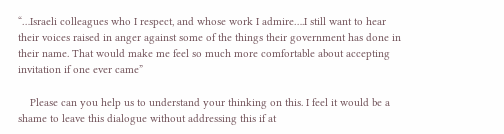“…Israeli colleagues who I respect, and whose work I admire….I still want to hear their voices raised in anger against some of the things their government has done in their name. That would make me feel so much more comfortable about accepting invitation if one ever came”

    Please can you help us to understand your thinking on this. I feel it would be a shame to leave this dialogue without addressing this if at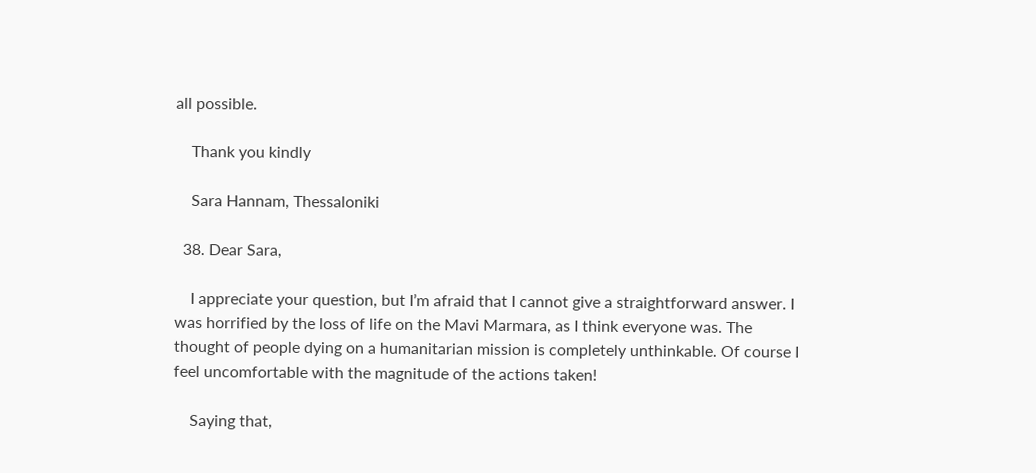all possible.

    Thank you kindly

    Sara Hannam, Thessaloniki

  38. Dear Sara,

    I appreciate your question, but I’m afraid that I cannot give a straightforward answer. I was horrified by the loss of life on the Mavi Marmara, as I think everyone was. The thought of people dying on a humanitarian mission is completely unthinkable. Of course I feel uncomfortable with the magnitude of the actions taken!

    Saying that,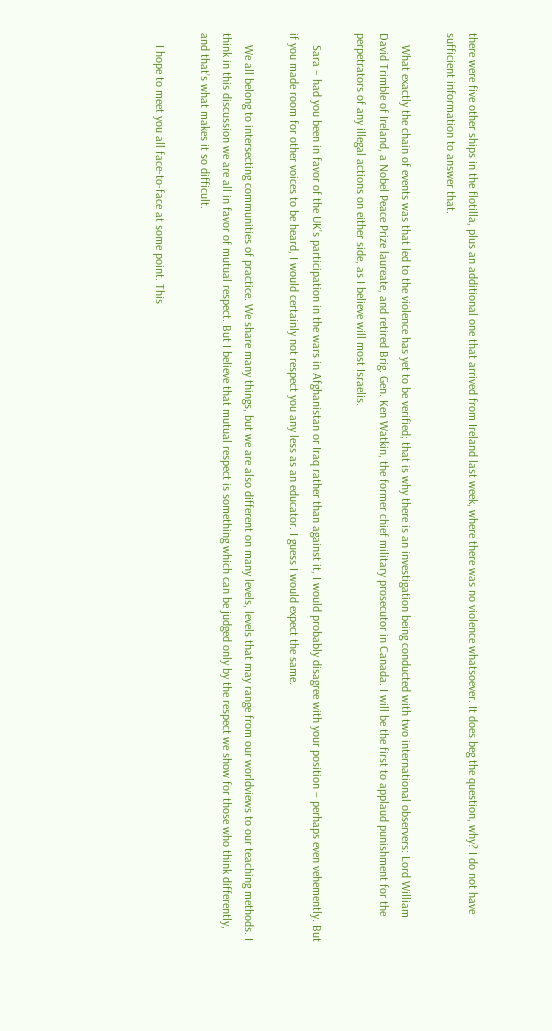there were five other ships in the flotilla, plus an additional one that arrived from Ireland last week, where there was no violence whatsoever. It does beg the question, why? I do not have sufficient information to answer that.

    What exactly the chain of events was that led to the violence has yet to be verified; that is why there is an investigation being conducted with two international observers: Lord William David Trimble of Ireland, a Nobel Peace Prize laureate, and retired Brig. Gen. Ken Watkin, the former chief military prosecutor in Canada. I will be the first to applaud punishment for the perpetrators of any illegal actions on either side, as I believe will most Israelis.

    Sara – had you been in favor of the UK’s participation in the wars in Afghanistan or Iraq rather than against it, I would probably disagree with your position – perhaps even vehemently. But if you made room for other voices to be heard, I would certainly not respect you any less as an educator. I guess I would expect the same.

    We all belong to intersecting communities of practice. We share many things, but we are also different on many levels, levels that may range from our worldviews to our teaching methods. I think in this discussion we are all in favor of mutual respect. But I believe that mutual respect is something which can be judged only by the respect we show for those who think differently, and that’s what makes it so difficult.

    I hope to meet you all face-to-face at some point. This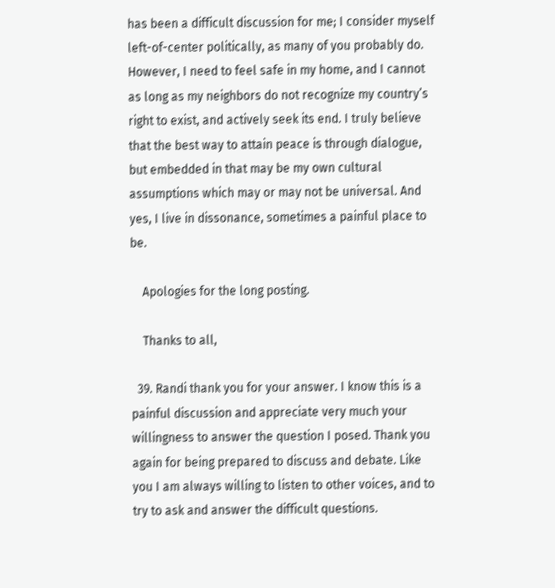has been a difficult discussion for me; I consider myself left-of-center politically, as many of you probably do. However, I need to feel safe in my home, and I cannot as long as my neighbors do not recognize my country’s right to exist, and actively seek its end. I truly believe that the best way to attain peace is through dialogue, but embedded in that may be my own cultural assumptions which may or may not be universal. And yes, I live in dissonance, sometimes a painful place to be.

    Apologies for the long posting.

    Thanks to all,

  39. Randi thank you for your answer. I know this is a painful discussion and appreciate very much your willingness to answer the question I posed. Thank you again for being prepared to discuss and debate. Like you I am always willing to listen to other voices, and to try to ask and answer the difficult questions.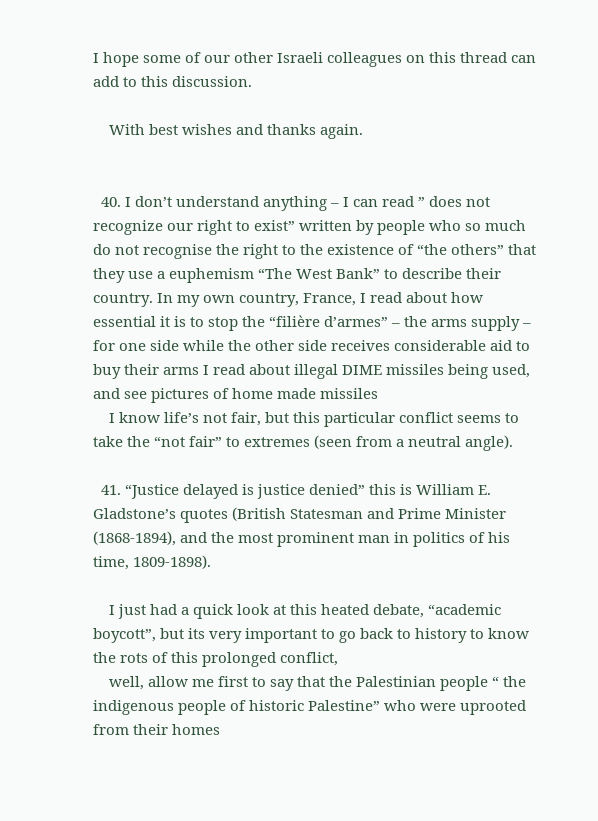I hope some of our other Israeli colleagues on this thread can add to this discussion.

    With best wishes and thanks again.


  40. I don’t understand anything – I can read ” does not recognize our right to exist” written by people who so much do not recognise the right to the existence of “the others” that they use a euphemism “The West Bank” to describe their country. In my own country, France, I read about how essential it is to stop the “filière d’armes” – the arms supply – for one side while the other side receives considerable aid to buy their arms I read about illegal DIME missiles being used, and see pictures of home made missiles
    I know life’s not fair, but this particular conflict seems to take the “not fair” to extremes (seen from a neutral angle).

  41. “Justice delayed is justice denied” this is William E. Gladstone’s quotes (British Statesman and Prime Minister (1868-1894), and the most prominent man in politics of his time, 1809-1898).

    I just had a quick look at this heated debate, “academic boycott”, but its very important to go back to history to know the rots of this prolonged conflict,
    well, allow me first to say that the Palestinian people “ the indigenous people of historic Palestine” who were uprooted from their homes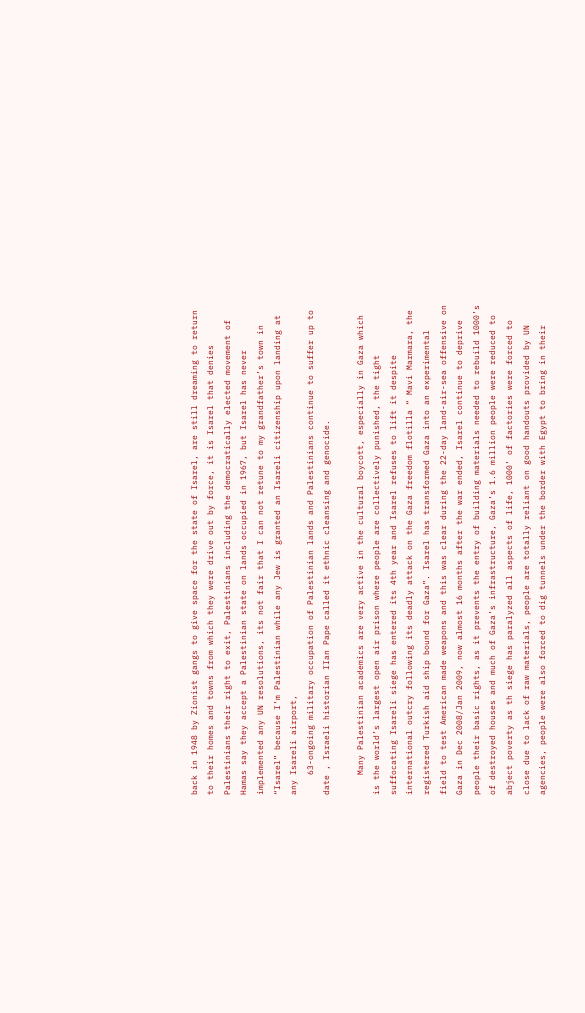back in 1948 by Zionist gangs to give space for the state of Isarel, are still dreaming to return to their homes and towns from which they were drive out by force, it is Isarel that denies Palestinians their right to exit, Palestinians including the democratically elected movement of Hamas say they accept a Palestinian state on lands occupied in 1967, but Isarel has never implemented any UN resolutions, its not fair that I can not retune to my grandfather’s town in “Isarel” because I’m Palestinian while any Jew is granted an Isareli citizenship upon landing at any Isareli airport,
    63-ongoing military occupation of Palestinian lands and Palestinians continue to suffer up to date , Israeli historian IIan Pape called it ethnic cleansing and genocide.

    Many Palestinian academics are very active in the cultural boycott, especially in Gaza which is the world’s largest open air prison where people are collectively punished, the tight suffocating Isareli siege has entered its 4th year and Isarel refuses to lift it despite international outcry following its deadly attack on the Gaza freedom flotilla “ Mavi Marmara, the registered Turkish aid ship bound for Gaza”. Isarel has transformed Gaza into an experimental field to test American made weapons and this was clear during the 22-day land-air-sea offensive on Gaza in Dec 2008/Jan 2009, now almost 16 months after the war ended, Isarel continue to deprive people their basic rights, as it prevents the entry of building materials needed to rebuild 1000’s of destroyed houses and much of Gaza’s infrastructure, Gaza’s 1.6 million people were reduced to abject poverty as th siege has paralyzed all aspects of life, 1000’ of factories were forced to close due to lack of raw materials, people are totally reliant on good handouts provided by UN agencies, people were also forced to dig tunnels under the border with Egypt to bring in their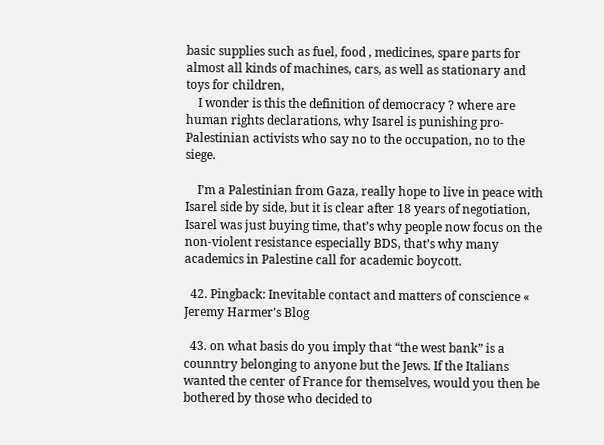basic supplies such as fuel, food , medicines, spare parts for almost all kinds of machines, cars, as well as stationary and toys for children,
    I wonder is this the definition of democracy ? where are human rights declarations, why Isarel is punishing pro-Palestinian activists who say no to the occupation, no to the siege.

    I’m a Palestinian from Gaza, really hope to live in peace with Isarel side by side, but it is clear after 18 years of negotiation, Isarel was just buying time, that’s why people now focus on the non-violent resistance especially BDS, that’s why many academics in Palestine call for academic boycott.

  42. Pingback: Inevitable contact and matters of conscience « Jeremy Harmer's Blog

  43. on what basis do you imply that “the west bank” is a counntry belonging to anyone but the Jews. If the Italians wanted the center of France for themselves, would you then be bothered by those who decided to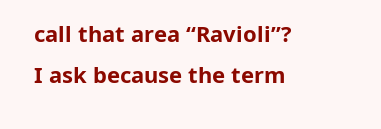call that area “Ravioli”? I ask because the term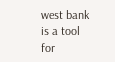west bank is a tool for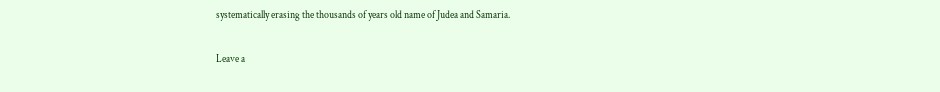systematically erasing the thousands of years old name of Judea and Samaria.

Leave a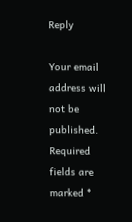Reply

Your email address will not be published. Required fields are marked *